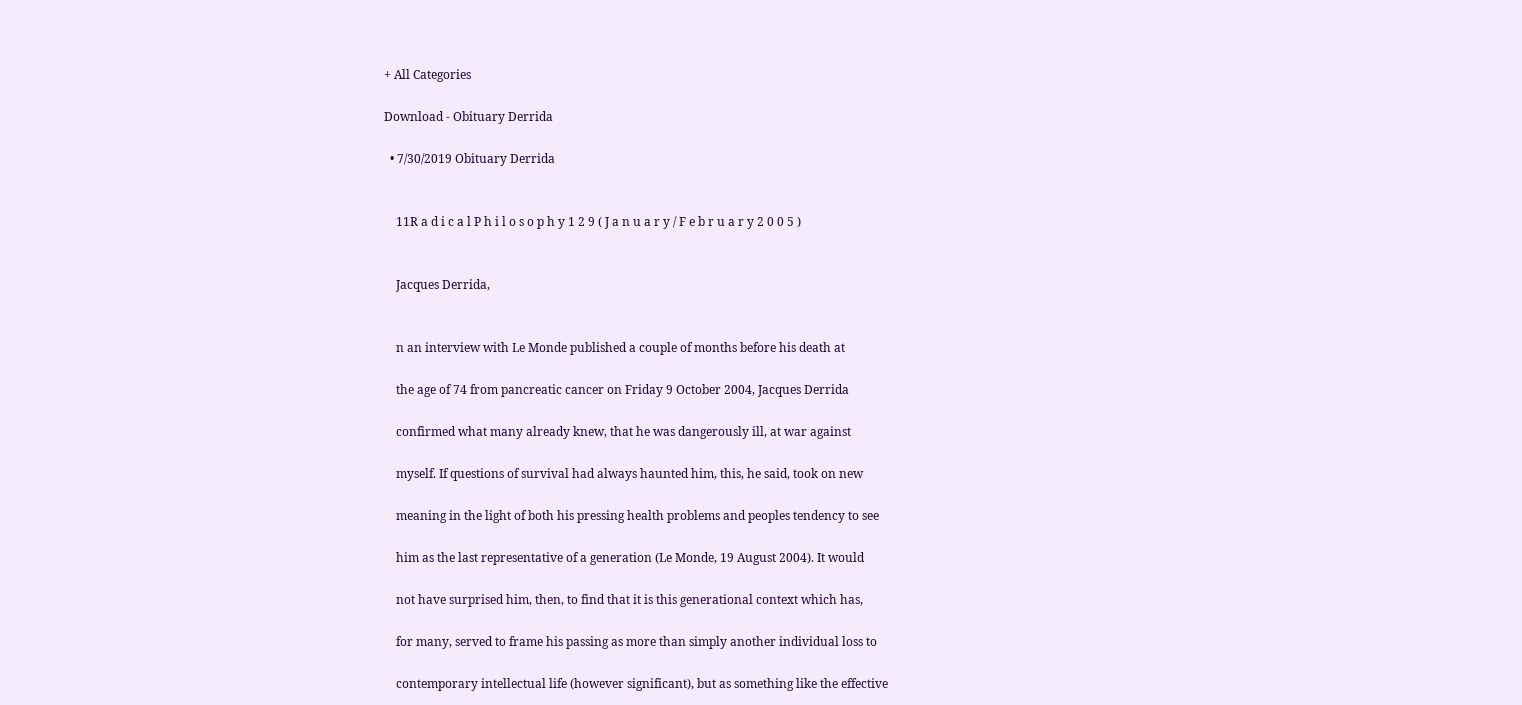+ All Categories

Download - Obituary Derrida

  • 7/30/2019 Obituary Derrida


    11R a d i c a l P h i l o s o p h y 1 2 9 ( J a n u a r y / F e b r u a r y 2 0 0 5 )


    Jacques Derrida,


    n an interview with Le Monde published a couple of months before his death at

    the age of 74 from pancreatic cancer on Friday 9 October 2004, Jacques Derrida

    confirmed what many already knew, that he was dangerously ill, at war against

    myself. If questions of survival had always haunted him, this, he said, took on new

    meaning in the light of both his pressing health problems and peoples tendency to see

    him as the last representative of a generation (Le Monde, 19 August 2004). It would

    not have surprised him, then, to find that it is this generational context which has,

    for many, served to frame his passing as more than simply another individual loss to

    contemporary intellectual life (however significant), but as something like the effective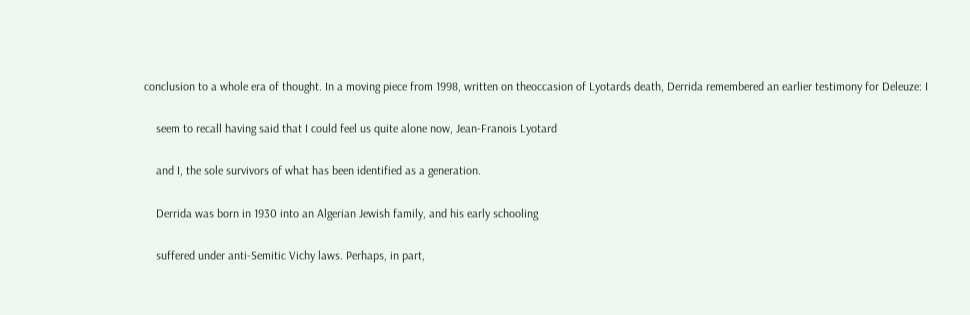conclusion to a whole era of thought. In a moving piece from 1998, written on theoccasion of Lyotards death, Derrida remembered an earlier testimony for Deleuze: I

    seem to recall having said that I could feel us quite alone now, Jean-Franois Lyotard

    and I, the sole survivors of what has been identified as a generation.

    Derrida was born in 1930 into an Algerian Jewish family, and his early schooling

    suffered under anti-Semitic Vichy laws. Perhaps, in part,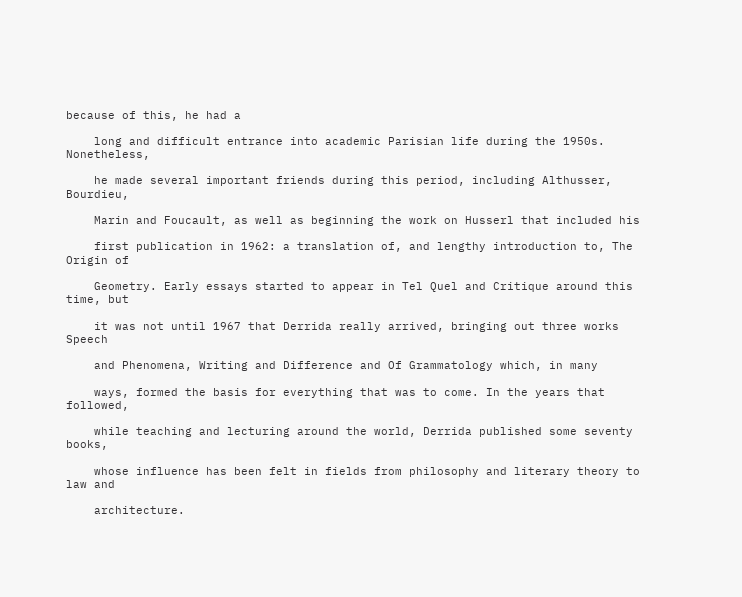because of this, he had a

    long and difficult entrance into academic Parisian life during the 1950s. Nonetheless,

    he made several important friends during this period, including Althusser, Bourdieu,

    Marin and Foucault, as well as beginning the work on Husserl that included his

    first publication in 1962: a translation of, and lengthy introduction to, The Origin of

    Geometry. Early essays started to appear in Tel Quel and Critique around this time, but

    it was not until 1967 that Derrida really arrived, bringing out three works Speech

    and Phenomena, Writing and Difference and Of Grammatology which, in many

    ways, formed the basis for everything that was to come. In the years that followed,

    while teaching and lecturing around the world, Derrida published some seventy books,

    whose influence has been felt in fields from philosophy and literary theory to law and

    architecture.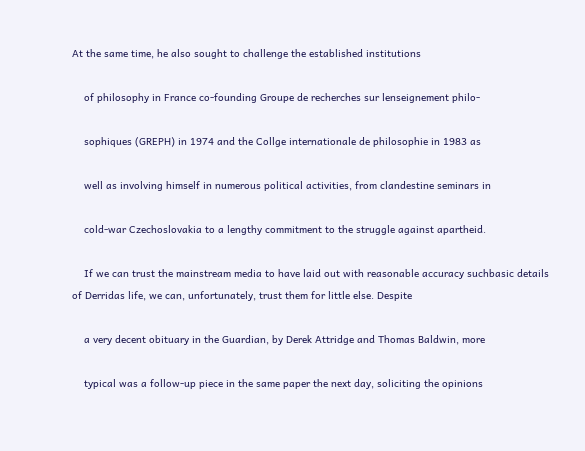At the same time, he also sought to challenge the established institutions

    of philosophy in France co-founding Groupe de recherches sur lenseignement philo-

    sophiques (GREPH) in 1974 and the Collge internationale de philosophie in 1983 as

    well as involving himself in numerous political activities, from clandestine seminars in

    cold-war Czechoslovakia to a lengthy commitment to the struggle against apartheid.

    If we can trust the mainstream media to have laid out with reasonable accuracy suchbasic details of Derridas life, we can, unfortunately, trust them for little else. Despite

    a very decent obituary in the Guardian, by Derek Attridge and Thomas Baldwin, more

    typical was a follow-up piece in the same paper the next day, soliciting the opinions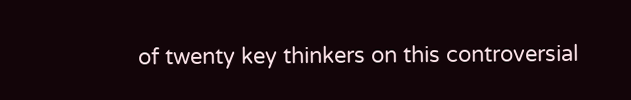of twenty key thinkers on this controversial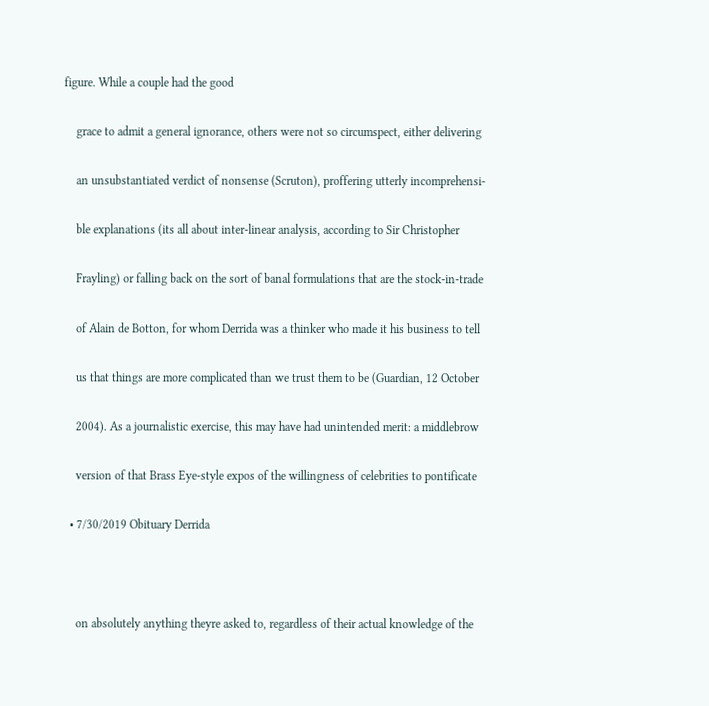figure. While a couple had the good

    grace to admit a general ignorance, others were not so circumspect, either delivering

    an unsubstantiated verdict of nonsense (Scruton), proffering utterly incomprehensi-

    ble explanations (its all about inter-linear analysis, according to Sir Christopher

    Frayling) or falling back on the sort of banal formulations that are the stock-in-trade

    of Alain de Botton, for whom Derrida was a thinker who made it his business to tell

    us that things are more complicated than we trust them to be (Guardian, 12 October

    2004). As a journalistic exercise, this may have had unintended merit: a middlebrow

    version of that Brass Eye-style expos of the willingness of celebrities to pontificate

  • 7/30/2019 Obituary Derrida



    on absolutely anything theyre asked to, regardless of their actual knowledge of the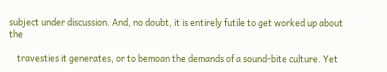subject under discussion. And, no doubt, it is entirely futile to get worked up about the

    travesties it generates, or to bemoan the demands of a sound-bite culture. Yet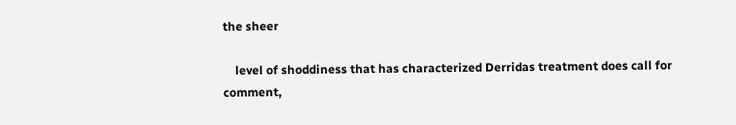the sheer

    level of shoddiness that has characterized Derridas treatment does call for comment,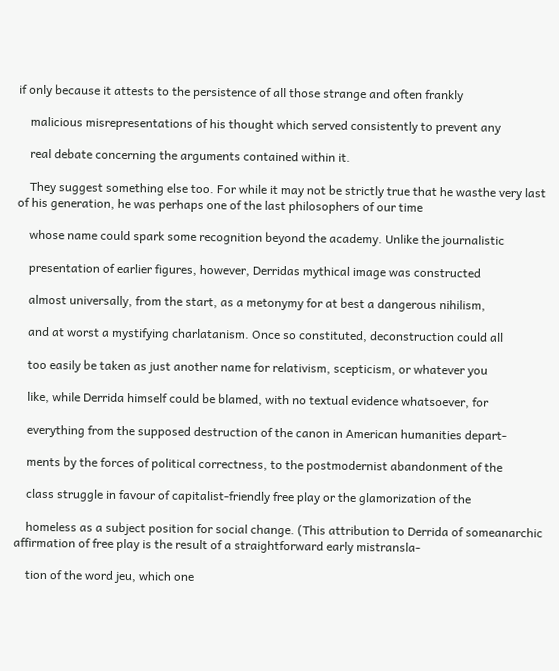if only because it attests to the persistence of all those strange and often frankly

    malicious misrepresentations of his thought which served consistently to prevent any

    real debate concerning the arguments contained within it.

    They suggest something else too. For while it may not be strictly true that he wasthe very last of his generation, he was perhaps one of the last philosophers of our time

    whose name could spark some recognition beyond the academy. Unlike the journalistic

    presentation of earlier figures, however, Derridas mythical image was constructed

    almost universally, from the start, as a metonymy for at best a dangerous nihilism,

    and at worst a mystifying charlatanism. Once so constituted, deconstruction could all

    too easily be taken as just another name for relativism, scepticism, or whatever you

    like, while Derrida himself could be blamed, with no textual evidence whatsoever, for

    everything from the supposed destruction of the canon in American humanities depart-

    ments by the forces of political correctness, to the postmodernist abandonment of the

    class struggle in favour of capitalist-friendly free play or the glamorization of the

    homeless as a subject position for social change. (This attribution to Derrida of someanarchic affirmation of free play is the result of a straightforward early mistransla-

    tion of the word jeu, which one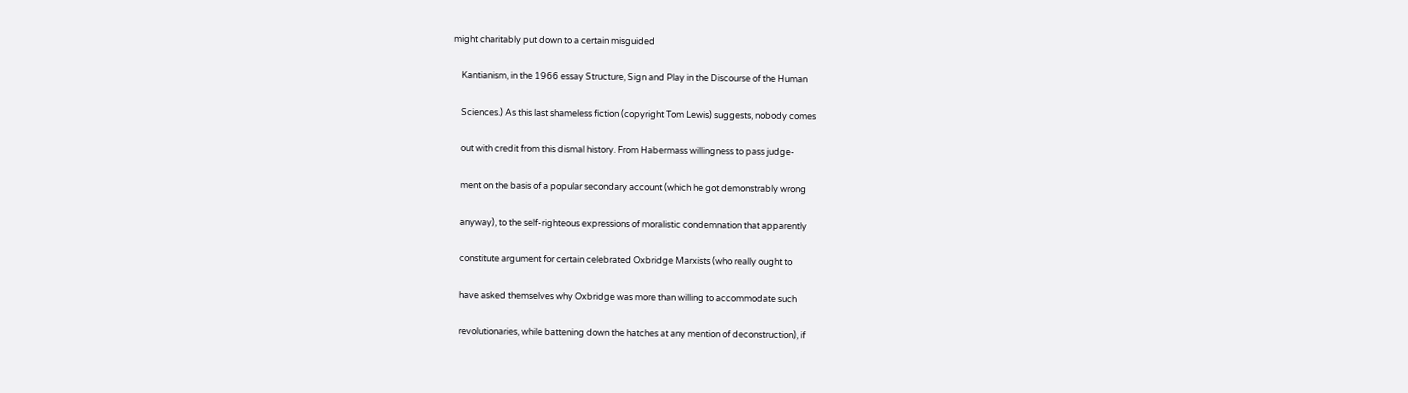might charitably put down to a certain misguided

    Kantianism, in the 1966 essay Structure, Sign and Play in the Discourse of the Human

    Sciences.) As this last shameless fiction (copyright Tom Lewis) suggests, nobody comes

    out with credit from this dismal history. From Habermass willingness to pass judge-

    ment on the basis of a popular secondary account (which he got demonstrably wrong

    anyway), to the self-righteous expressions of moralistic condemnation that apparently

    constitute argument for certain celebrated Oxbridge Marxists (who really ought to

    have asked themselves why Oxbridge was more than willing to accommodate such

    revolutionaries, while battening down the hatches at any mention of deconstruction), if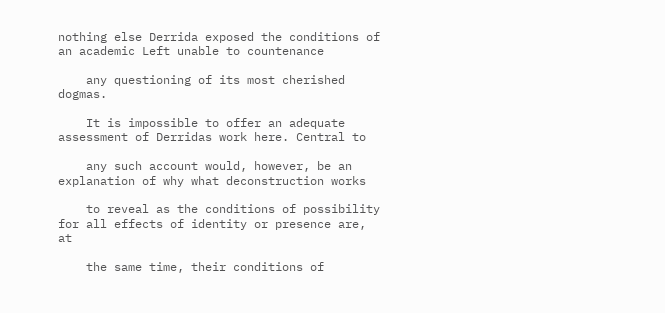nothing else Derrida exposed the conditions of an academic Left unable to countenance

    any questioning of its most cherished dogmas.

    It is impossible to offer an adequate assessment of Derridas work here. Central to

    any such account would, however, be an explanation of why what deconstruction works

    to reveal as the conditions of possibility for all effects of identity or presence are, at

    the same time, their conditions of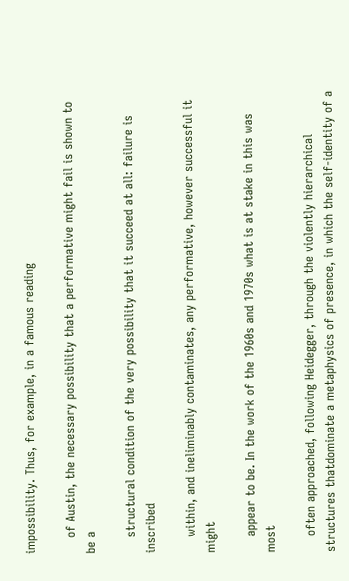impossibility. Thus, for example, in a famous reading

    of Austin, the necessary possibility that a performative might fail is shown to be a

    structural condition of the very possibility that it succeed at all: failure is inscribed

    within, and ineliminably contaminates, any performative, however successful it might

    appear to be. In the work of the 1960s and 1970s what is at stake in this was most

    often approached, following Heidegger, through the violently hierarchical structures thatdominate a metaphysics of presence, in which the self-identity of a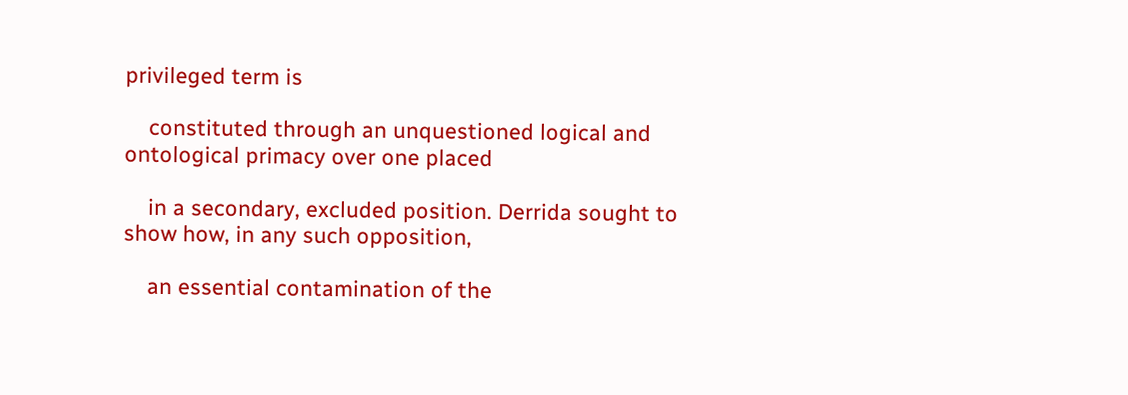privileged term is

    constituted through an unquestioned logical and ontological primacy over one placed

    in a secondary, excluded position. Derrida sought to show how, in any such opposition,

    an essential contamination of the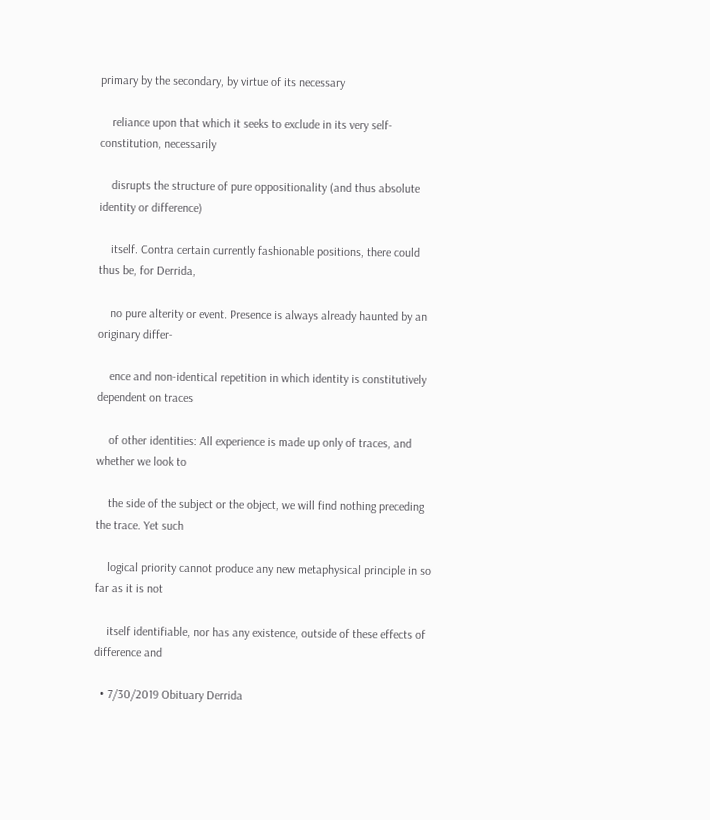primary by the secondary, by virtue of its necessary

    reliance upon that which it seeks to exclude in its very self-constitution, necessarily

    disrupts the structure of pure oppositionality (and thus absolute identity or difference)

    itself. Contra certain currently fashionable positions, there could thus be, for Derrida,

    no pure alterity or event. Presence is always already haunted by an originary differ-

    ence and non-identical repetition in which identity is constitutively dependent on traces

    of other identities: All experience is made up only of traces, and whether we look to

    the side of the subject or the object, we will find nothing preceding the trace. Yet such

    logical priority cannot produce any new metaphysical principle in so far as it is not

    itself identifiable, nor has any existence, outside of these effects of difference and

  • 7/30/2019 Obituary Derrida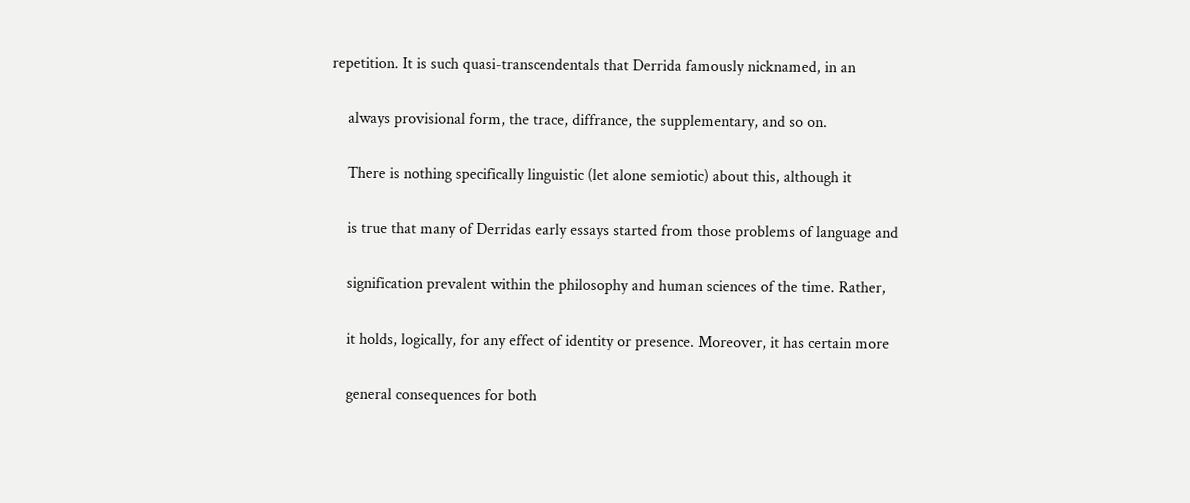repetition. It is such quasi-transcendentals that Derrida famously nicknamed, in an

    always provisional form, the trace, diffrance, the supplementary, and so on.

    There is nothing specifically linguistic (let alone semiotic) about this, although it

    is true that many of Derridas early essays started from those problems of language and

    signification prevalent within the philosophy and human sciences of the time. Rather,

    it holds, logically, for any effect of identity or presence. Moreover, it has certain more

    general consequences for both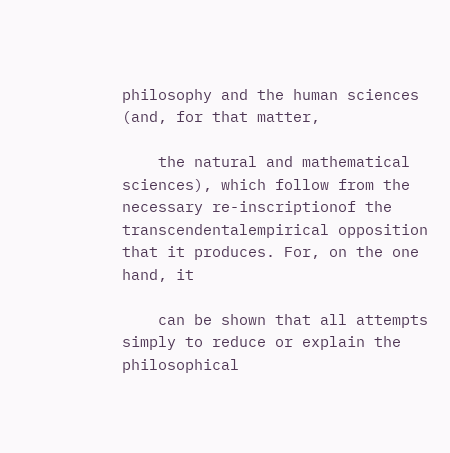philosophy and the human sciences (and, for that matter,

    the natural and mathematical sciences), which follow from the necessary re-inscriptionof the transcendentalempirical opposition that it produces. For, on the one hand, it

    can be shown that all attempts simply to reduce or explain the philosophical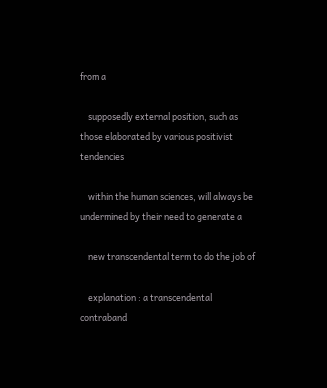from a

    supposedly external position, such as those elaborated by various positivist tendencies

    within the human sciences, will always be undermined by their need to generate a

    new transcendental term to do the job of

    explanation : a transcendental contraband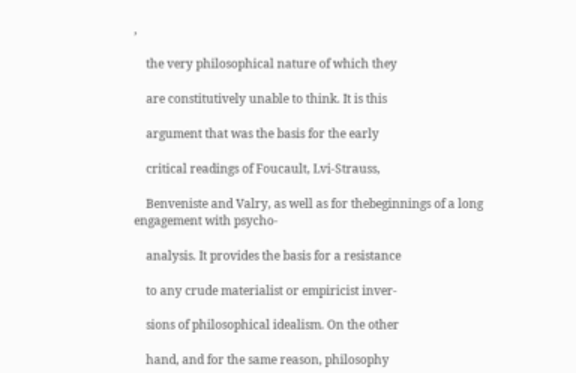,

    the very philosophical nature of which they

    are constitutively unable to think. It is this

    argument that was the basis for the early

    critical readings of Foucault, Lvi-Strauss,

    Benveniste and Valry, as well as for thebeginnings of a long engagement with psycho-

    analysis. It provides the basis for a resistance

    to any crude materialist or empiricist inver-

    sions of philosophical idealism. On the other

    hand, and for the same reason, philosophy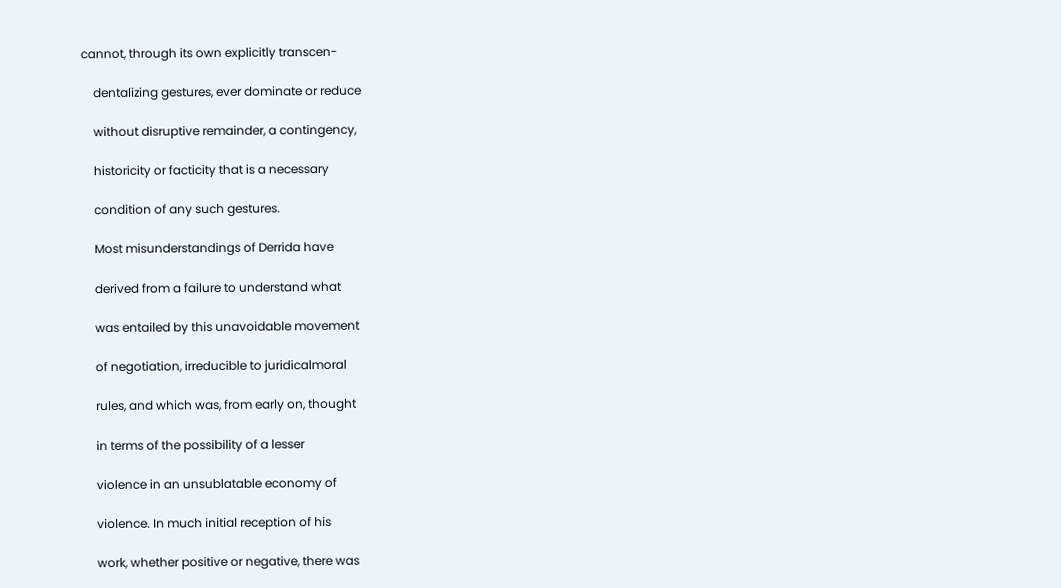cannot, through its own explicitly transcen-

    dentalizing gestures, ever dominate or reduce

    without disruptive remainder, a contingency,

    historicity or facticity that is a necessary

    condition of any such gestures.

    Most misunderstandings of Derrida have

    derived from a failure to understand what

    was entailed by this unavoidable movement

    of negotiation, irreducible to juridicalmoral

    rules, and which was, from early on, thought

    in terms of the possibility of a lesser

    violence in an unsublatable economy of

    violence. In much initial reception of his

    work, whether positive or negative, there was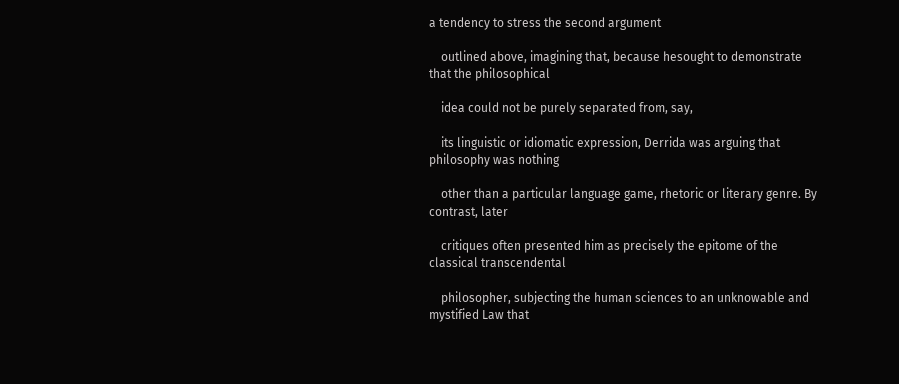a tendency to stress the second argument

    outlined above, imagining that, because hesought to demonstrate that the philosophical

    idea could not be purely separated from, say,

    its linguistic or idiomatic expression, Derrida was arguing that philosophy was nothing

    other than a particular language game, rhetoric or literary genre. By contrast, later

    critiques often presented him as precisely the epitome of the classical transcendental

    philosopher, subjecting the human sciences to an unknowable and mystified Law that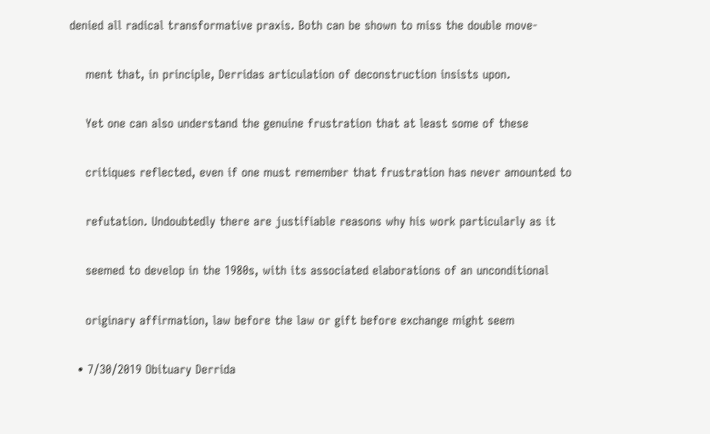denied all radical transformative praxis. Both can be shown to miss the double move-

    ment that, in principle, Derridas articulation of deconstruction insists upon.

    Yet one can also understand the genuine frustration that at least some of these

    critiques reflected, even if one must remember that frustration has never amounted to

    refutation. Undoubtedly there are justifiable reasons why his work particularly as it

    seemed to develop in the 1980s, with its associated elaborations of an unconditional

    originary affirmation, law before the law or gift before exchange might seem

  • 7/30/2019 Obituary Derrida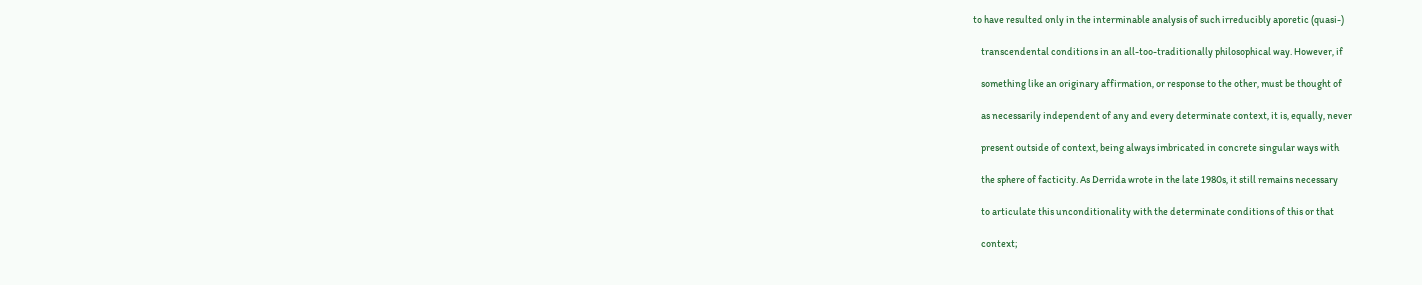to have resulted only in the interminable analysis of such irreducibly aporetic (quasi-)

    transcendental conditions in an all-too-traditionally philosophical way. However, if

    something like an originary affirmation, or response to the other, must be thought of

    as necessarily independent of any and every determinate context, it is, equally, never

    present outside of context, being always imbricated in concrete singular ways with

    the sphere of facticity. As Derrida wrote in the late 1980s, it still remains necessary

    to articulate this unconditionality with the determinate conditions of this or that

    context;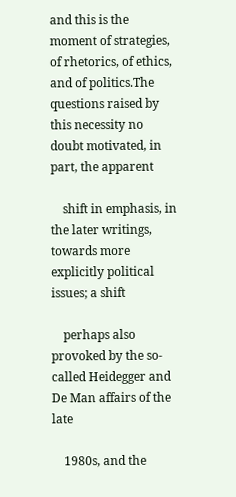and this is the moment of strategies, of rhetorics, of ethics, and of politics.The questions raised by this necessity no doubt motivated, in part, the apparent

    shift in emphasis, in the later writings, towards more explicitly political issues; a shift

    perhaps also provoked by the so-called Heidegger and De Man affairs of the late

    1980s, and the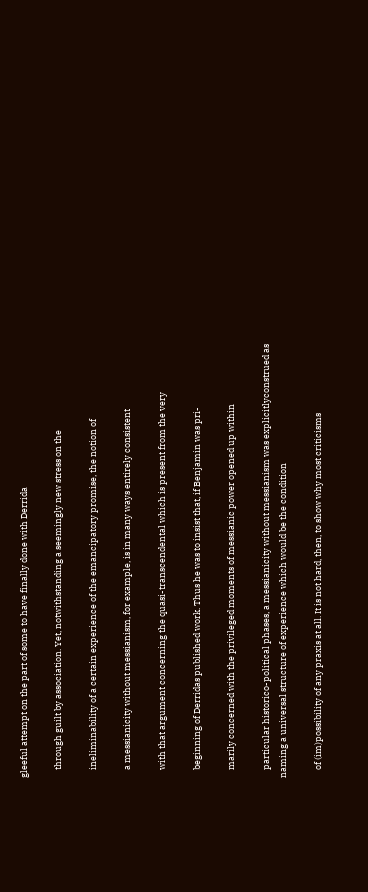gleeful attempt on the part of some to have finally done with Derrida

    through guilt by association. Yet, notwithstanding a seemingly new stress on the

    ineliminability of a certain experience of the emancipatory promise, the notion of

    a messianicity without messianism, for example, is in many ways entirely consistent

    with that argument concerning the quasi-transcendental which is present from the very

    beginning of Derridas published work. Thus he was to insist that, if Benjamin was pri-

    marily concerned with the privileged moments of messianic power opened up within

    particular historico-political phases, a messianicity without messianism was explicitlyconstrued as naming a universal structure of experience which would be the condition

    of (im)possibility of any praxis at all. It is not hard, then, to show why most criticisms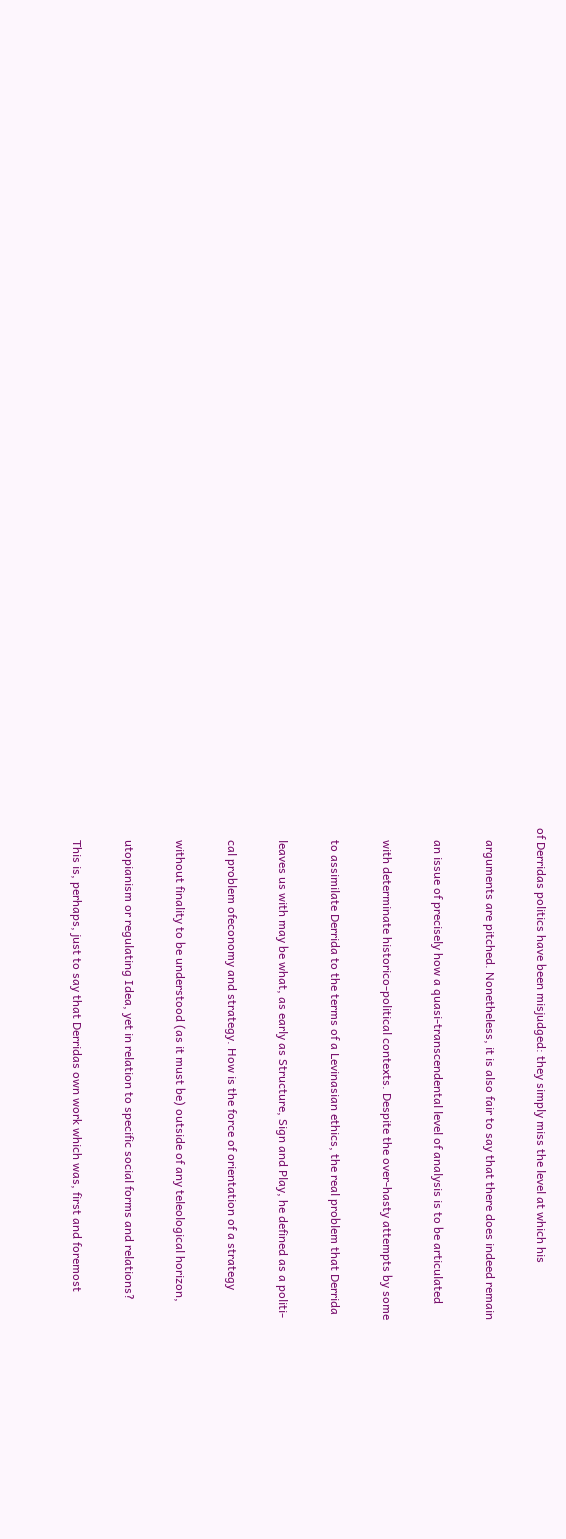of Derridas politics have been misjudged: they simply miss the level at which his

    arguments are pitched. Nonetheless, it is also fair to say that there does indeed remain

    an issue of precisely how a quasi-transcendental level of analysis is to be articulated

    with determinate historico-political contexts. Despite the over-hasty attempts by some

    to assimilate Derrida to the terms of a Levinasian ethics, the real problem that Derrida

    leaves us with may be what, as early as Structure, Sign and Play, he defined as a politi-

    cal problem ofeconomy and strategy. How is the force of orientation of a strategy

    without finality to be understood (as it must be) outside of any teleological horizon,

    utopianism or regulating Idea, yet in relation to specific social forms and relations?

    This is, perhaps, just to say that Derridas own work which was, first and foremost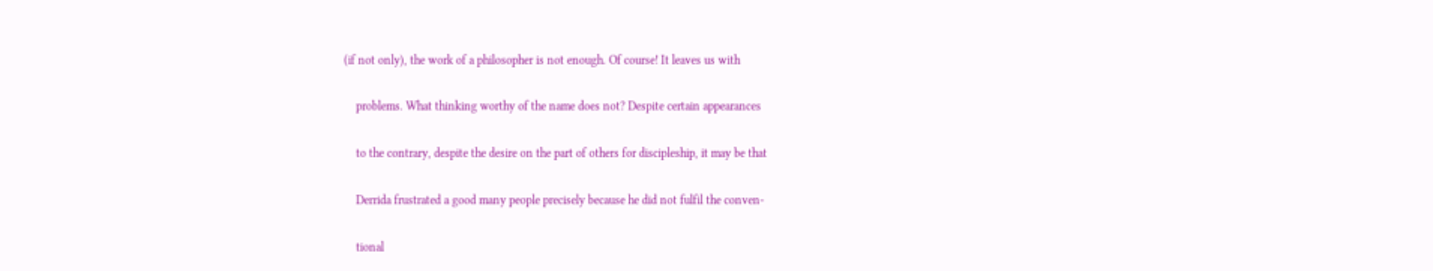(if not only), the work of a philosopher is not enough. Of course! It leaves us with

    problems. What thinking worthy of the name does not? Despite certain appearances

    to the contrary, despite the desire on the part of others for discipleship, it may be that

    Derrida frustrated a good many people precisely because he did not fulfil the conven-

    tional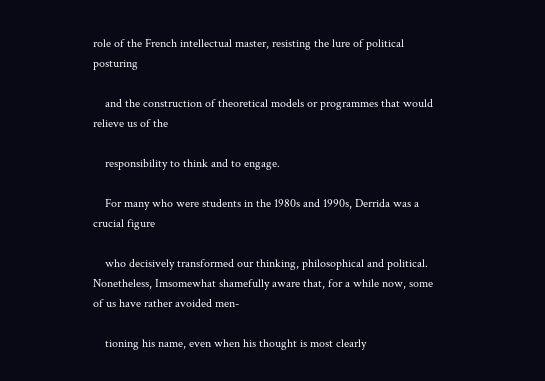role of the French intellectual master, resisting the lure of political posturing

    and the construction of theoretical models or programmes that would relieve us of the

    responsibility to think and to engage.

    For many who were students in the 1980s and 1990s, Derrida was a crucial figure

    who decisively transformed our thinking, philosophical and political. Nonetheless, Imsomewhat shamefully aware that, for a while now, some of us have rather avoided men-

    tioning his name, even when his thought is most clearly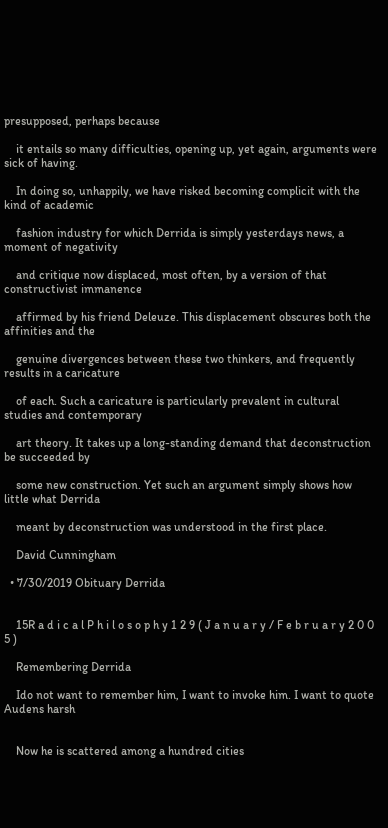presupposed, perhaps because

    it entails so many difficulties, opening up, yet again, arguments were sick of having.

    In doing so, unhappily, we have risked becoming complicit with the kind of academic

    fashion industry for which Derrida is simply yesterdays news, a moment of negativity

    and critique now displaced, most often, by a version of that constructivist immanence

    affirmed by his friend Deleuze. This displacement obscures both the affinities and the

    genuine divergences between these two thinkers, and frequently results in a caricature

    of each. Such a caricature is particularly prevalent in cultural studies and contemporary

    art theory. It takes up a long-standing demand that deconstruction be succeeded by

    some new construction. Yet such an argument simply shows how little what Derrida

    meant by deconstruction was understood in the first place.

    David Cunningham

  • 7/30/2019 Obituary Derrida


    15R a d i c a l P h i l o s o p h y 1 2 9 ( J a n u a r y / F e b r u a r y 2 0 0 5 )

    Remembering Derrida

    Ido not want to remember him, I want to invoke him. I want to quote Audens harsh


    Now he is scattered among a hundred cities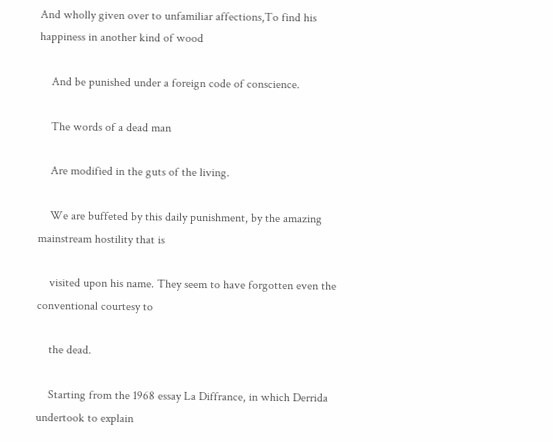And wholly given over to unfamiliar affections,To find his happiness in another kind of wood

    And be punished under a foreign code of conscience.

    The words of a dead man

    Are modified in the guts of the living.

    We are buffeted by this daily punishment, by the amazing mainstream hostility that is

    visited upon his name. They seem to have forgotten even the conventional courtesy to

    the dead.

    Starting from the 1968 essay La Diffrance, in which Derrida undertook to explain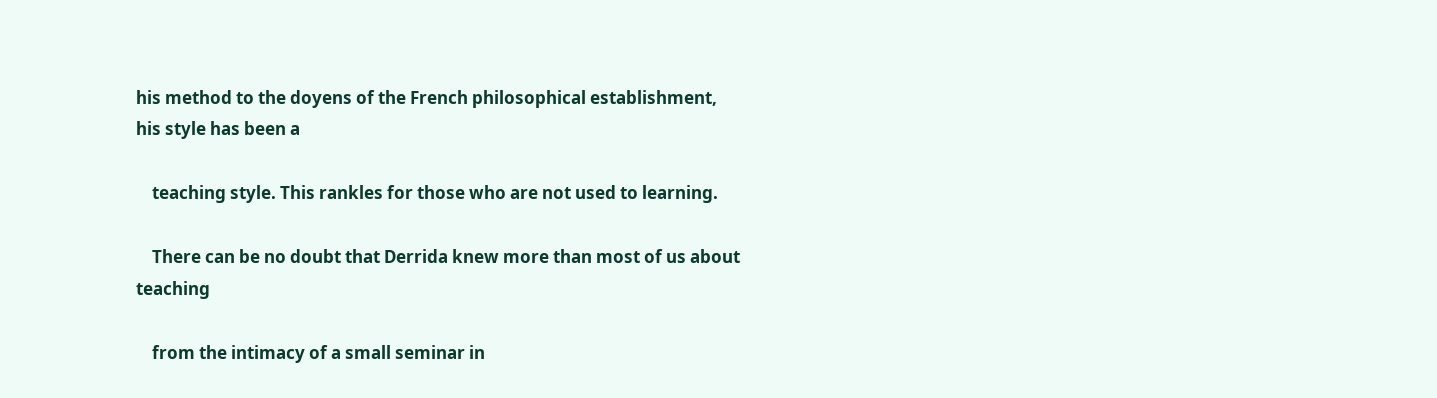his method to the doyens of the French philosophical establishment, his style has been a

    teaching style. This rankles for those who are not used to learning.

    There can be no doubt that Derrida knew more than most of us about teaching

    from the intimacy of a small seminar in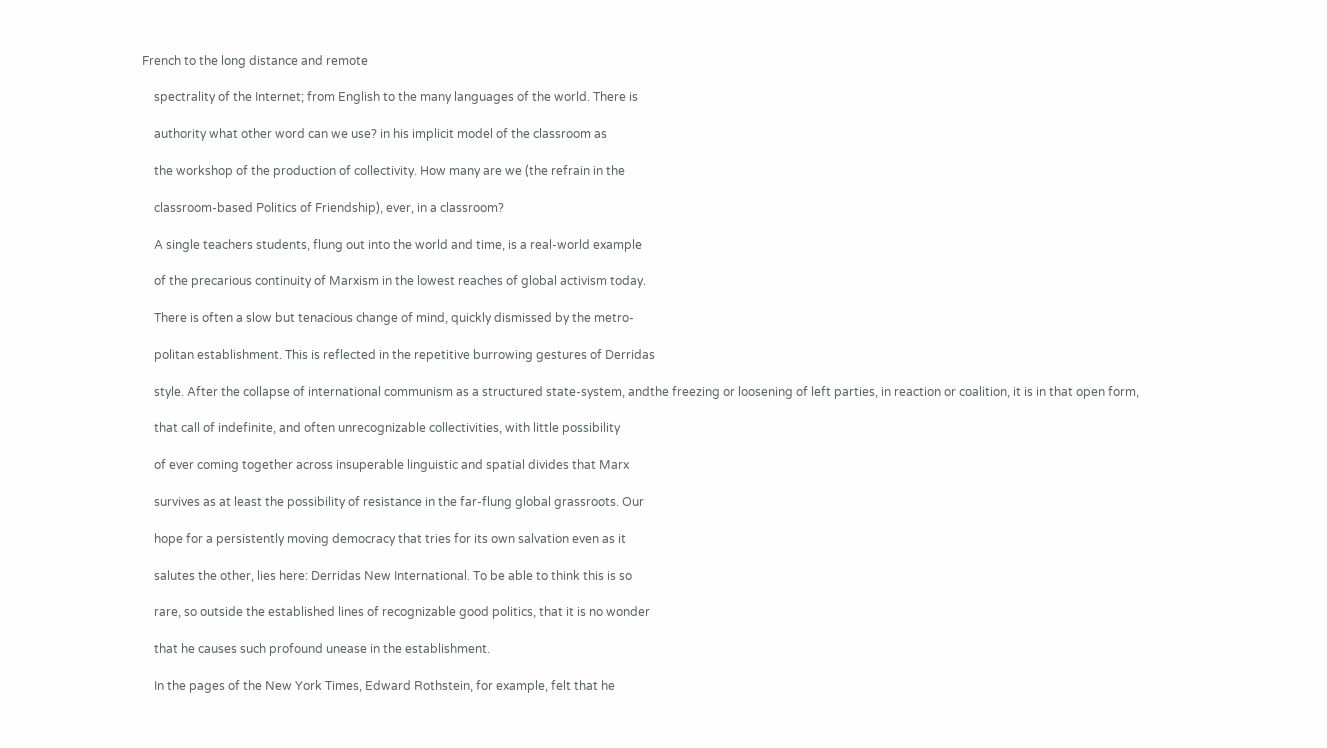French to the long distance and remote

    spectrality of the Internet; from English to the many languages of the world. There is

    authority what other word can we use? in his implicit model of the classroom as

    the workshop of the production of collectivity. How many are we (the refrain in the

    classroom-based Politics of Friendship), ever, in a classroom?

    A single teachers students, flung out into the world and time, is a real-world example

    of the precarious continuity of Marxism in the lowest reaches of global activism today.

    There is often a slow but tenacious change of mind, quickly dismissed by the metro-

    politan establishment. This is reflected in the repetitive burrowing gestures of Derridas

    style. After the collapse of international communism as a structured state-system, andthe freezing or loosening of left parties, in reaction or coalition, it is in that open form,

    that call of indefinite, and often unrecognizable collectivities, with little possibility

    of ever coming together across insuperable linguistic and spatial divides that Marx

    survives as at least the possibility of resistance in the far-flung global grassroots. Our

    hope for a persistently moving democracy that tries for its own salvation even as it

    salutes the other, lies here: Derridas New International. To be able to think this is so

    rare, so outside the established lines of recognizable good politics, that it is no wonder

    that he causes such profound unease in the establishment.

    In the pages of the New York Times, Edward Rothstein, for example, felt that he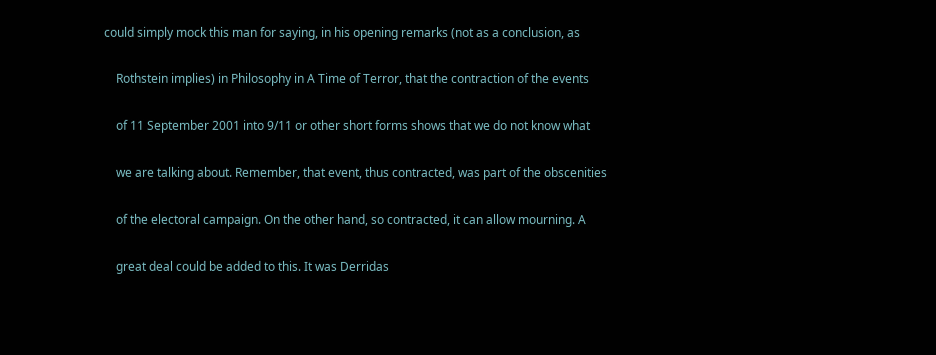could simply mock this man for saying, in his opening remarks (not as a conclusion, as

    Rothstein implies) in Philosophy in A Time of Terror, that the contraction of the events

    of 11 September 2001 into 9/11 or other short forms shows that we do not know what

    we are talking about. Remember, that event, thus contracted, was part of the obscenities

    of the electoral campaign. On the other hand, so contracted, it can allow mourning. A

    great deal could be added to this. It was Derridas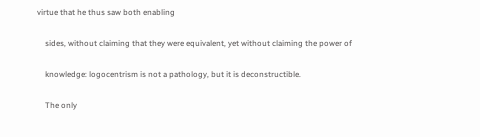virtue that he thus saw both enabling

    sides, without claiming that they were equivalent, yet without claiming the power of

    knowledge: logocentrism is not a pathology, but it is deconstructible.

    The only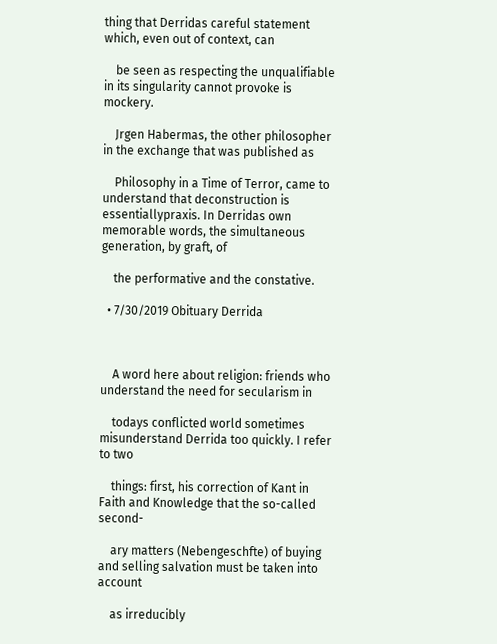thing that Derridas careful statement which, even out of context, can

    be seen as respecting the unqualifiable in its singularity cannot provoke is mockery.

    Jrgen Habermas, the other philosopher in the exchange that was published as

    Philosophy in a Time of Terror, came to understand that deconstruction is essentiallypraxis. In Derridas own memorable words, the simultaneous generation, by graft, of

    the performative and the constative.

  • 7/30/2019 Obituary Derrida



    A word here about religion: friends who understand the need for secularism in

    todays conflicted world sometimes misunderstand Derrida too quickly. I refer to two

    things: first, his correction of Kant in Faith and Knowledge that the so-called second-

    ary matters (Nebengeschfte) of buying and selling salvation must be taken into account

    as irreducibly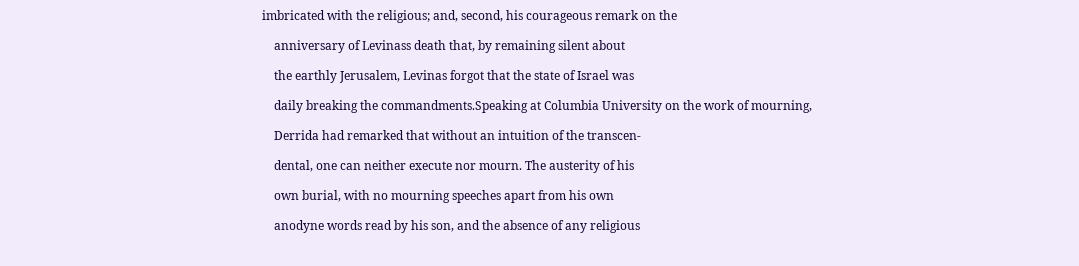imbricated with the religious; and, second, his courageous remark on the

    anniversary of Levinass death that, by remaining silent about

    the earthly Jerusalem, Levinas forgot that the state of Israel was

    daily breaking the commandments.Speaking at Columbia University on the work of mourning,

    Derrida had remarked that without an intuition of the transcen-

    dental, one can neither execute nor mourn. The austerity of his

    own burial, with no mourning speeches apart from his own

    anodyne words read by his son, and the absence of any religious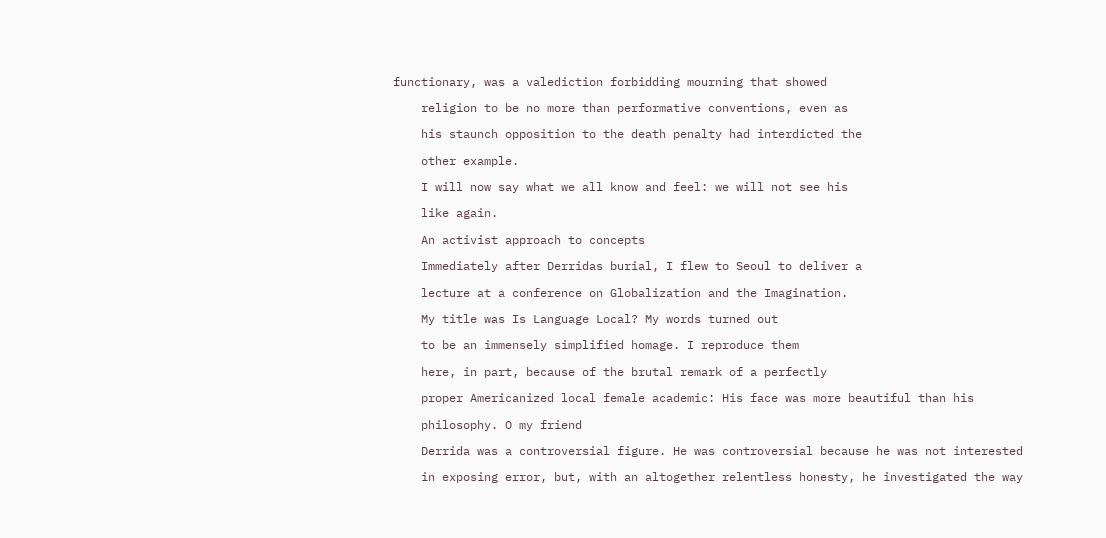functionary, was a valediction forbidding mourning that showed

    religion to be no more than performative conventions, even as

    his staunch opposition to the death penalty had interdicted the

    other example.

    I will now say what we all know and feel: we will not see his

    like again.

    An activist approach to concepts

    Immediately after Derridas burial, I flew to Seoul to deliver a

    lecture at a conference on Globalization and the Imagination.

    My title was Is Language Local? My words turned out

    to be an immensely simplified homage. I reproduce them

    here, in part, because of the brutal remark of a perfectly

    proper Americanized local female academic: His face was more beautiful than his

    philosophy. O my friend

    Derrida was a controversial figure. He was controversial because he was not interested

    in exposing error, but, with an altogether relentless honesty, he investigated the way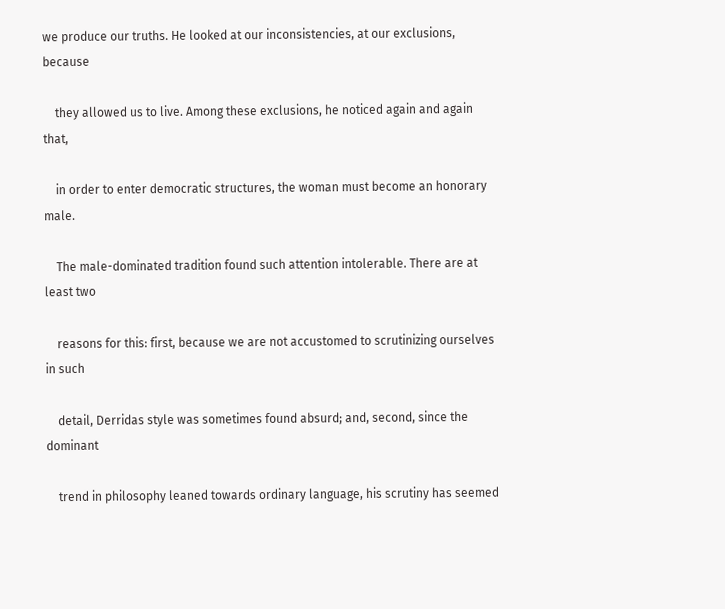we produce our truths. He looked at our inconsistencies, at our exclusions, because

    they allowed us to live. Among these exclusions, he noticed again and again that,

    in order to enter democratic structures, the woman must become an honorary male.

    The male-dominated tradition found such attention intolerable. There are at least two

    reasons for this: first, because we are not accustomed to scrutinizing ourselves in such

    detail, Derridas style was sometimes found absurd; and, second, since the dominant

    trend in philosophy leaned towards ordinary language, his scrutiny has seemed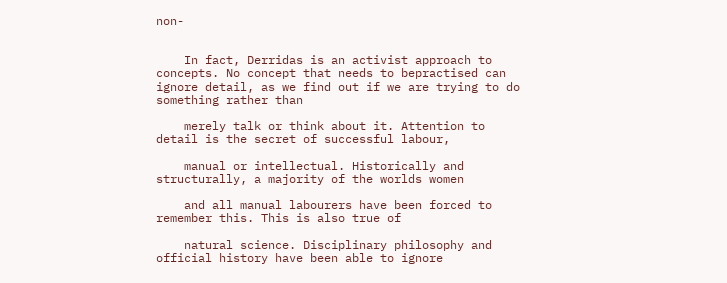non-


    In fact, Derridas is an activist approach to concepts. No concept that needs to bepractised can ignore detail, as we find out if we are trying to do something rather than

    merely talk or think about it. Attention to detail is the secret of successful labour,

    manual or intellectual. Historically and structurally, a majority of the worlds women

    and all manual labourers have been forced to remember this. This is also true of

    natural science. Disciplinary philosophy and official history have been able to ignore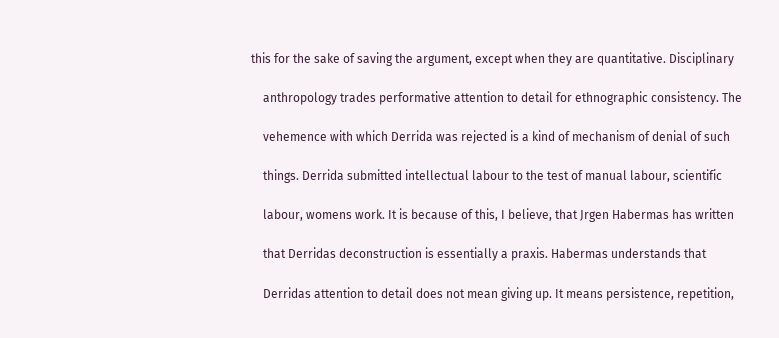this for the sake of saving the argument, except when they are quantitative. Disciplinary

    anthropology trades performative attention to detail for ethnographic consistency. The

    vehemence with which Derrida was rejected is a kind of mechanism of denial of such

    things. Derrida submitted intellectual labour to the test of manual labour, scientific

    labour, womens work. It is because of this, I believe, that Jrgen Habermas has written

    that Derridas deconstruction is essentially a praxis. Habermas understands that

    Derridas attention to detail does not mean giving up. It means persistence, repetition,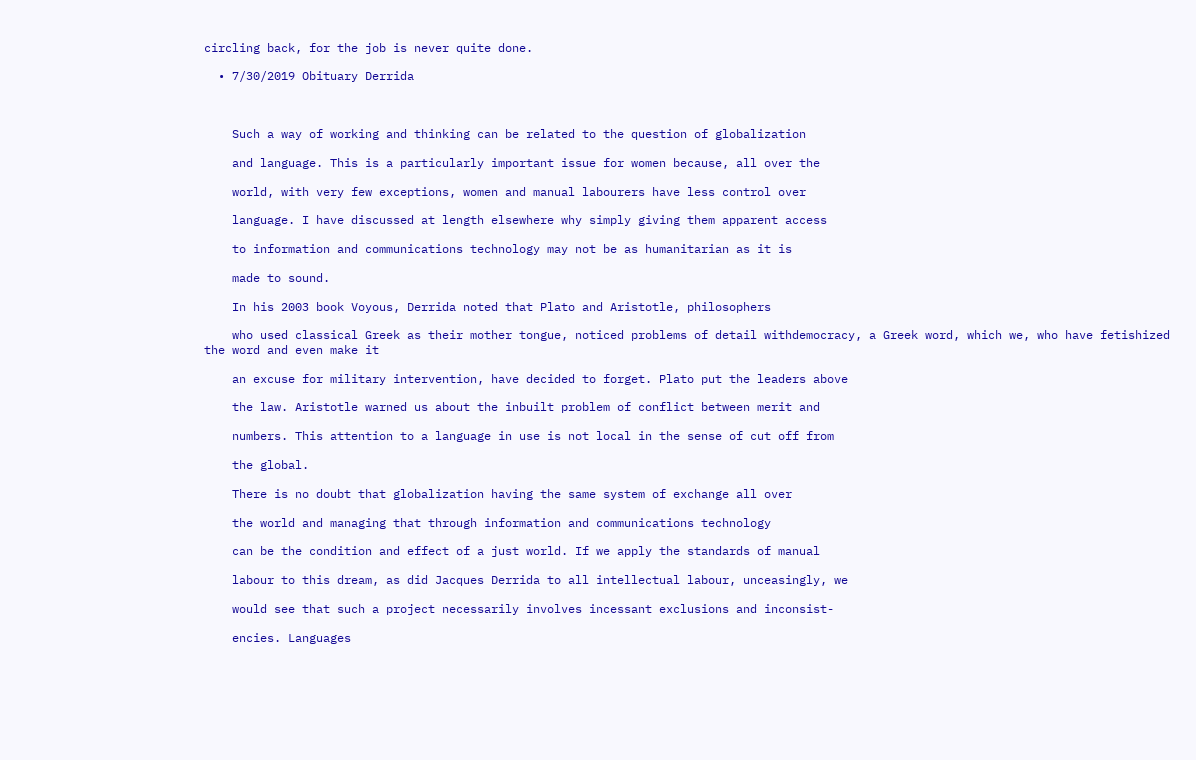circling back, for the job is never quite done.

  • 7/30/2019 Obituary Derrida



    Such a way of working and thinking can be related to the question of globalization

    and language. This is a particularly important issue for women because, all over the

    world, with very few exceptions, women and manual labourers have less control over

    language. I have discussed at length elsewhere why simply giving them apparent access

    to information and communications technology may not be as humanitarian as it is

    made to sound.

    In his 2003 book Voyous, Derrida noted that Plato and Aristotle, philosophers

    who used classical Greek as their mother tongue, noticed problems of detail withdemocracy, a Greek word, which we, who have fetishized the word and even make it

    an excuse for military intervention, have decided to forget. Plato put the leaders above

    the law. Aristotle warned us about the inbuilt problem of conflict between merit and

    numbers. This attention to a language in use is not local in the sense of cut off from

    the global.

    There is no doubt that globalization having the same system of exchange all over

    the world and managing that through information and communications technology

    can be the condition and effect of a just world. If we apply the standards of manual

    labour to this dream, as did Jacques Derrida to all intellectual labour, unceasingly, we

    would see that such a project necessarily involves incessant exclusions and inconsist-

    encies. Languages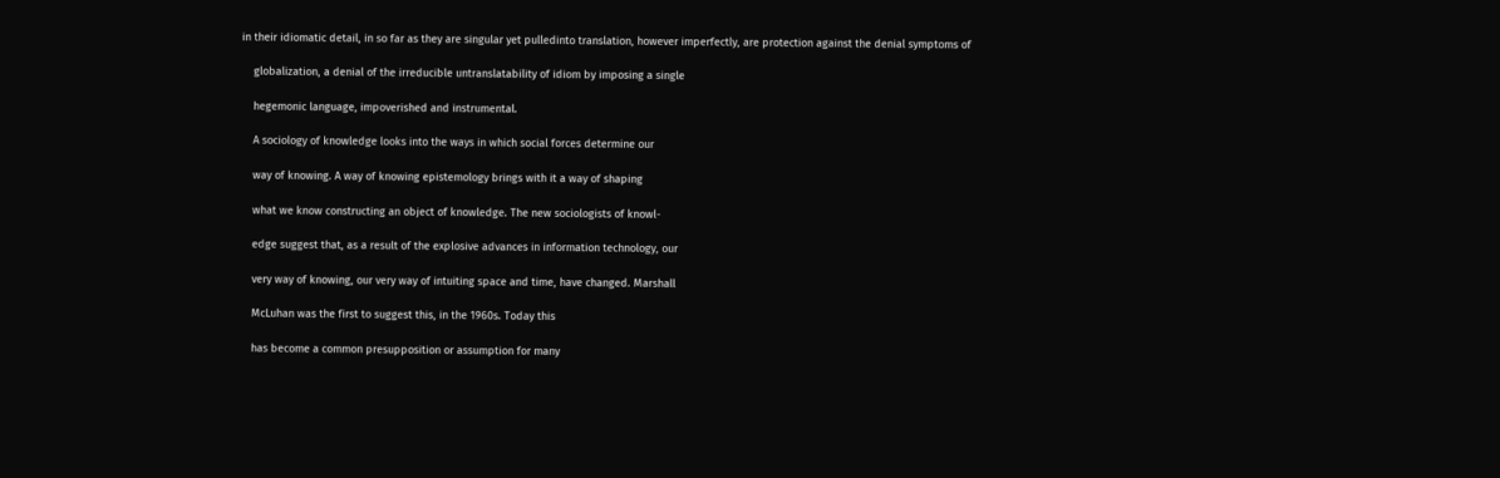in their idiomatic detail, in so far as they are singular yet pulledinto translation, however imperfectly, are protection against the denial symptoms of

    globalization, a denial of the irreducible untranslatability of idiom by imposing a single

    hegemonic language, impoverished and instrumental.

    A sociology of knowledge looks into the ways in which social forces determine our

    way of knowing. A way of knowing epistemology brings with it a way of shaping

    what we know constructing an object of knowledge. The new sociologists of knowl-

    edge suggest that, as a result of the explosive advances in information technology, our

    very way of knowing, our very way of intuiting space and time, have changed. Marshall

    McLuhan was the first to suggest this, in the 1960s. Today this

    has become a common presupposition or assumption for many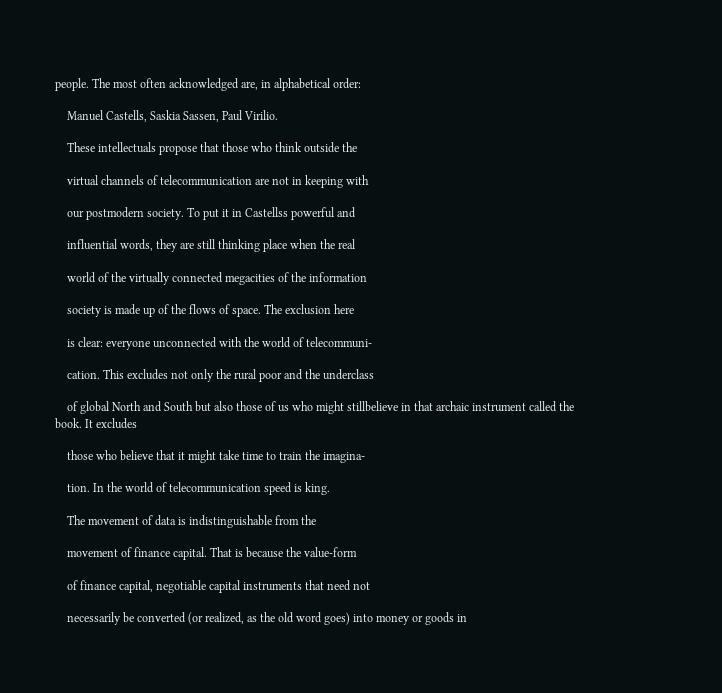people. The most often acknowledged are, in alphabetical order:

    Manuel Castells, Saskia Sassen, Paul Virilio.

    These intellectuals propose that those who think outside the

    virtual channels of telecommunication are not in keeping with

    our postmodern society. To put it in Castellss powerful and

    influential words, they are still thinking place when the real

    world of the virtually connected megacities of the information

    society is made up of the flows of space. The exclusion here

    is clear: everyone unconnected with the world of telecommuni-

    cation. This excludes not only the rural poor and the underclass

    of global North and South but also those of us who might stillbelieve in that archaic instrument called the book. It excludes

    those who believe that it might take time to train the imagina-

    tion. In the world of telecommunication speed is king.

    The movement of data is indistinguishable from the

    movement of finance capital. That is because the value-form

    of finance capital, negotiable capital instruments that need not

    necessarily be converted (or realized, as the old word goes) into money or goods in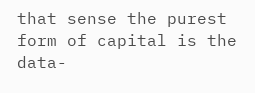that sense the purest form of capital is the data-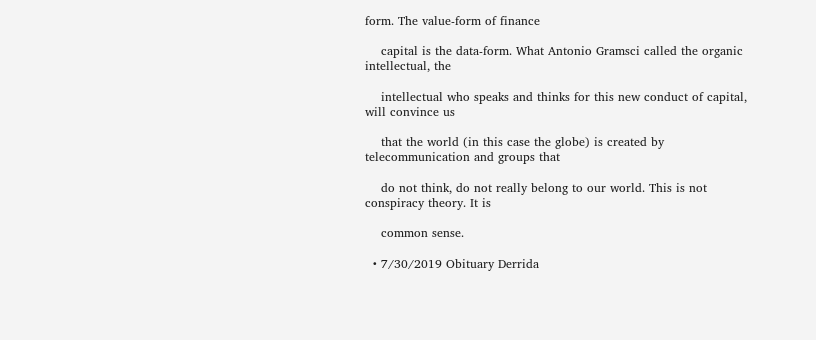form. The value-form of finance

    capital is the data-form. What Antonio Gramsci called the organic intellectual, the

    intellectual who speaks and thinks for this new conduct of capital, will convince us

    that the world (in this case the globe) is created by telecommunication and groups that

    do not think, do not really belong to our world. This is not conspiracy theory. It is

    common sense.

  • 7/30/2019 Obituary Derrida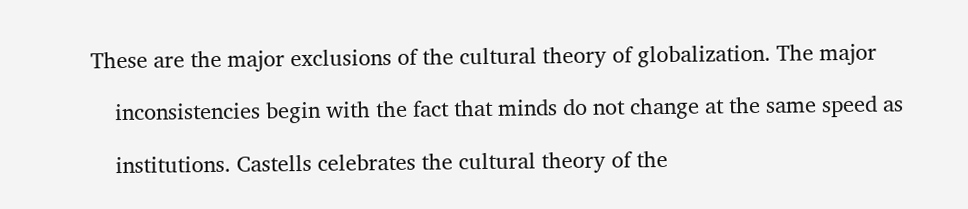These are the major exclusions of the cultural theory of globalization. The major

    inconsistencies begin with the fact that minds do not change at the same speed as

    institutions. Castells celebrates the cultural theory of the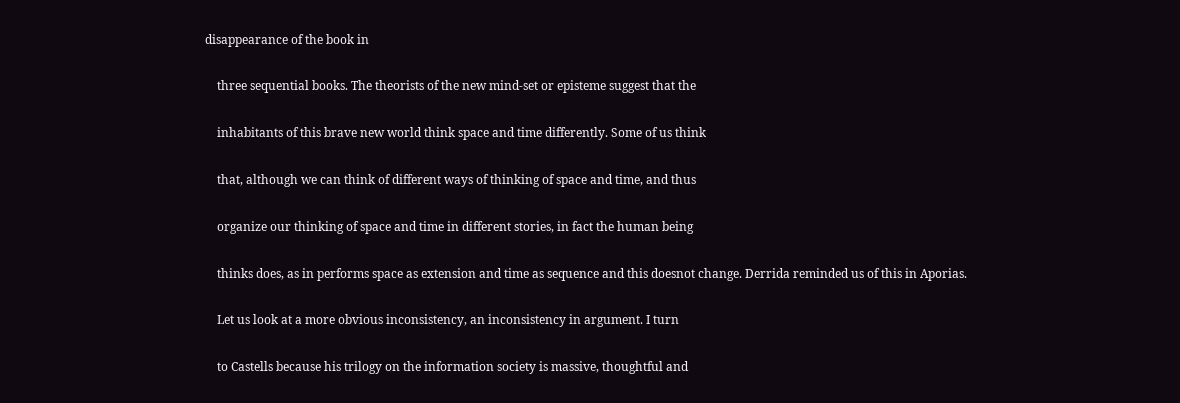disappearance of the book in

    three sequential books. The theorists of the new mind-set or episteme suggest that the

    inhabitants of this brave new world think space and time differently. Some of us think

    that, although we can think of different ways of thinking of space and time, and thus

    organize our thinking of space and time in different stories, in fact the human being

    thinks does, as in performs space as extension and time as sequence and this doesnot change. Derrida reminded us of this in Aporias.

    Let us look at a more obvious inconsistency, an inconsistency in argument. I turn

    to Castells because his trilogy on the information society is massive, thoughtful and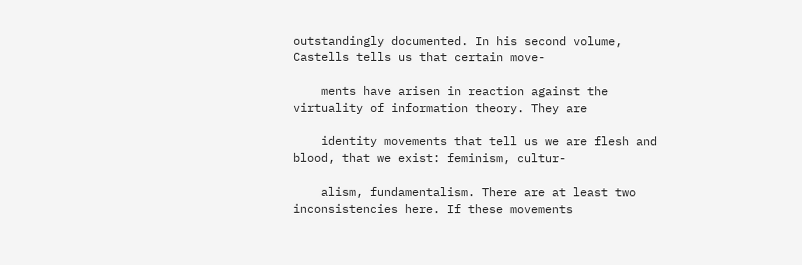outstandingly documented. In his second volume, Castells tells us that certain move-

    ments have arisen in reaction against the virtuality of information theory. They are

    identity movements that tell us we are flesh and blood, that we exist: feminism, cultur-

    alism, fundamentalism. There are at least two inconsistencies here. If these movements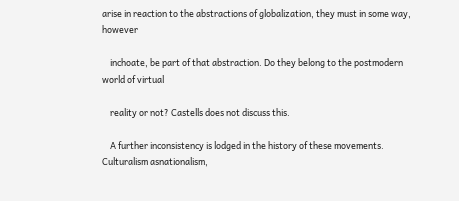arise in reaction to the abstractions of globalization, they must in some way, however

    inchoate, be part of that abstraction. Do they belong to the postmodern world of virtual

    reality or not? Castells does not discuss this.

    A further inconsistency is lodged in the history of these movements. Culturalism asnationalism,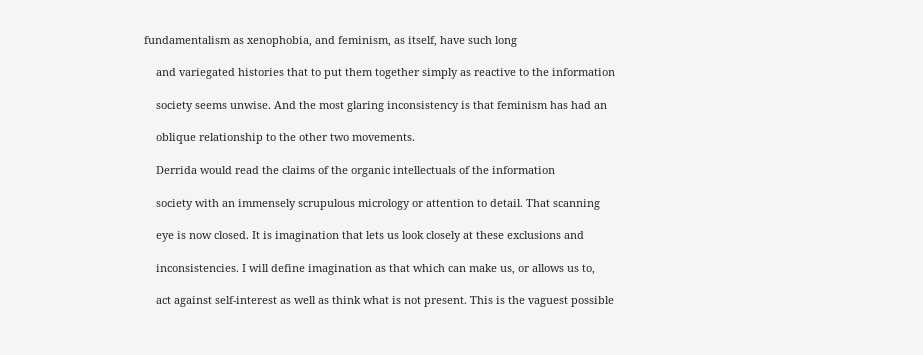fundamentalism as xenophobia, and feminism, as itself, have such long

    and variegated histories that to put them together simply as reactive to the information

    society seems unwise. And the most glaring inconsistency is that feminism has had an

    oblique relationship to the other two movements.

    Derrida would read the claims of the organic intellectuals of the information

    society with an immensely scrupulous micrology or attention to detail. That scanning

    eye is now closed. It is imagination that lets us look closely at these exclusions and

    inconsistencies. I will define imagination as that which can make us, or allows us to,

    act against self-interest as well as think what is not present. This is the vaguest possible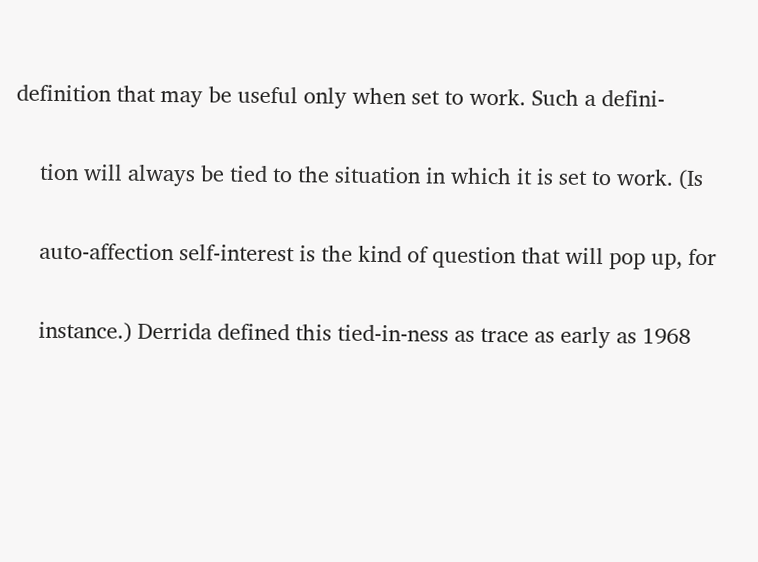definition that may be useful only when set to work. Such a defini-

    tion will always be tied to the situation in which it is set to work. (Is

    auto-affection self-interest is the kind of question that will pop up, for

    instance.) Derrida defined this tied-in-ness as trace as early as 1968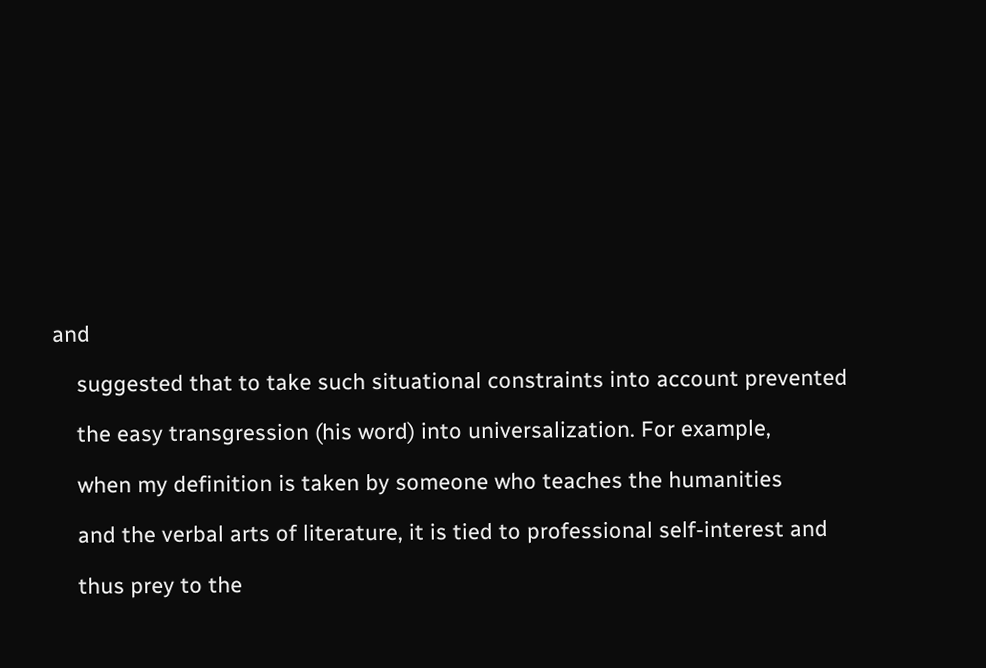and

    suggested that to take such situational constraints into account prevented

    the easy transgression (his word) into universalization. For example,

    when my definition is taken by someone who teaches the humanities

    and the verbal arts of literature, it is tied to professional self-interest and

    thus prey to the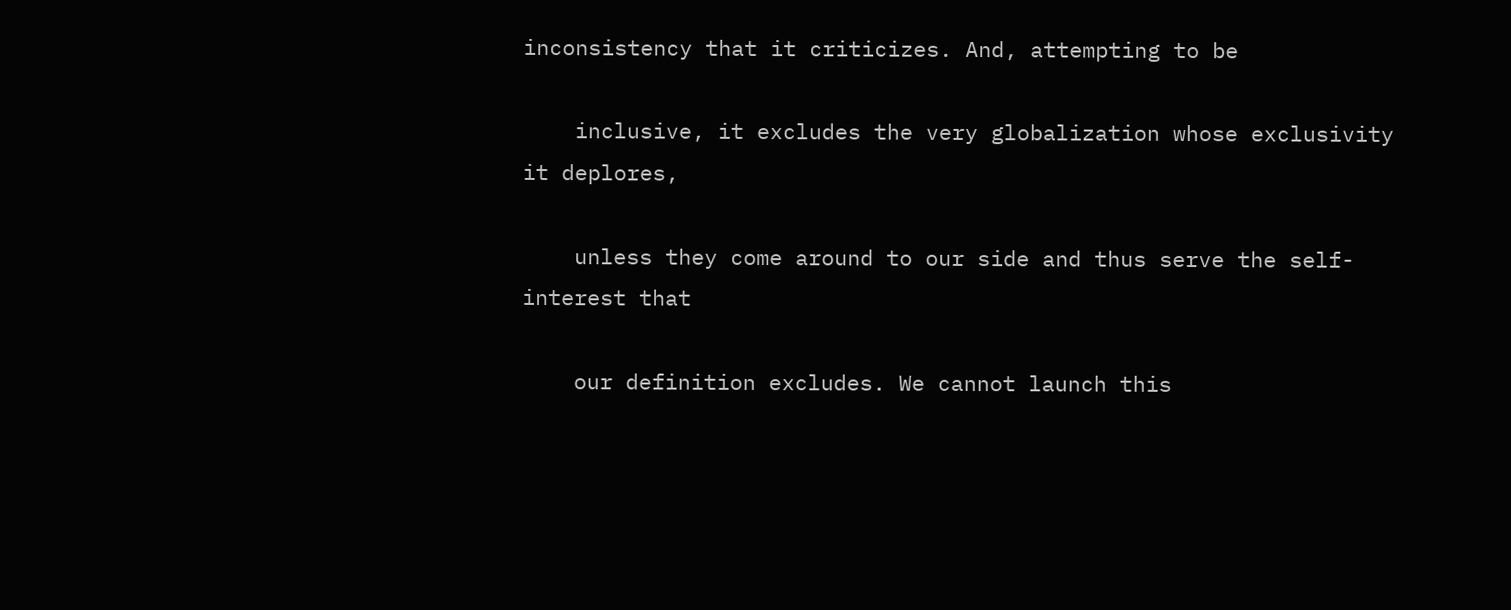inconsistency that it criticizes. And, attempting to be

    inclusive, it excludes the very globalization whose exclusivity it deplores,

    unless they come around to our side and thus serve the self-interest that

    our definition excludes. We cannot launch this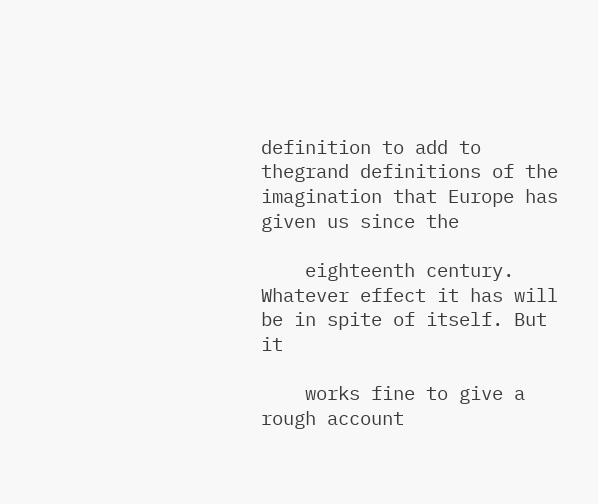definition to add to thegrand definitions of the imagination that Europe has given us since the

    eighteenth century. Whatever effect it has will be in spite of itself. But it

    works fine to give a rough account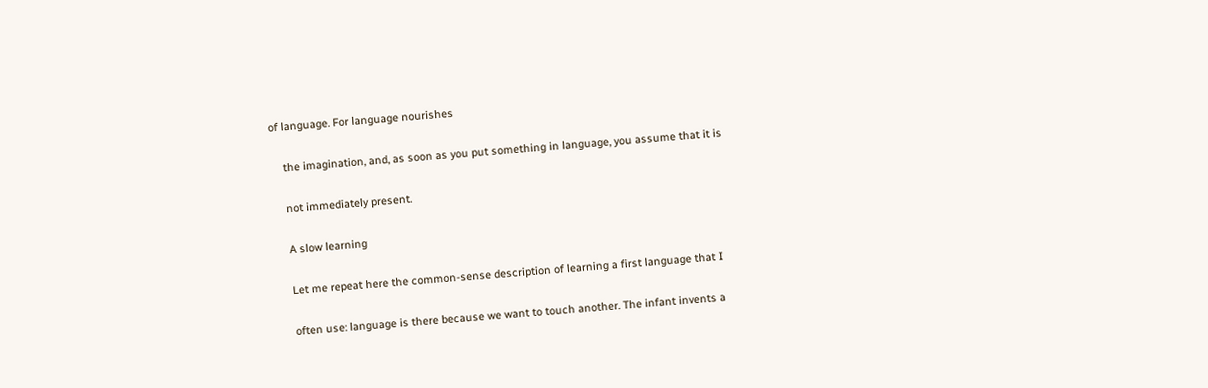of language. For language nourishes

    the imagination, and, as soon as you put something in language, you assume that it is

    not immediately present.

    A slow learning

    Let me repeat here the common-sense description of learning a first language that I

    often use: language is there because we want to touch another. The infant invents a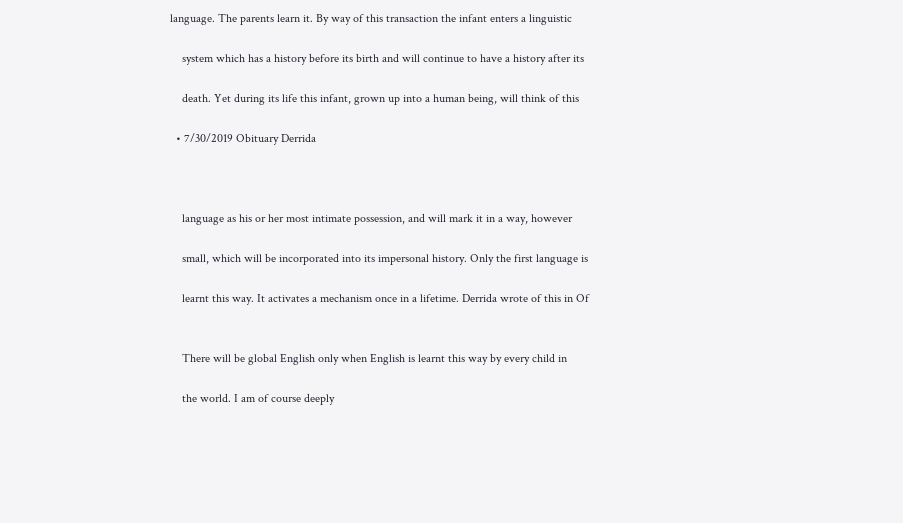language. The parents learn it. By way of this transaction the infant enters a linguistic

    system which has a history before its birth and will continue to have a history after its

    death. Yet during its life this infant, grown up into a human being, will think of this

  • 7/30/2019 Obituary Derrida



    language as his or her most intimate possession, and will mark it in a way, however

    small, which will be incorporated into its impersonal history. Only the first language is

    learnt this way. It activates a mechanism once in a lifetime. Derrida wrote of this in Of


    There will be global English only when English is learnt this way by every child in

    the world. I am of course deeply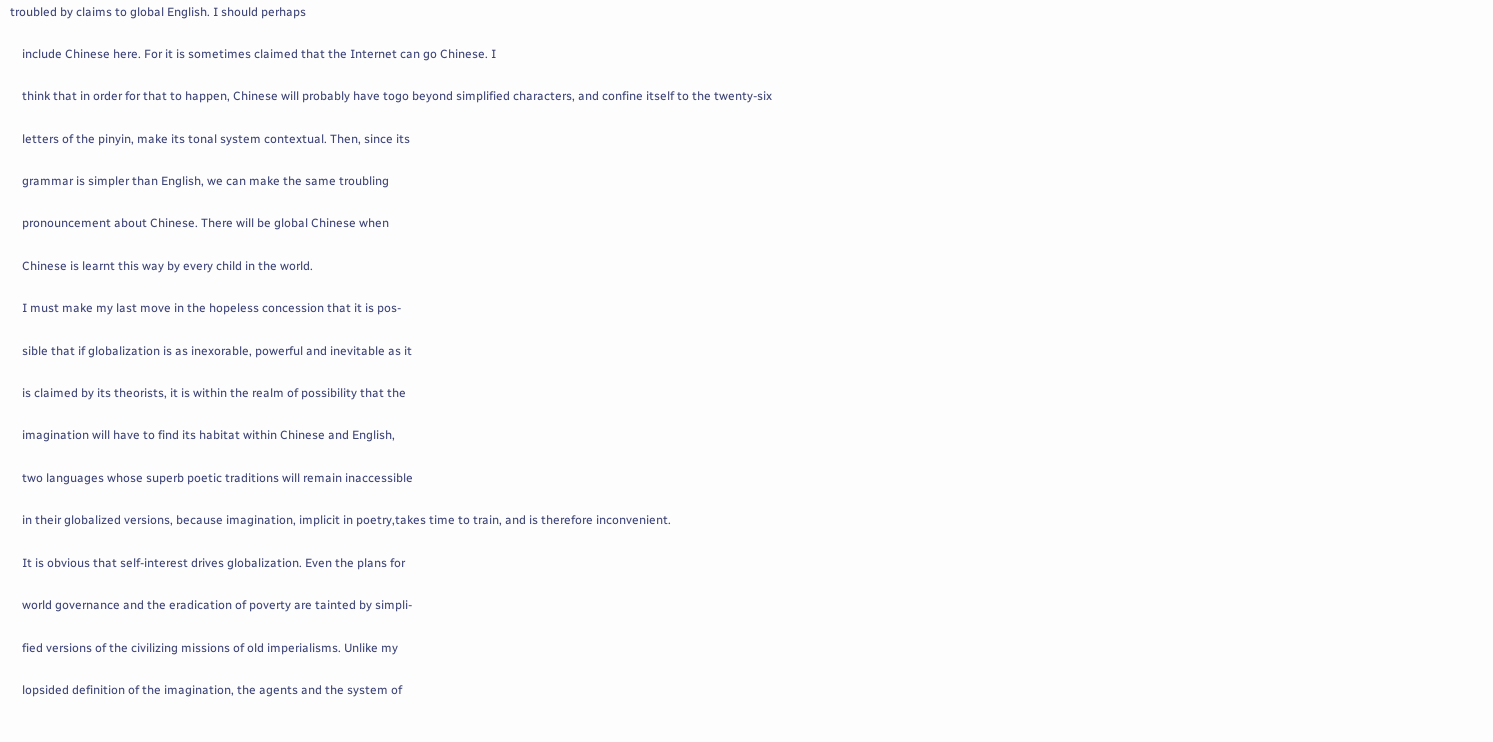troubled by claims to global English. I should perhaps

    include Chinese here. For it is sometimes claimed that the Internet can go Chinese. I

    think that in order for that to happen, Chinese will probably have togo beyond simplified characters, and confine itself to the twenty-six

    letters of the pinyin, make its tonal system contextual. Then, since its

    grammar is simpler than English, we can make the same troubling

    pronouncement about Chinese. There will be global Chinese when

    Chinese is learnt this way by every child in the world.

    I must make my last move in the hopeless concession that it is pos-

    sible that if globalization is as inexorable, powerful and inevitable as it

    is claimed by its theorists, it is within the realm of possibility that the

    imagination will have to find its habitat within Chinese and English,

    two languages whose superb poetic traditions will remain inaccessible

    in their globalized versions, because imagination, implicit in poetry,takes time to train, and is therefore inconvenient.

    It is obvious that self-interest drives globalization. Even the plans for

    world governance and the eradication of poverty are tainted by simpli-

    fied versions of the civilizing missions of old imperialisms. Unlike my

    lopsided definition of the imagination, the agents and the system of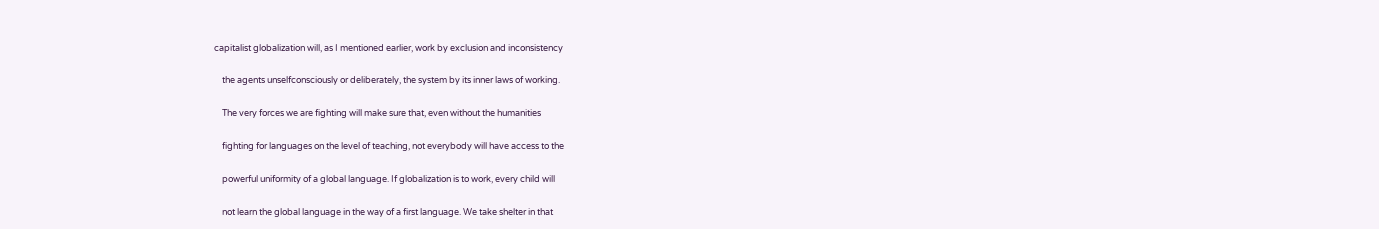capitalist globalization will, as I mentioned earlier, work by exclusion and inconsistency

    the agents unselfconsciously or deliberately, the system by its inner laws of working.

    The very forces we are fighting will make sure that, even without the humanities

    fighting for languages on the level of teaching, not everybody will have access to the

    powerful uniformity of a global language. If globalization is to work, every child will

    not learn the global language in the way of a first language. We take shelter in that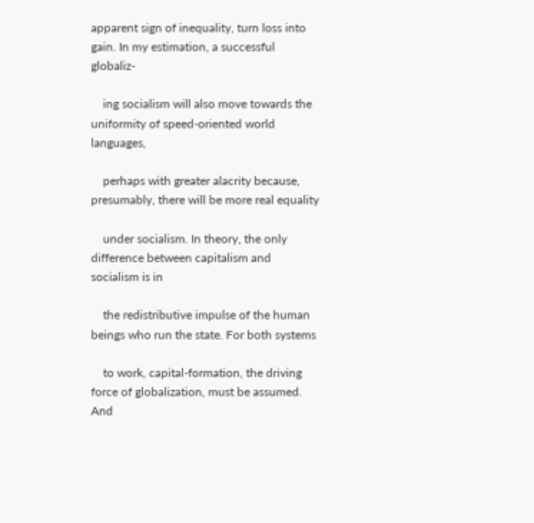apparent sign of inequality, turn loss into gain. In my estimation, a successful globaliz-

    ing socialism will also move towards the uniformity of speed-oriented world languages,

    perhaps with greater alacrity because, presumably, there will be more real equality

    under socialism. In theory, the only difference between capitalism and socialism is in

    the redistributive impulse of the human beings who run the state. For both systems

    to work, capital-formation, the driving force of globalization, must be assumed. And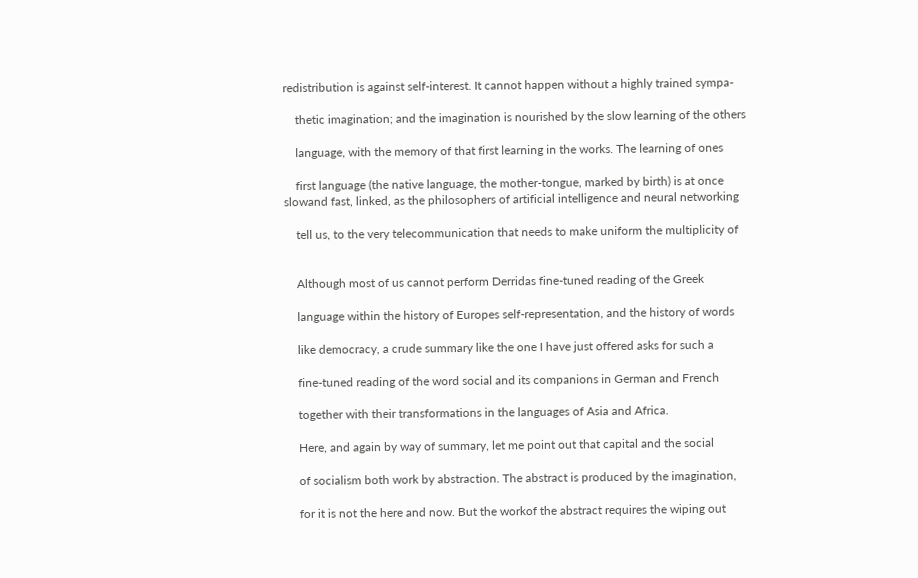redistribution is against self-interest. It cannot happen without a highly trained sympa-

    thetic imagination; and the imagination is nourished by the slow learning of the others

    language, with the memory of that first learning in the works. The learning of ones

    first language (the native language, the mother-tongue, marked by birth) is at once slowand fast, linked, as the philosophers of artificial intelligence and neural networking

    tell us, to the very telecommunication that needs to make uniform the multiplicity of


    Although most of us cannot perform Derridas fine-tuned reading of the Greek

    language within the history of Europes self-representation, and the history of words

    like democracy, a crude summary like the one I have just offered asks for such a

    fine-tuned reading of the word social and its companions in German and French

    together with their transformations in the languages of Asia and Africa.

    Here, and again by way of summary, let me point out that capital and the social

    of socialism both work by abstraction. The abstract is produced by the imagination,

    for it is not the here and now. But the workof the abstract requires the wiping out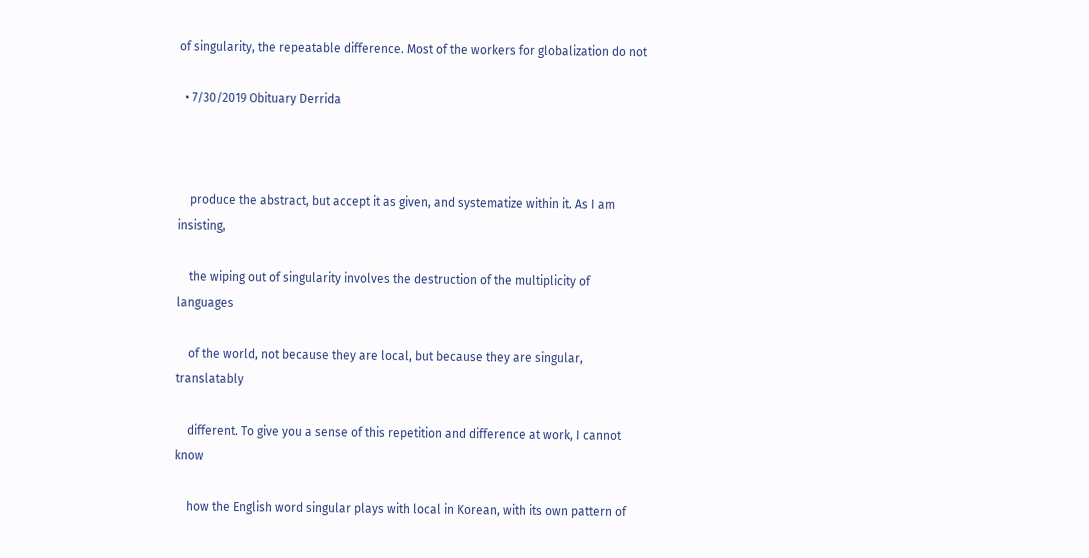of singularity, the repeatable difference. Most of the workers for globalization do not

  • 7/30/2019 Obituary Derrida



    produce the abstract, but accept it as given, and systematize within it. As I am insisting,

    the wiping out of singularity involves the destruction of the multiplicity of languages

    of the world, not because they are local, but because they are singular, translatably

    different. To give you a sense of this repetition and difference at work, I cannot know

    how the English word singular plays with local in Korean, with its own pattern of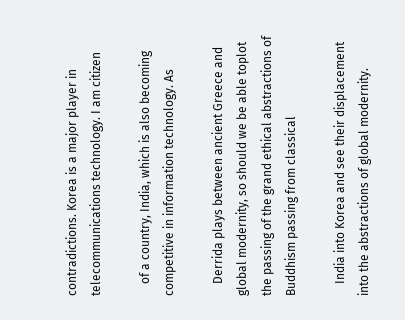contradictions. Korea is a major player in telecommunications technology. I am citizen

    of a country, India, which is also becoming competitive in information technology. As

    Derrida plays between ancient Greece and global modernity, so should we be able toplot the passing of the grand ethical abstractions of Buddhism passing from classical

    India into Korea and see their displacement into the abstractions of global modernity.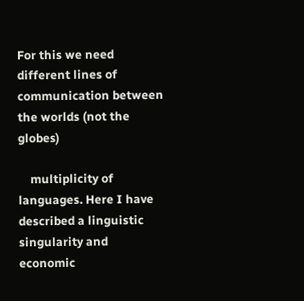For this we need different lines of communication between the worlds (not the globes)

    multiplicity of languages. Here I have described a linguistic singularity and economic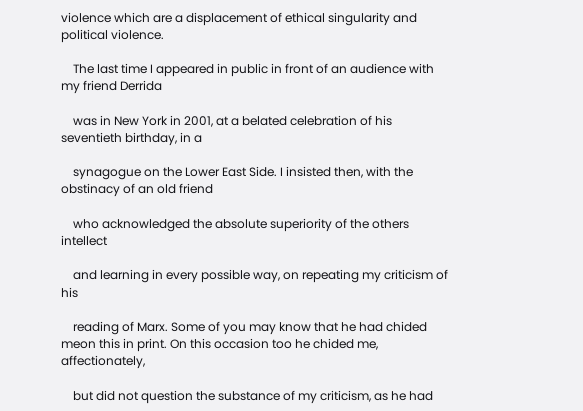violence which are a displacement of ethical singularity and political violence.

    The last time I appeared in public in front of an audience with my friend Derrida

    was in New York in 2001, at a belated celebration of his seventieth birthday, in a

    synagogue on the Lower East Side. I insisted then, with the obstinacy of an old friend

    who acknowledged the absolute superiority of the others intellect

    and learning in every possible way, on repeating my criticism of his

    reading of Marx. Some of you may know that he had chided meon this in print. On this occasion too he chided me, affectionately,

    but did not question the substance of my criticism, as he had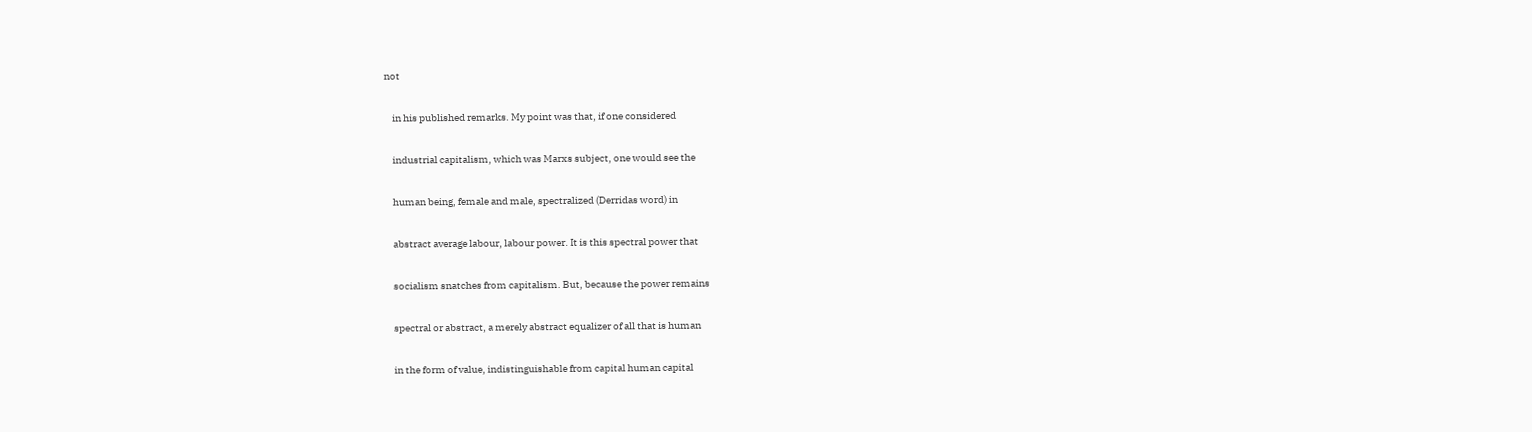not

    in his published remarks. My point was that, if one considered

    industrial capitalism, which was Marxs subject, one would see the

    human being, female and male, spectralized (Derridas word) in

    abstract average labour, labour power. It is this spectral power that

    socialism snatches from capitalism. But, because the power remains

    spectral or abstract, a merely abstract equalizer of all that is human

    in the form of value, indistinguishable from capital human capital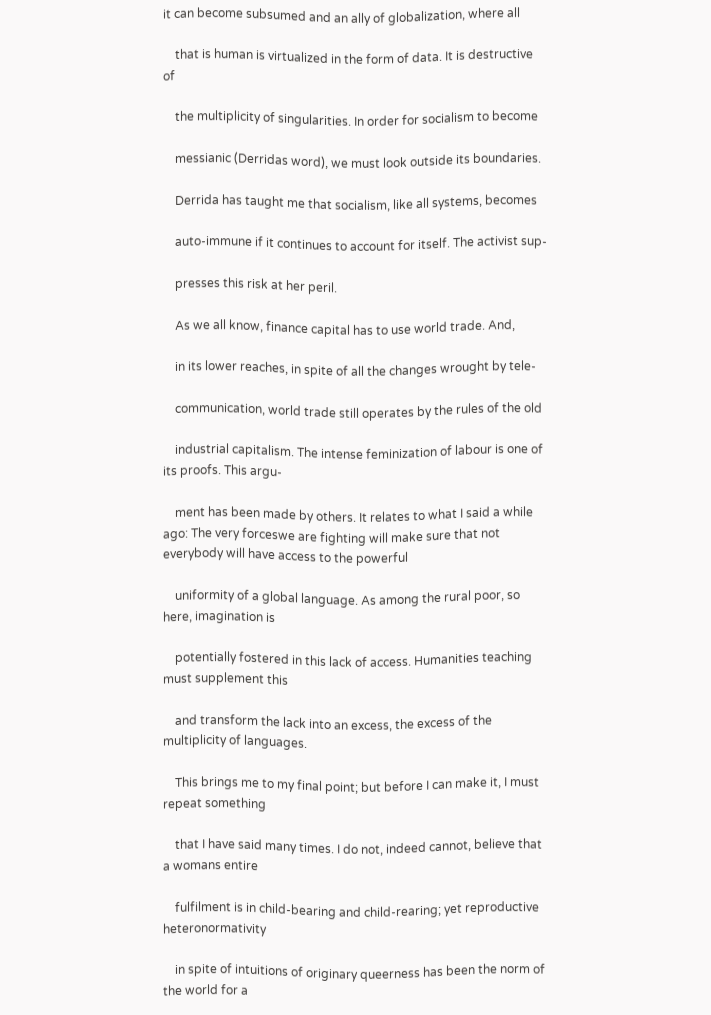it can become subsumed and an ally of globalization, where all

    that is human is virtualized in the form of data. It is destructive of

    the multiplicity of singularities. In order for socialism to become

    messianic (Derridas word), we must look outside its boundaries.

    Derrida has taught me that socialism, like all systems, becomes

    auto-immune if it continues to account for itself. The activist sup-

    presses this risk at her peril.

    As we all know, finance capital has to use world trade. And,

    in its lower reaches, in spite of all the changes wrought by tele-

    communication, world trade still operates by the rules of the old

    industrial capitalism. The intense feminization of labour is one of its proofs. This argu-

    ment has been made by others. It relates to what I said a while ago: The very forceswe are fighting will make sure that not everybody will have access to the powerful

    uniformity of a global language. As among the rural poor, so here, imagination is

    potentially fostered in this lack of access. Humanities teaching must supplement this

    and transform the lack into an excess, the excess of the multiplicity of languages.

    This brings me to my final point; but before I can make it, I must repeat something

    that I have said many times. I do not, indeed cannot, believe that a womans entire

    fulfilment is in child-bearing and child-rearing; yet reproductive heteronormativity

    in spite of intuitions of originary queerness has been the norm of the world for a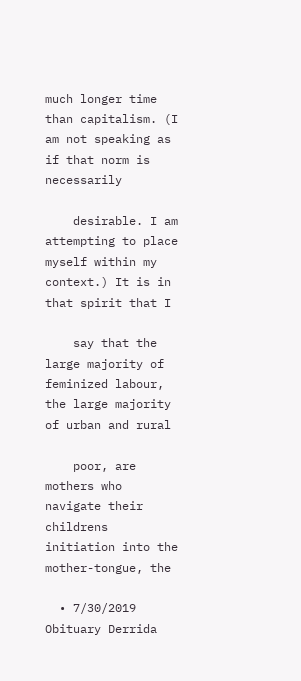much longer time than capitalism. (I am not speaking as if that norm is necessarily

    desirable. I am attempting to place myself within my context.) It is in that spirit that I

    say that the large majority of feminized labour, the large majority of urban and rural

    poor, are mothers who navigate their childrens initiation into the mother-tongue, the

  • 7/30/2019 Obituary Derrida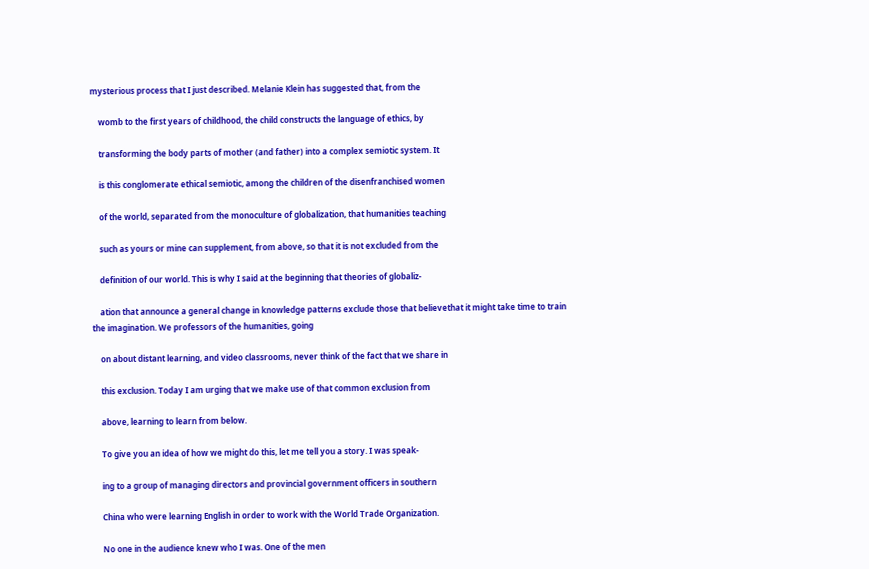mysterious process that I just described. Melanie Klein has suggested that, from the

    womb to the first years of childhood, the child constructs the language of ethics, by

    transforming the body parts of mother (and father) into a complex semiotic system. It

    is this conglomerate ethical semiotic, among the children of the disenfranchised women

    of the world, separated from the monoculture of globalization, that humanities teaching

    such as yours or mine can supplement, from above, so that it is not excluded from the

    definition of our world. This is why I said at the beginning that theories of globaliz-

    ation that announce a general change in knowledge patterns exclude those that believethat it might take time to train the imagination. We professors of the humanities, going

    on about distant learning, and video classrooms, never think of the fact that we share in

    this exclusion. Today I am urging that we make use of that common exclusion from

    above, learning to learn from below.

    To give you an idea of how we might do this, let me tell you a story. I was speak-

    ing to a group of managing directors and provincial government officers in southern

    China who were learning English in order to work with the World Trade Organization.

    No one in the audience knew who I was. One of the men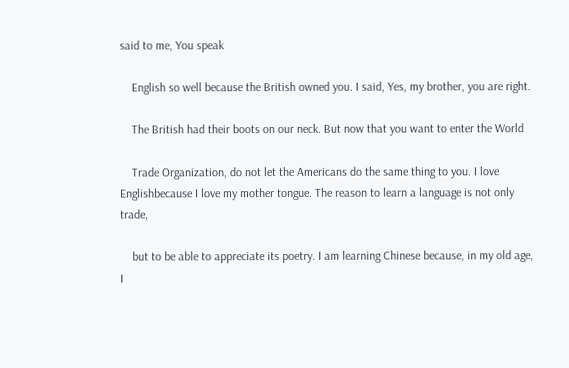said to me, You speak

    English so well because the British owned you. I said, Yes, my brother, you are right.

    The British had their boots on our neck. But now that you want to enter the World

    Trade Organization, do not let the Americans do the same thing to you. I love Englishbecause I love my mother tongue. The reason to learn a language is not only trade,

    but to be able to appreciate its poetry. I am learning Chinese because, in my old age, I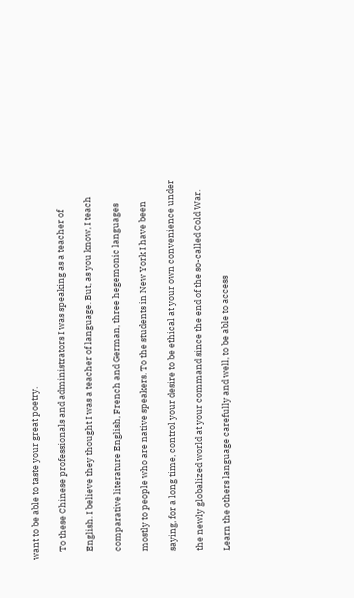want to be able to taste your great poetry.

    To these Chinese professionals and administrators I was speaking as a teacher of

    English. I believe they thought I was a teacher of language. But, as you know, I teach

    comparative literature English, French and German, three hegemonic languages

    mostly to people who are native speakers. To the students in New York I have been

    saying, for a long time, control your desire to be ethical at your own convenience under

    the newly globalized world at your command since the end of the so-called Cold War.

    Learn the others language carefully and well, to be able to access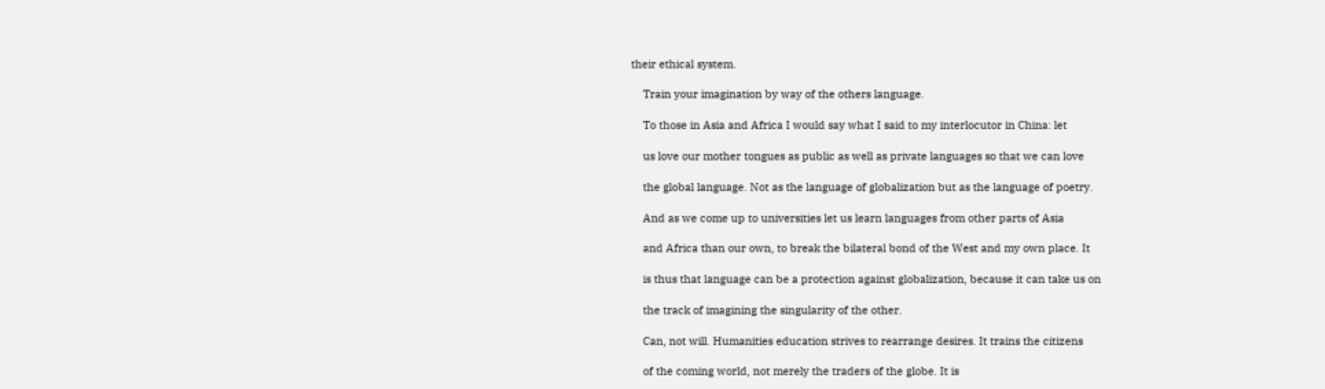their ethical system.

    Train your imagination by way of the others language.

    To those in Asia and Africa I would say what I said to my interlocutor in China: let

    us love our mother tongues as public as well as private languages so that we can love

    the global language. Not as the language of globalization but as the language of poetry.

    And as we come up to universities let us learn languages from other parts of Asia

    and Africa than our own, to break the bilateral bond of the West and my own place. It

    is thus that language can be a protection against globalization, because it can take us on

    the track of imagining the singularity of the other.

    Can, not will. Humanities education strives to rearrange desires. It trains the citizens

    of the coming world, not merely the traders of the globe. It is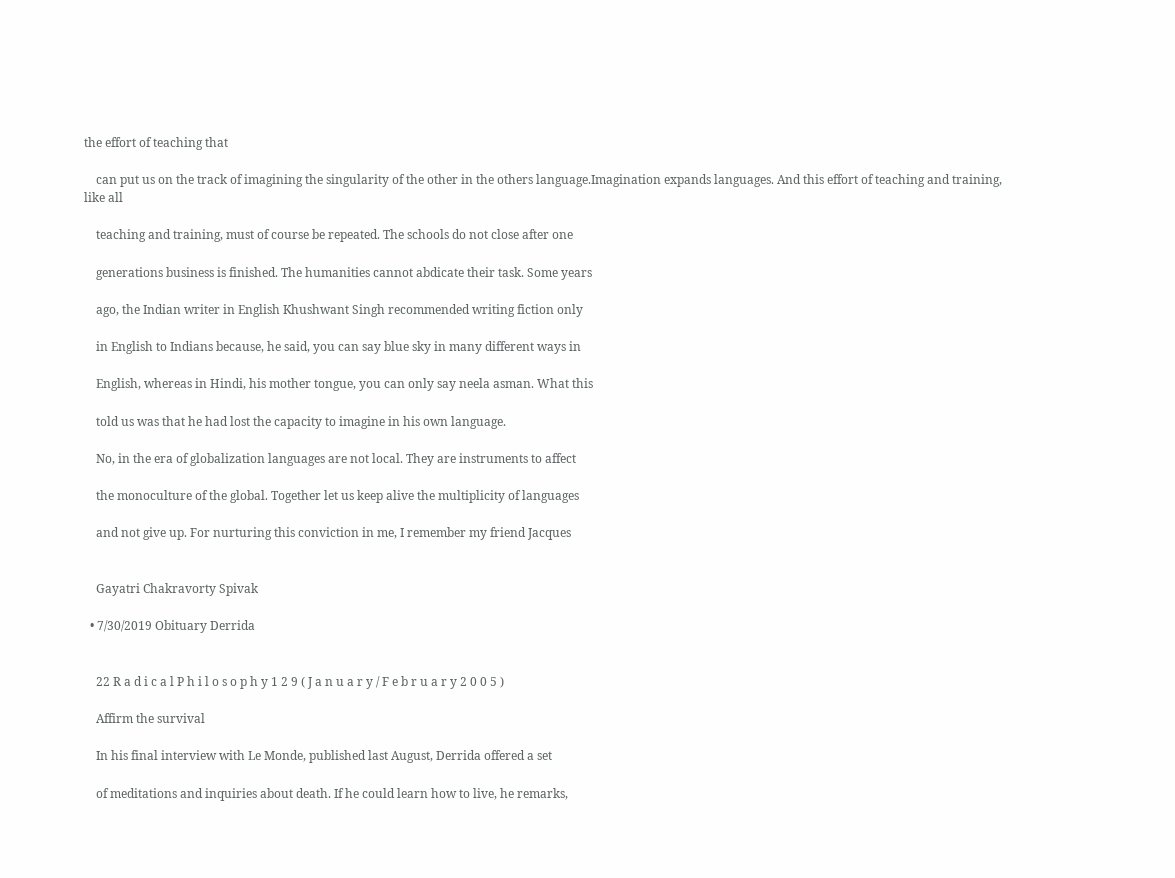the effort of teaching that

    can put us on the track of imagining the singularity of the other in the others language.Imagination expands languages. And this effort of teaching and training, like all

    teaching and training, must of course be repeated. The schools do not close after one

    generations business is finished. The humanities cannot abdicate their task. Some years

    ago, the Indian writer in English Khushwant Singh recommended writing fiction only

    in English to Indians because, he said, you can say blue sky in many different ways in

    English, whereas in Hindi, his mother tongue, you can only say neela asman. What this

    told us was that he had lost the capacity to imagine in his own language.

    No, in the era of globalization languages are not local. They are instruments to affect

    the monoculture of the global. Together let us keep alive the multiplicity of languages

    and not give up. For nurturing this conviction in me, I remember my friend Jacques


    Gayatri Chakravorty Spivak

  • 7/30/2019 Obituary Derrida


    22 R a d i c a l P h i l o s o p h y 1 2 9 ( J a n u a r y / F e b r u a r y 2 0 0 5 )

    Affirm the survival

    In his final interview with Le Monde, published last August, Derrida offered a set

    of meditations and inquiries about death. If he could learn how to live, he remarks,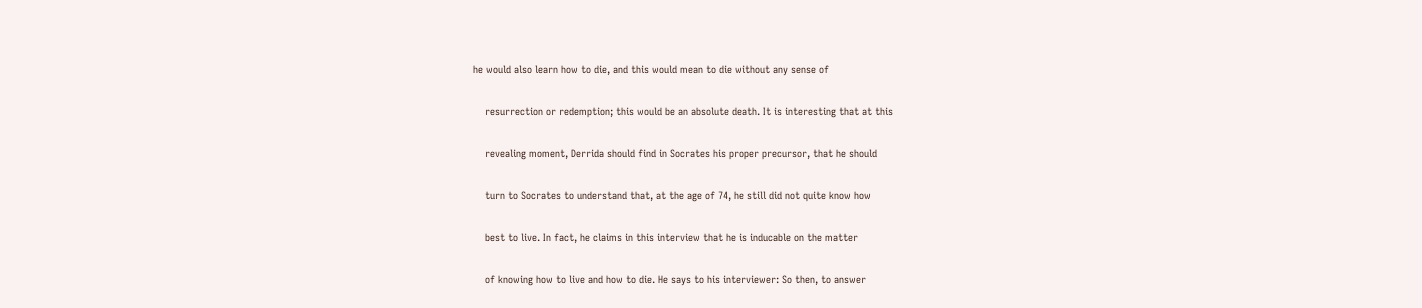he would also learn how to die, and this would mean to die without any sense of

    resurrection or redemption; this would be an absolute death. It is interesting that at this

    revealing moment, Derrida should find in Socrates his proper precursor, that he should

    turn to Socrates to understand that, at the age of 74, he still did not quite know how

    best to live. In fact, he claims in this interview that he is inducable on the matter

    of knowing how to live and how to die. He says to his interviewer: So then, to answer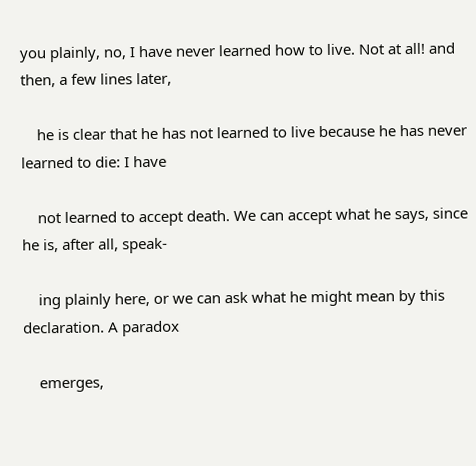you plainly, no, I have never learned how to live. Not at all! and then, a few lines later,

    he is clear that he has not learned to live because he has never learned to die: I have

    not learned to accept death. We can accept what he says, since he is, after all, speak-

    ing plainly here, or we can ask what he might mean by this declaration. A paradox

    emerges,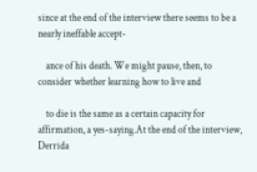since at the end of the interview there seems to be a nearly ineffable accept-

    ance of his death. We might pause, then, to consider whether learning how to live and

    to die is the same as a certain capacity for affirmation, a yes-saying.At the end of the interview, Derrida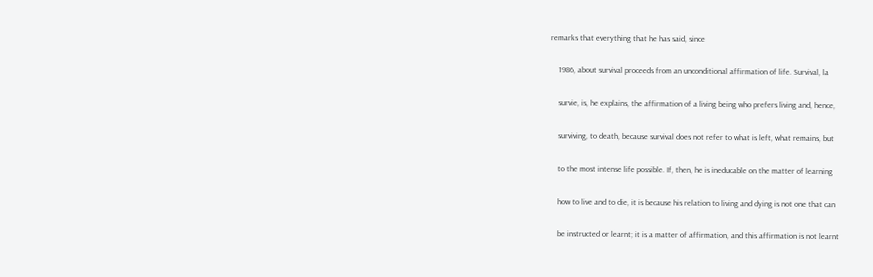remarks that everything that he has said, since

    1986, about survival proceeds from an unconditional affirmation of life. Survival, la

    survie, is, he explains, the affirmation of a living being who prefers living and, hence,

    surviving, to death, because survival does not refer to what is left, what remains, but

    to the most intense life possible. If, then, he is ineducable on the matter of learning

    how to live and to die, it is because his relation to living and dying is not one that can

    be instructed or learnt; it is a matter of affirmation, and this affirmation is not learnt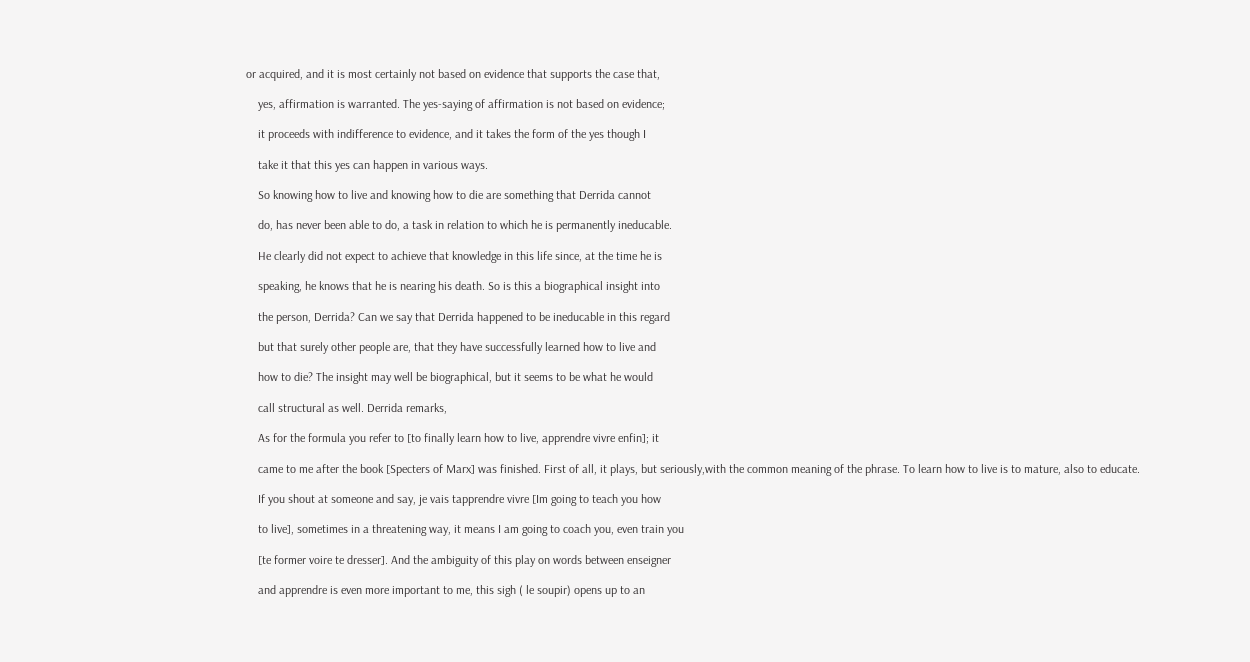or acquired, and it is most certainly not based on evidence that supports the case that,

    yes, affirmation is warranted. The yes-saying of affirmation is not based on evidence;

    it proceeds with indifference to evidence, and it takes the form of the yes though I

    take it that this yes can happen in various ways.

    So knowing how to live and knowing how to die are something that Derrida cannot

    do, has never been able to do, a task in relation to which he is permanently ineducable.

    He clearly did not expect to achieve that knowledge in this life since, at the time he is

    speaking, he knows that he is nearing his death. So is this a biographical insight into

    the person, Derrida? Can we say that Derrida happened to be ineducable in this regard

    but that surely other people are, that they have successfully learned how to live and

    how to die? The insight may well be biographical, but it seems to be what he would

    call structural as well. Derrida remarks,

    As for the formula you refer to [to finally learn how to live, apprendre vivre enfin]; it

    came to me after the book [Specters of Marx] was finished. First of all, it plays, but seriously,with the common meaning of the phrase. To learn how to live is to mature, also to educate.

    If you shout at someone and say, je vais tapprendre vivre [Im going to teach you how

    to live], sometimes in a threatening way, it means I am going to coach you, even train you

    [te former voire te dresser]. And the ambiguity of this play on words between enseigner

    and apprendre is even more important to me, this sigh ( le soupir) opens up to an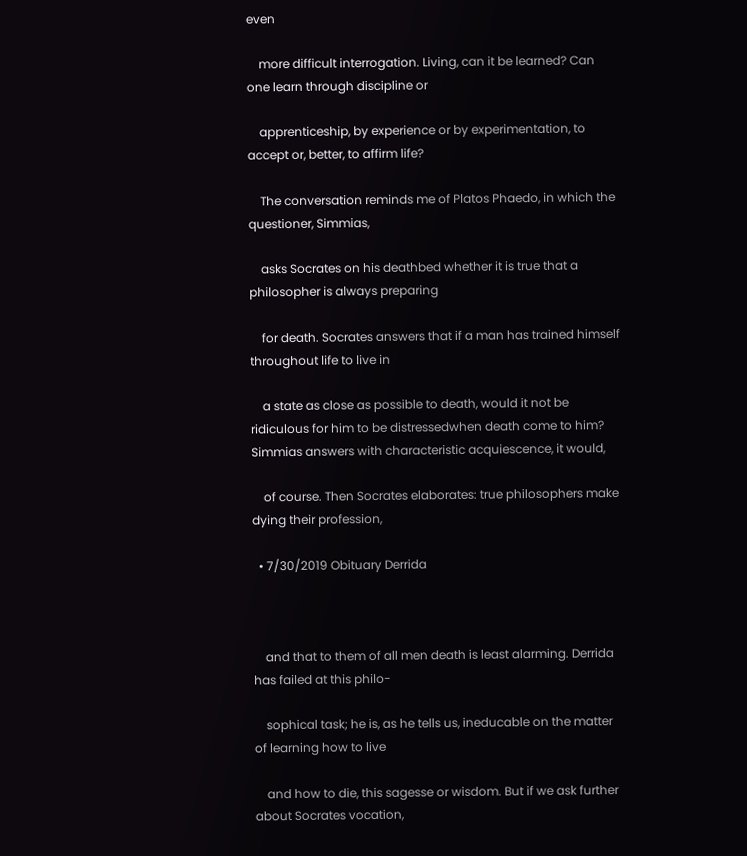even

    more difficult interrogation. Living, can it be learned? Can one learn through discipline or

    apprenticeship, by experience or by experimentation, to accept or, better, to affirm life?

    The conversation reminds me of Platos Phaedo, in which the questioner, Simmias,

    asks Socrates on his deathbed whether it is true that a philosopher is always preparing

    for death. Socrates answers that if a man has trained himself throughout life to live in

    a state as close as possible to death, would it not be ridiculous for him to be distressedwhen death come to him? Simmias answers with characteristic acquiescence, it would,

    of course. Then Socrates elaborates: true philosophers make dying their profession,

  • 7/30/2019 Obituary Derrida



    and that to them of all men death is least alarming. Derrida has failed at this philo-

    sophical task; he is, as he tells us, ineducable on the matter of learning how to live

    and how to die, this sagesse or wisdom. But if we ask further about Socrates vocation,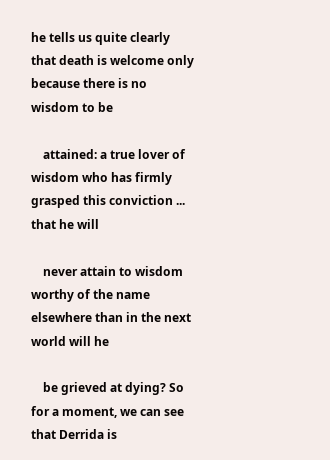he tells us quite clearly that death is welcome only because there is no wisdom to be

    attained: a true lover of wisdom who has firmly grasped this conviction ... that he will

    never attain to wisdom worthy of the name elsewhere than in the next world will he

    be grieved at dying? So for a moment, we can see that Derrida is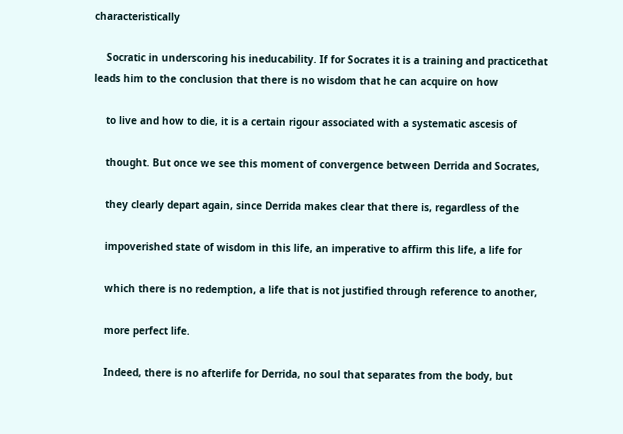characteristically

    Socratic in underscoring his ineducability. If for Socrates it is a training and practicethat leads him to the conclusion that there is no wisdom that he can acquire on how

    to live and how to die, it is a certain rigour associated with a systematic ascesis of

    thought. But once we see this moment of convergence between Derrida and Socrates,

    they clearly depart again, since Derrida makes clear that there is, regardless of the

    impoverished state of wisdom in this life, an imperative to affirm this life, a life for

    which there is no redemption, a life that is not justified through reference to another,

    more perfect life.

    Indeed, there is no afterlife for Derrida, no soul that separates from the body, but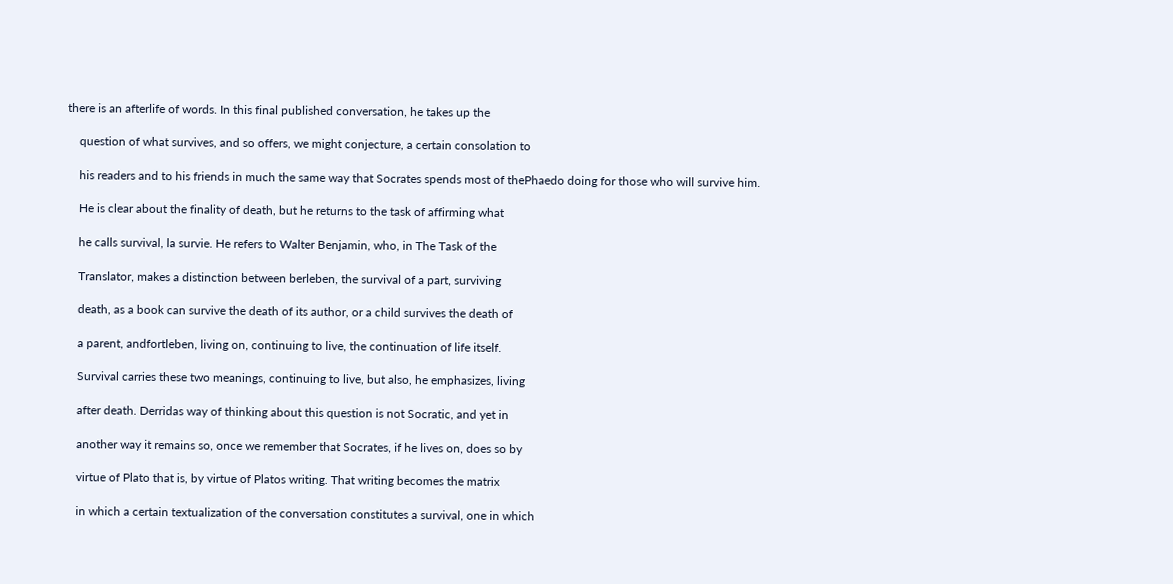there is an afterlife of words. In this final published conversation, he takes up the

    question of what survives, and so offers, we might conjecture, a certain consolation to

    his readers and to his friends in much the same way that Socrates spends most of thePhaedo doing for those who will survive him.

    He is clear about the finality of death, but he returns to the task of affirming what

    he calls survival, la survie. He refers to Walter Benjamin, who, in The Task of the

    Translator, makes a distinction between berleben, the survival of a part, surviving

    death, as a book can survive the death of its author, or a child survives the death of

    a parent, andfortleben, living on, continuing to live, the continuation of life itself.

    Survival carries these two meanings, continuing to live, but also, he emphasizes, living

    after death. Derridas way of thinking about this question is not Socratic, and yet in

    another way it remains so, once we remember that Socrates, if he lives on, does so by

    virtue of Plato that is, by virtue of Platos writing. That writing becomes the matrix

    in which a certain textualization of the conversation constitutes a survival, one in which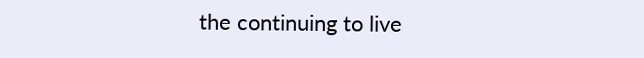the continuing to live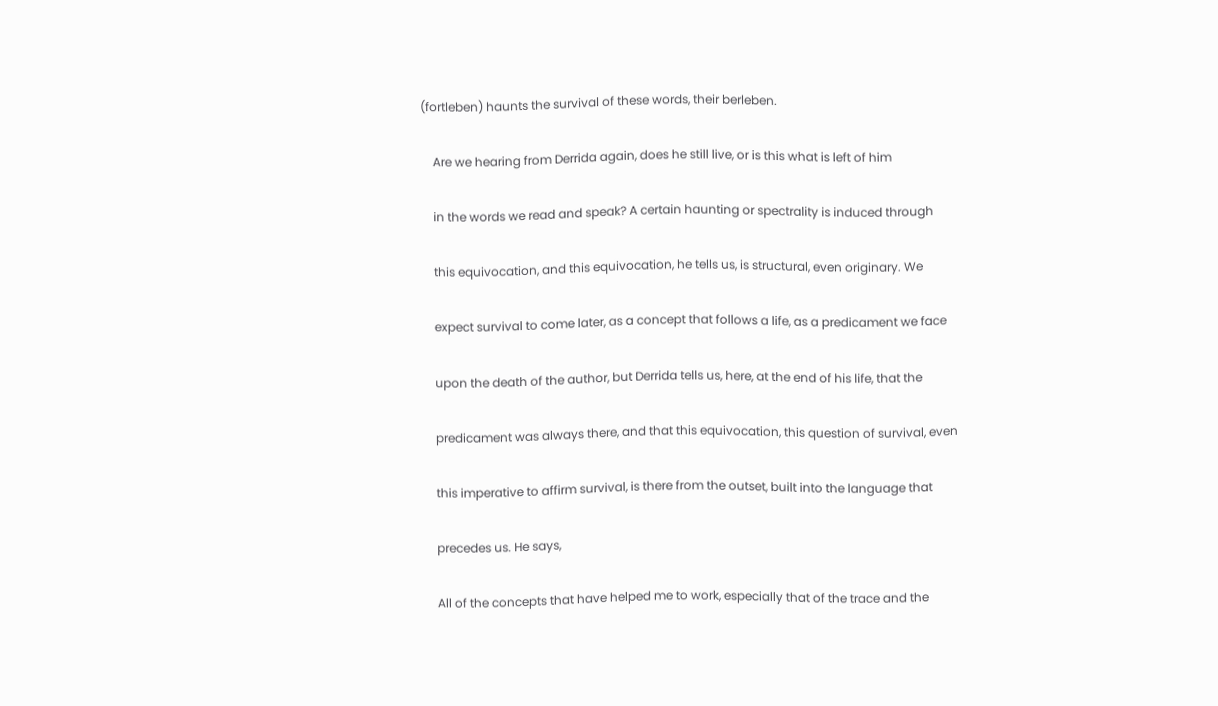(fortleben) haunts the survival of these words, their berleben.

    Are we hearing from Derrida again, does he still live, or is this what is left of him

    in the words we read and speak? A certain haunting or spectrality is induced through

    this equivocation, and this equivocation, he tells us, is structural, even originary. We

    expect survival to come later, as a concept that follows a life, as a predicament we face

    upon the death of the author, but Derrida tells us, here, at the end of his life, that the

    predicament was always there, and that this equivocation, this question of survival, even

    this imperative to affirm survival, is there from the outset, built into the language that

    precedes us. He says,

    All of the concepts that have helped me to work, especially that of the trace and the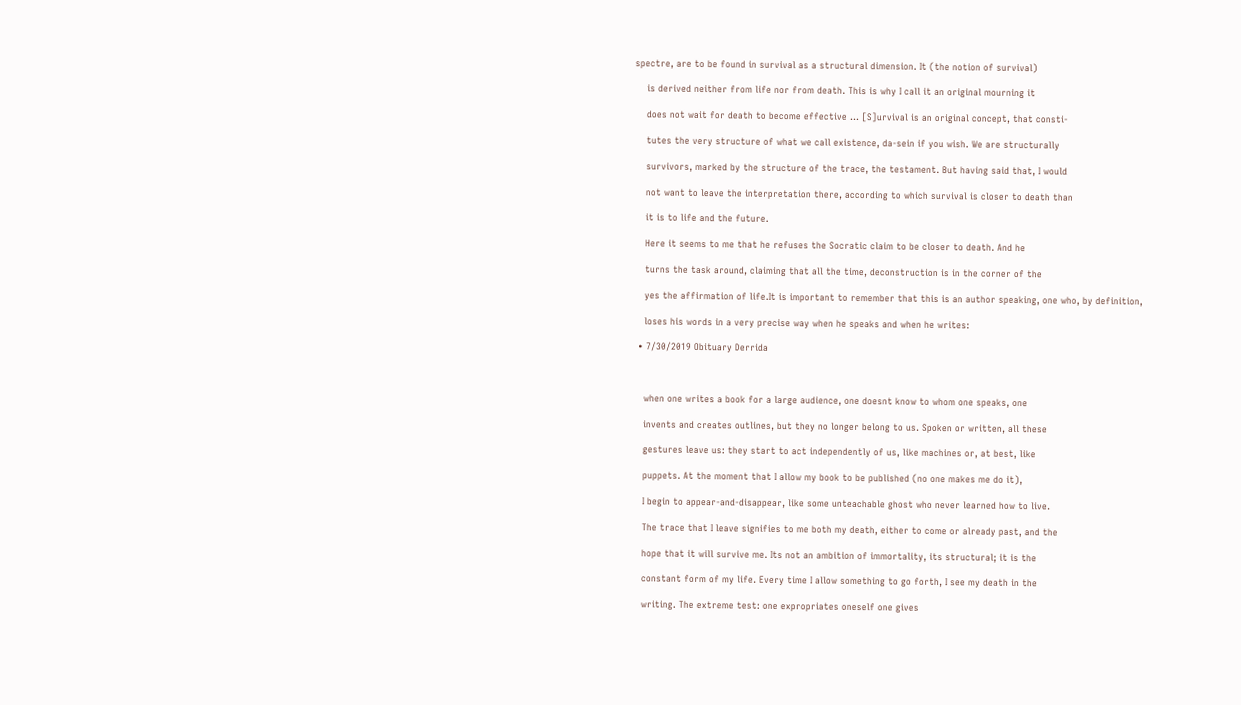spectre, are to be found in survival as a structural dimension. It (the notion of survival)

    is derived neither from life nor from death. This is why I call it an original mourning it

    does not wait for death to become effective ... [S]urvival is an original concept, that consti-

    tutes the very structure of what we call existence, da-sein if you wish. We are structurally

    survivors, marked by the structure of the trace, the testament. But having said that, I would

    not want to leave the interpretation there, according to which survival is closer to death than

    it is to life and the future.

    Here it seems to me that he refuses the Socratic claim to be closer to death. And he

    turns the task around, claiming that all the time, deconstruction is in the corner of the

    yes the affirmation of life.It is important to remember that this is an author speaking, one who, by definition,

    loses his words in a very precise way when he speaks and when he writes:

  • 7/30/2019 Obituary Derrida



    when one writes a book for a large audience, one doesnt know to whom one speaks, one

    invents and creates outlines, but they no longer belong to us. Spoken or written, all these

    gestures leave us: they start to act independently of us, like machines or, at best, like

    puppets. At the moment that I allow my book to be published (no one makes me do it),

    I begin to appear-and-disappear, like some unteachable ghost who never learned how to live.

    The trace that I leave signifies to me both my death, either to come or already past, and the

    hope that it will survive me. Its not an ambition of immortality, its structural; it is the

    constant form of my life. Every time I allow something to go forth, I see my death in the

    writing. The extreme test: one expropriates oneself one gives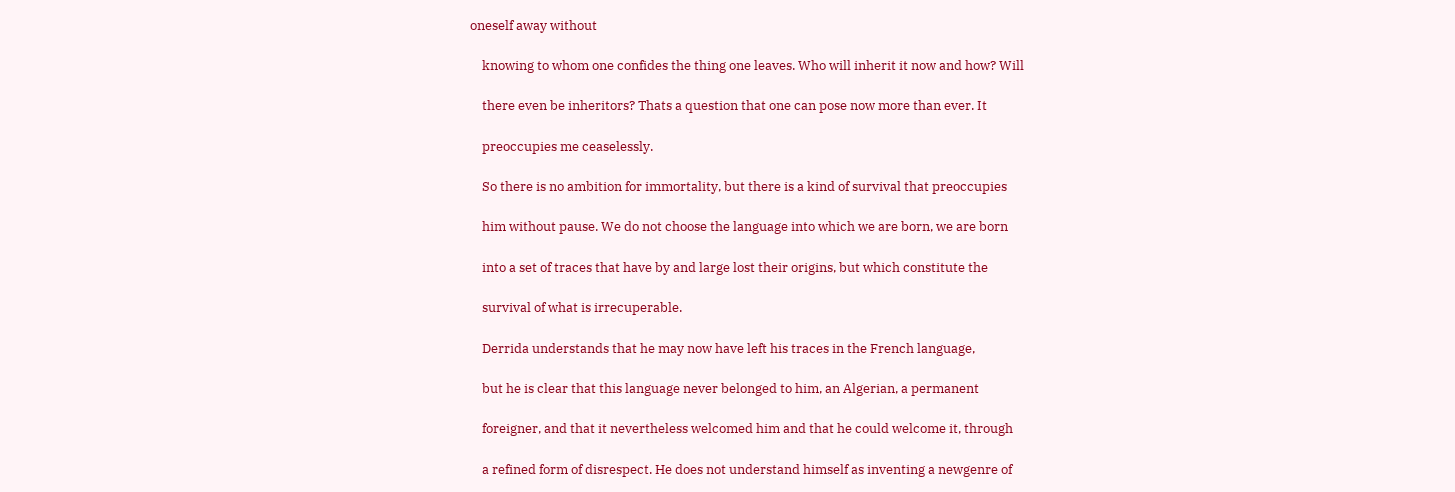oneself away without

    knowing to whom one confides the thing one leaves. Who will inherit it now and how? Will

    there even be inheritors? Thats a question that one can pose now more than ever. It

    preoccupies me ceaselessly.

    So there is no ambition for immortality, but there is a kind of survival that preoccupies

    him without pause. We do not choose the language into which we are born, we are born

    into a set of traces that have by and large lost their origins, but which constitute the

    survival of what is irrecuperable.

    Derrida understands that he may now have left his traces in the French language,

    but he is clear that this language never belonged to him, an Algerian, a permanent

    foreigner, and that it nevertheless welcomed him and that he could welcome it, through

    a refined form of disrespect. He does not understand himself as inventing a newgenre of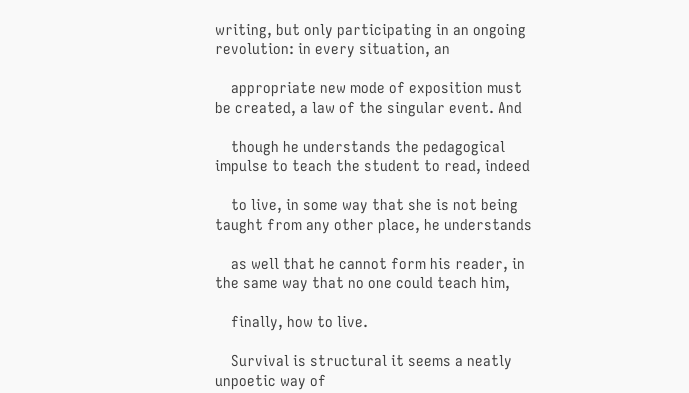writing, but only participating in an ongoing revolution: in every situation, an

    appropriate new mode of exposition must be created, a law of the singular event. And

    though he understands the pedagogical impulse to teach the student to read, indeed

    to live, in some way that she is not being taught from any other place, he understands

    as well that he cannot form his reader, in the same way that no one could teach him,

    finally, how to live.

    Survival is structural it seems a neatly unpoetic way of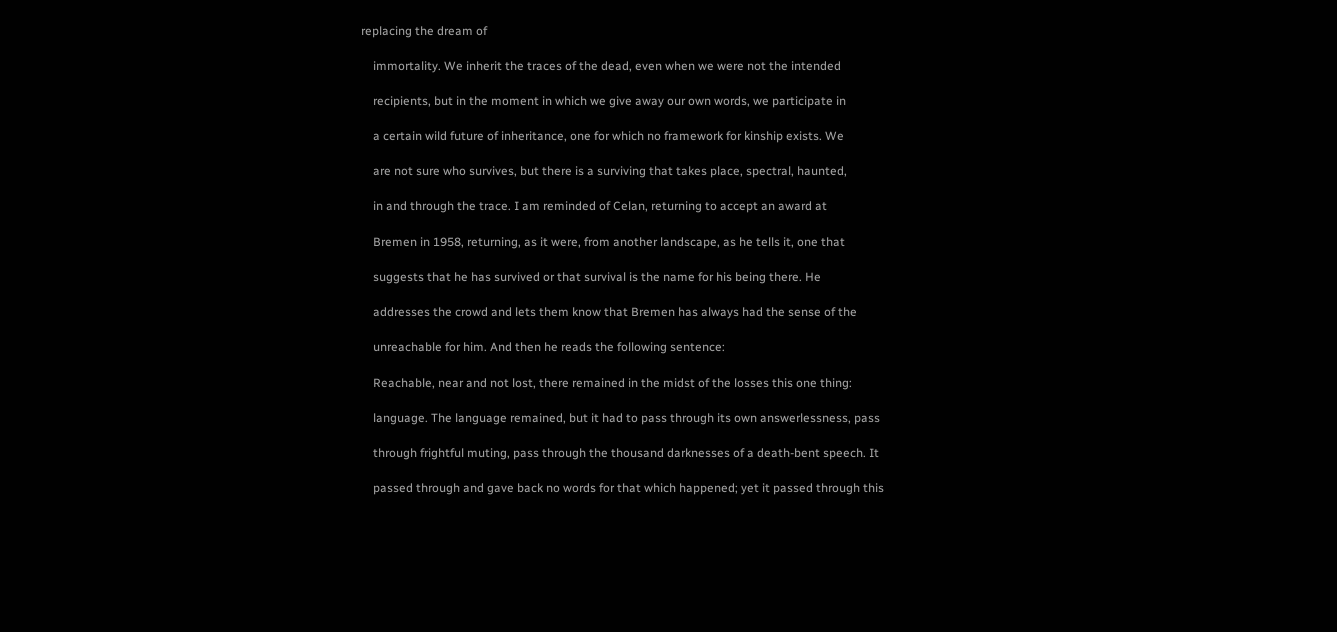replacing the dream of

    immortality. We inherit the traces of the dead, even when we were not the intended

    recipients, but in the moment in which we give away our own words, we participate in

    a certain wild future of inheritance, one for which no framework for kinship exists. We

    are not sure who survives, but there is a surviving that takes place, spectral, haunted,

    in and through the trace. I am reminded of Celan, returning to accept an award at

    Bremen in 1958, returning, as it were, from another landscape, as he tells it, one that

    suggests that he has survived or that survival is the name for his being there. He

    addresses the crowd and lets them know that Bremen has always had the sense of the

    unreachable for him. And then he reads the following sentence:

    Reachable, near and not lost, there remained in the midst of the losses this one thing:

    language. The language remained, but it had to pass through its own answerlessness, pass

    through frightful muting, pass through the thousand darknesses of a death-bent speech. It

    passed through and gave back no words for that which happened; yet it passed through this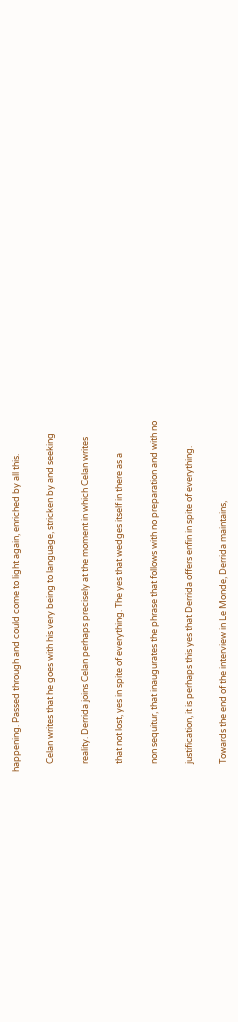happening. Passed through and could come to light again, enriched by all this.

    Celan writes that he goes with his very being to language, stricken by and seeking

    reality. Derrida joins Celan perhaps precisely at the moment in which Celan writes

    that not lost, yes in spite of everything. The yes that wedges itself in there as a

    non sequitur, that inaugurates the phrase that follows with no preparation and with no

    justification, it is perhaps this yes that Derrida offers enfin in spite of everything.

    Towards the end of the interview in Le Monde, Derrida maintains,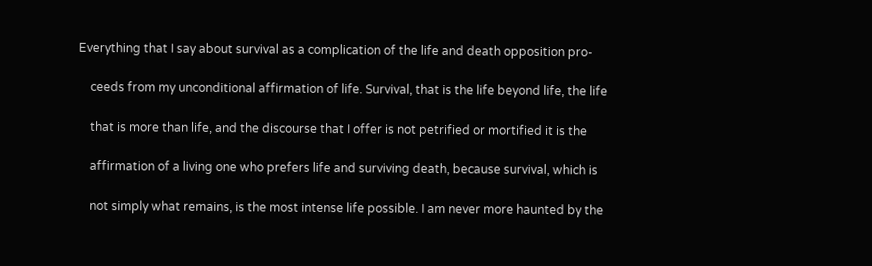Everything that I say about survival as a complication of the life and death opposition pro-

    ceeds from my unconditional affirmation of life. Survival, that is the life beyond life, the life

    that is more than life, and the discourse that I offer is not petrified or mortified it is the

    affirmation of a living one who prefers life and surviving death, because survival, which is

    not simply what remains, is the most intense life possible. I am never more haunted by the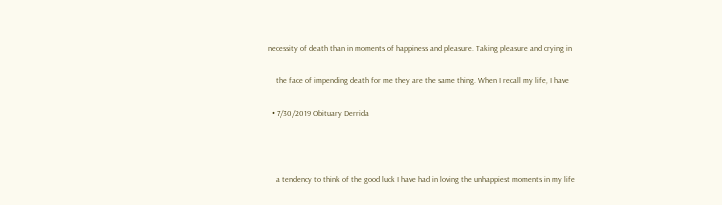necessity of death than in moments of happiness and pleasure. Taking pleasure and crying in

    the face of impending death for me they are the same thing. When I recall my life, I have

  • 7/30/2019 Obituary Derrida



    a tendency to think of the good luck I have had in loving the unhappiest moments in my life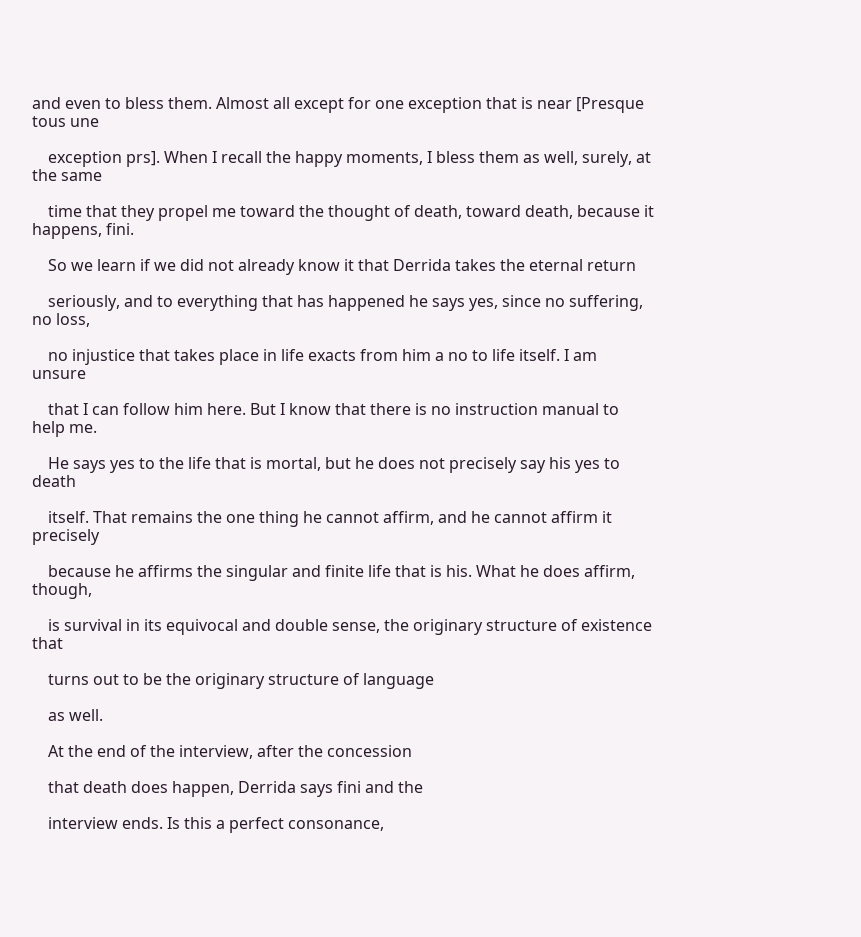and even to bless them. Almost all except for one exception that is near [Presque tous une

    exception prs]. When I recall the happy moments, I bless them as well, surely, at the same

    time that they propel me toward the thought of death, toward death, because it happens, fini.

    So we learn if we did not already know it that Derrida takes the eternal return

    seriously, and to everything that has happened he says yes, since no suffering, no loss,

    no injustice that takes place in life exacts from him a no to life itself. I am unsure

    that I can follow him here. But I know that there is no instruction manual to help me.

    He says yes to the life that is mortal, but he does not precisely say his yes to death

    itself. That remains the one thing he cannot affirm, and he cannot affirm it precisely

    because he affirms the singular and finite life that is his. What he does affirm, though,

    is survival in its equivocal and double sense, the originary structure of existence that

    turns out to be the originary structure of language

    as well.

    At the end of the interview, after the concession

    that death does happen, Derrida says fini and the

    interview ends. Is this a perfect consonance,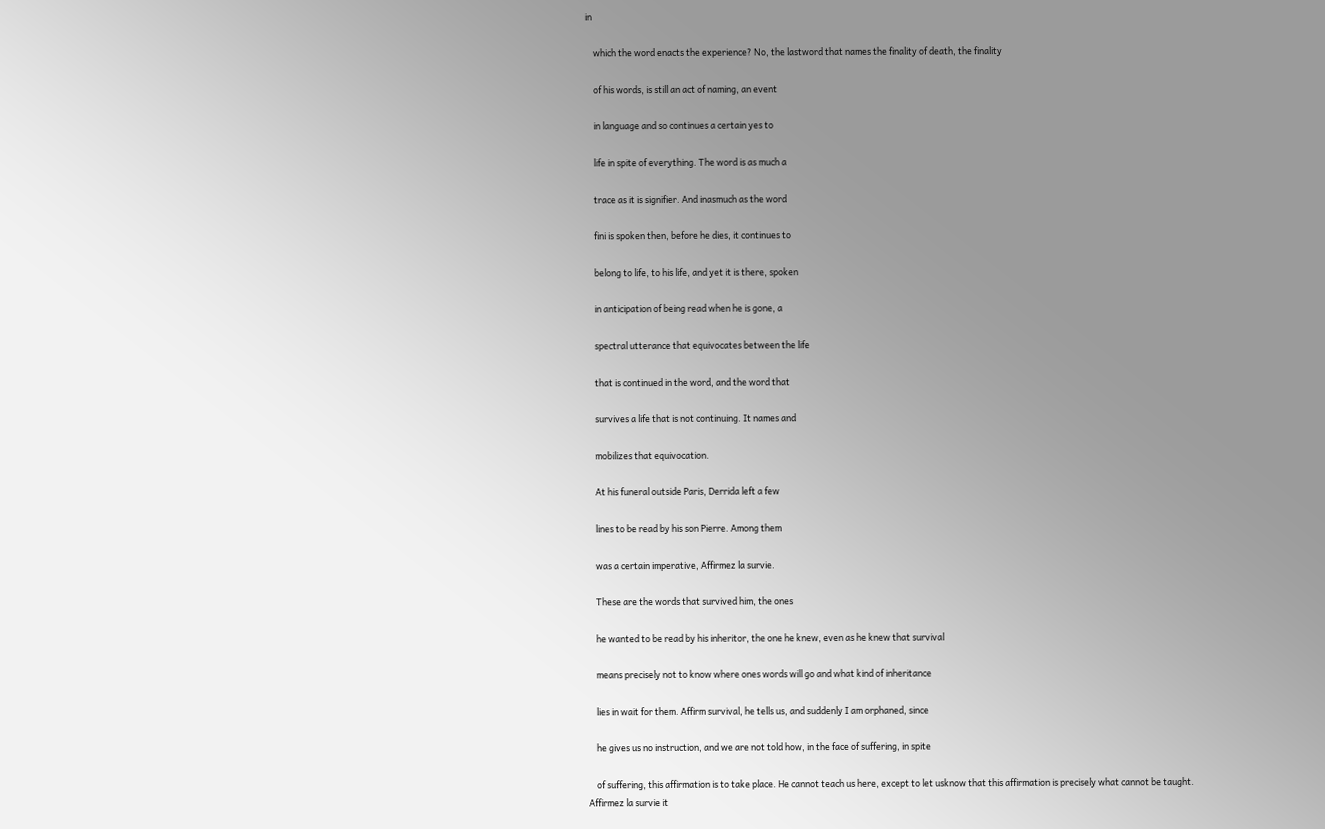in

    which the word enacts the experience? No, the lastword that names the finality of death, the finality

    of his words, is still an act of naming, an event

    in language and so continues a certain yes to

    life in spite of everything. The word is as much a

    trace as it is signifier. And inasmuch as the word

    fini is spoken then, before he dies, it continues to

    belong to life, to his life, and yet it is there, spoken

    in anticipation of being read when he is gone, a

    spectral utterance that equivocates between the life

    that is continued in the word, and the word that

    survives a life that is not continuing. It names and

    mobilizes that equivocation.

    At his funeral outside Paris, Derrida left a few

    lines to be read by his son Pierre. Among them

    was a certain imperative, Affirmez la survie.

    These are the words that survived him, the ones

    he wanted to be read by his inheritor, the one he knew, even as he knew that survival

    means precisely not to know where ones words will go and what kind of inheritance

    lies in wait for them. Affirm survival, he tells us, and suddenly I am orphaned, since

    he gives us no instruction, and we are not told how, in the face of suffering, in spite

    of suffering, this affirmation is to take place. He cannot teach us here, except to let usknow that this affirmation is precisely what cannot be taught. Affirmez la survie it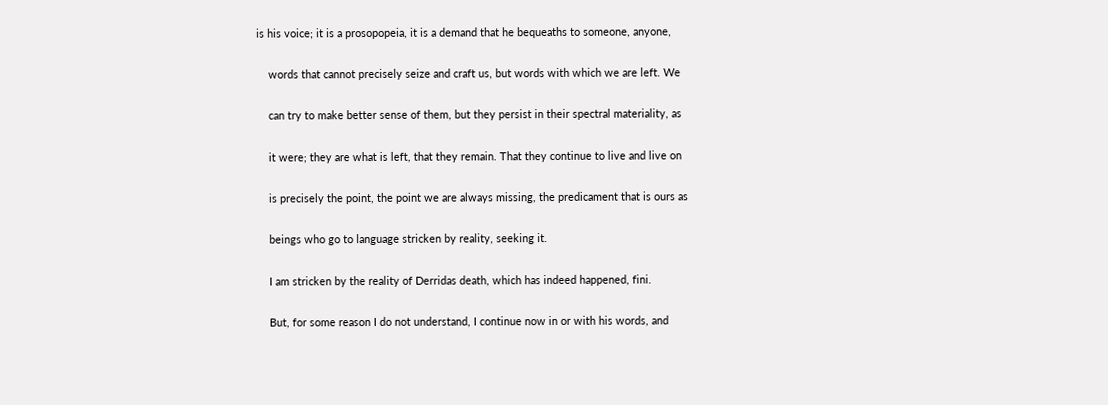is his voice; it is a prosopopeia, it is a demand that he bequeaths to someone, anyone,

    words that cannot precisely seize and craft us, but words with which we are left. We

    can try to make better sense of them, but they persist in their spectral materiality, as

    it were; they are what is left, that they remain. That they continue to live and live on

    is precisely the point, the point we are always missing, the predicament that is ours as

    beings who go to language stricken by reality, seeking it.

    I am stricken by the reality of Derridas death, which has indeed happened, fini.

    But, for some reason I do not understand, I continue now in or with his words, and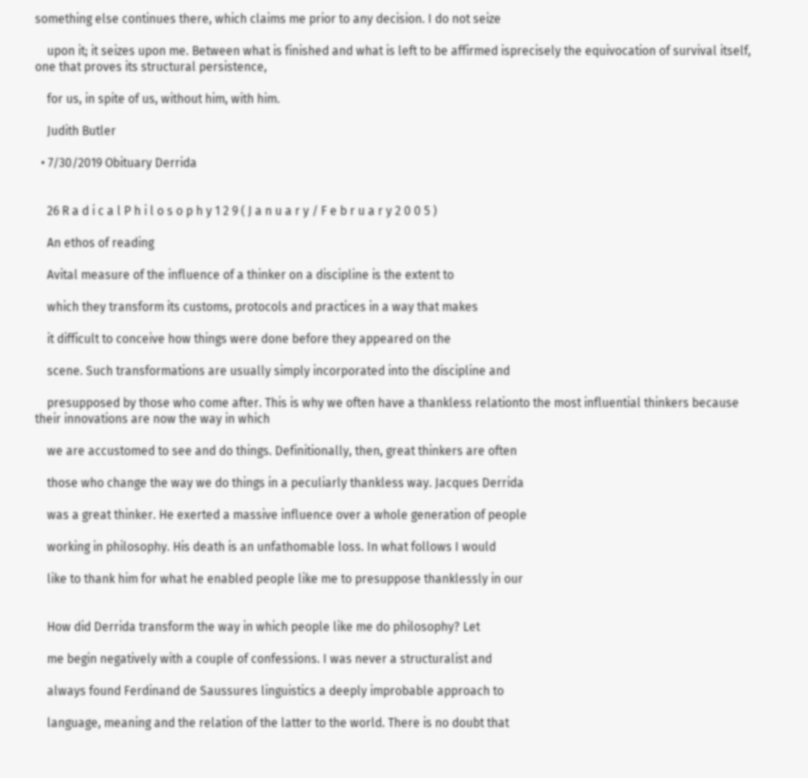something else continues there, which claims me prior to any decision. I do not seize

    upon it; it seizes upon me. Between what is finished and what is left to be affirmed isprecisely the equivocation of survival itself, one that proves its structural persistence,

    for us, in spite of us, without him, with him.

    Judith Butler

  • 7/30/2019 Obituary Derrida


    26 R a d i c a l P h i l o s o p h y 1 2 9 ( J a n u a r y / F e b r u a r y 2 0 0 5 )

    An ethos of reading

    Avital measure of the influence of a thinker on a discipline is the extent to

    which they transform its customs, protocols and practices in a way that makes

    it difficult to conceive how things were done before they appeared on the

    scene. Such transformations are usually simply incorporated into the discipline and

    presupposed by those who come after. This is why we often have a thankless relationto the most influential thinkers because their innovations are now the way in which

    we are accustomed to see and do things. Definitionally, then, great thinkers are often

    those who change the way we do things in a peculiarly thankless way. Jacques Derrida

    was a great thinker. He exerted a massive influence over a whole generation of people

    working in philosophy. His death is an unfathomable loss. In what follows I would

    like to thank him for what he enabled people like me to presuppose thanklessly in our


    How did Derrida transform the way in which people like me do philosophy? Let

    me begin negatively with a couple of confessions. I was never a structuralist and

    always found Ferdinand de Saussures linguistics a deeply improbable approach to

    language, meaning and the relation of the latter to the world. There is no doubt that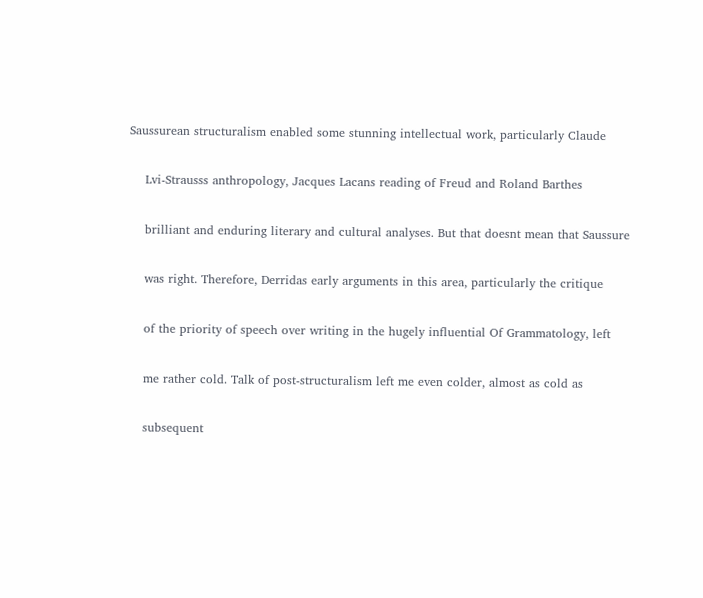Saussurean structuralism enabled some stunning intellectual work, particularly Claude

    Lvi-Strausss anthropology, Jacques Lacans reading of Freud and Roland Barthes

    brilliant and enduring literary and cultural analyses. But that doesnt mean that Saussure

    was right. Therefore, Derridas early arguments in this area, particularly the critique

    of the priority of speech over writing in the hugely influential Of Grammatology, left

    me rather cold. Talk of post-structuralism left me even colder, almost as cold as

    subsequent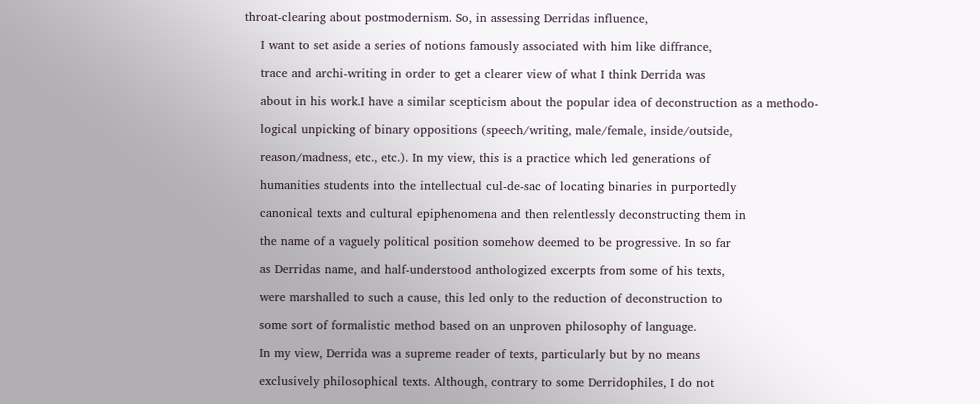throat-clearing about postmodernism. So, in assessing Derridas influence,

    I want to set aside a series of notions famously associated with him like diffrance,

    trace and archi-writing in order to get a clearer view of what I think Derrida was

    about in his work.I have a similar scepticism about the popular idea of deconstruction as a methodo-

    logical unpicking of binary oppositions (speech/writing, male/female, inside/outside,

    reason/madness, etc., etc.). In my view, this is a practice which led generations of

    humanities students into the intellectual cul-de-sac of locating binaries in purportedly

    canonical texts and cultural epiphenomena and then relentlessly deconstructing them in

    the name of a vaguely political position somehow deemed to be progressive. In so far

    as Derridas name, and half-understood anthologized excerpts from some of his texts,

    were marshalled to such a cause, this led only to the reduction of deconstruction to

    some sort of formalistic method based on an unproven philosophy of language.

    In my view, Derrida was a supreme reader of texts, particularly but by no means

    exclusively philosophical texts. Although, contrary to some Derridophiles, I do not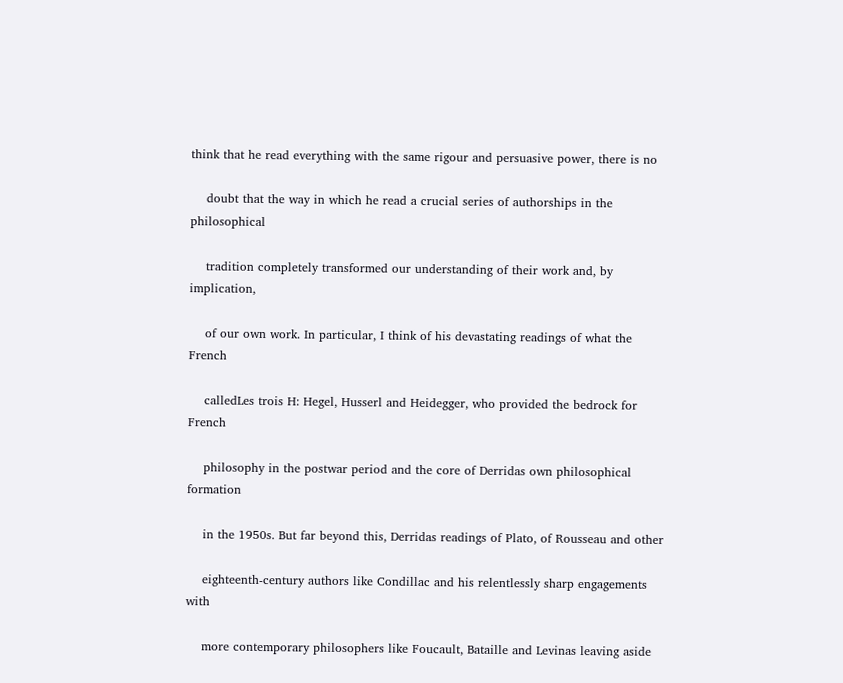think that he read everything with the same rigour and persuasive power, there is no

    doubt that the way in which he read a crucial series of authorships in the philosophical

    tradition completely transformed our understanding of their work and, by implication,

    of our own work. In particular, I think of his devastating readings of what the French

    calledLes trois H: Hegel, Husserl and Heidegger, who provided the bedrock for French

    philosophy in the postwar period and the core of Derridas own philosophical formation

    in the 1950s. But far beyond this, Derridas readings of Plato, of Rousseau and other

    eighteenth-century authors like Condillac and his relentlessly sharp engagements with

    more contemporary philosophers like Foucault, Bataille and Levinas leaving aside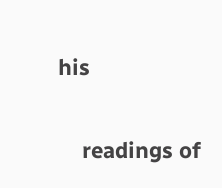his

    readings of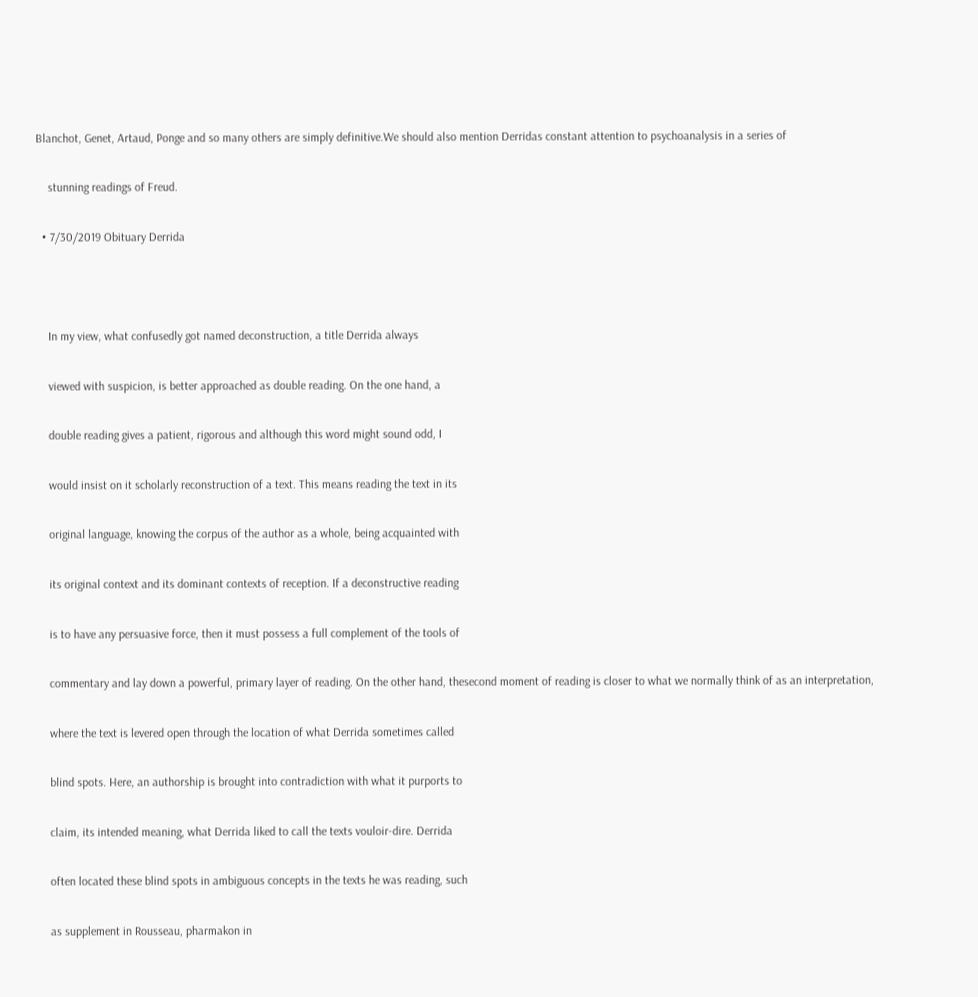Blanchot, Genet, Artaud, Ponge and so many others are simply definitive.We should also mention Derridas constant attention to psychoanalysis in a series of

    stunning readings of Freud.

  • 7/30/2019 Obituary Derrida



    In my view, what confusedly got named deconstruction, a title Derrida always

    viewed with suspicion, is better approached as double reading. On the one hand, a

    double reading gives a patient, rigorous and although this word might sound odd, I

    would insist on it scholarly reconstruction of a text. This means reading the text in its

    original language, knowing the corpus of the author as a whole, being acquainted with

    its original context and its dominant contexts of reception. If a deconstructive reading

    is to have any persuasive force, then it must possess a full complement of the tools of

    commentary and lay down a powerful, primary layer of reading. On the other hand, thesecond moment of reading is closer to what we normally think of as an interpretation,

    where the text is levered open through the location of what Derrida sometimes called

    blind spots. Here, an authorship is brought into contradiction with what it purports to

    claim, its intended meaning, what Derrida liked to call the texts vouloir-dire. Derrida

    often located these blind spots in ambiguous concepts in the texts he was reading, such

    as supplement in Rousseau, pharmakon in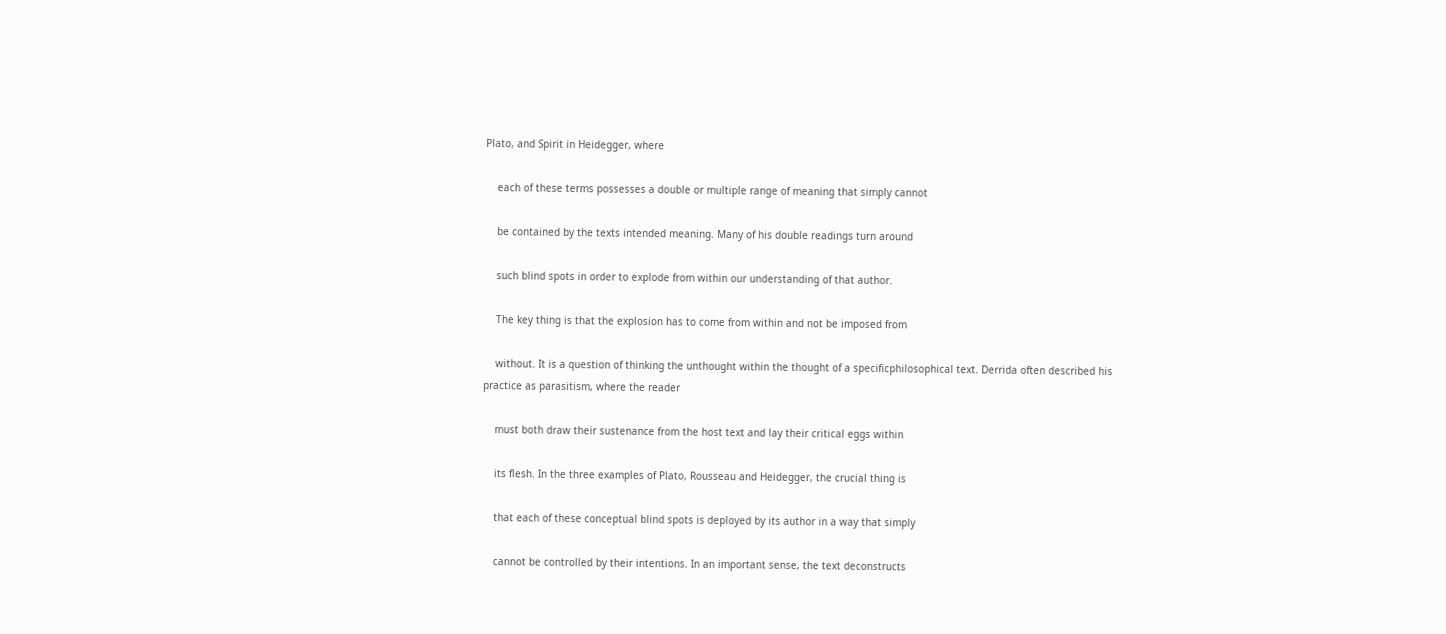Plato, and Spirit in Heidegger, where

    each of these terms possesses a double or multiple range of meaning that simply cannot

    be contained by the texts intended meaning. Many of his double readings turn around

    such blind spots in order to explode from within our understanding of that author.

    The key thing is that the explosion has to come from within and not be imposed from

    without. It is a question of thinking the unthought within the thought of a specificphilosophical text. Derrida often described his practice as parasitism, where the reader

    must both draw their sustenance from the host text and lay their critical eggs within

    its flesh. In the three examples of Plato, Rousseau and Heidegger, the crucial thing is

    that each of these conceptual blind spots is deployed by its author in a way that simply

    cannot be controlled by their intentions. In an important sense, the text deconstructs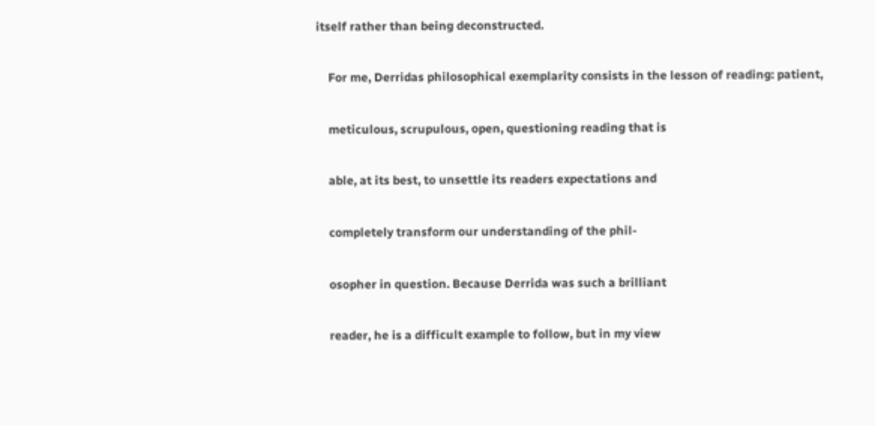itself rather than being deconstructed.

    For me, Derridas philosophical exemplarity consists in the lesson of reading: patient,

    meticulous, scrupulous, open, questioning reading that is

    able, at its best, to unsettle its readers expectations and

    completely transform our understanding of the phil-

    osopher in question. Because Derrida was such a brilliant

    reader, he is a difficult example to follow, but in my view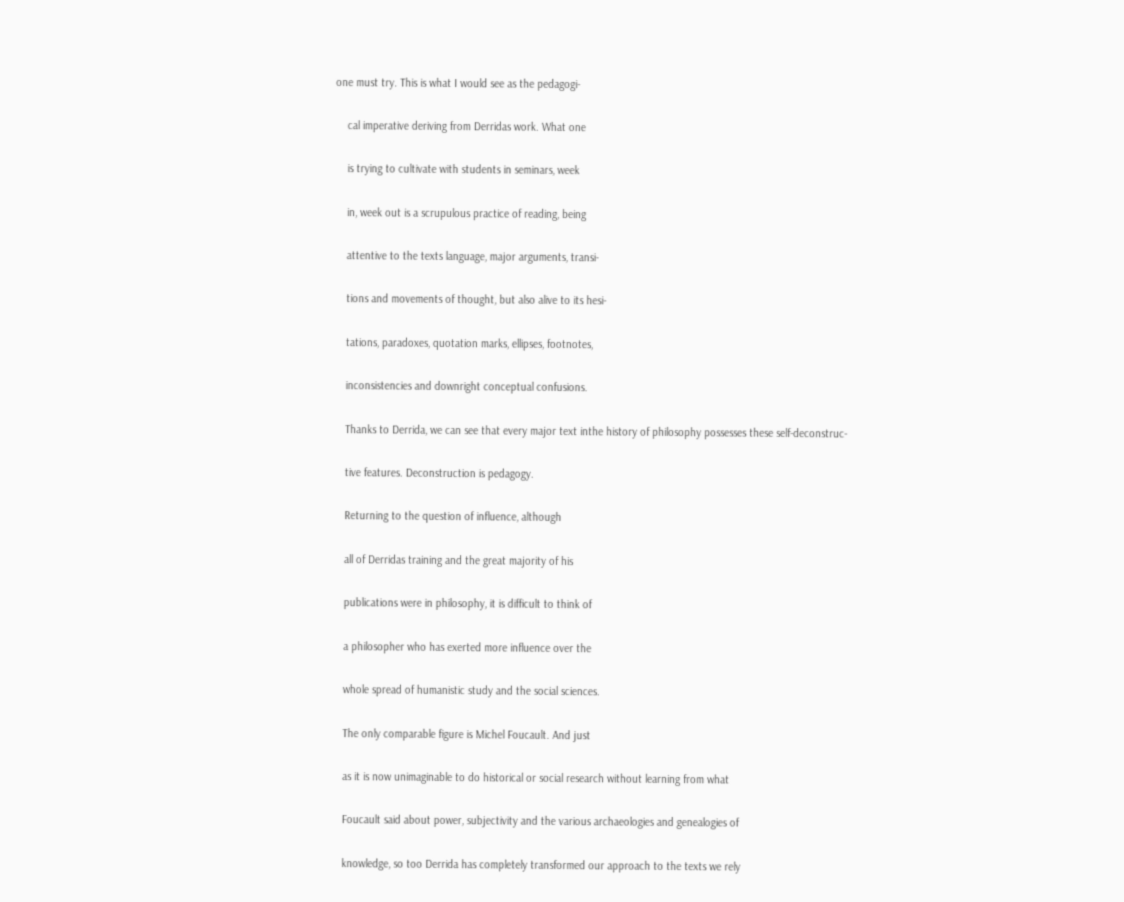one must try. This is what I would see as the pedagogi-

    cal imperative deriving from Derridas work. What one

    is trying to cultivate with students in seminars, week

    in, week out is a scrupulous practice of reading, being

    attentive to the texts language, major arguments, transi-

    tions and movements of thought, but also alive to its hesi-

    tations, paradoxes, quotation marks, ellipses, footnotes,

    inconsistencies and downright conceptual confusions.

    Thanks to Derrida, we can see that every major text inthe history of philosophy possesses these self-deconstruc-

    tive features. Deconstruction is pedagogy.

    Returning to the question of influence, although

    all of Derridas training and the great majority of his

    publications were in philosophy, it is difficult to think of

    a philosopher who has exerted more influence over the

    whole spread of humanistic study and the social sciences.

    The only comparable figure is Michel Foucault. And just

    as it is now unimaginable to do historical or social research without learning from what

    Foucault said about power, subjectivity and the various archaeologies and genealogies of

    knowledge, so too Derrida has completely transformed our approach to the texts we rely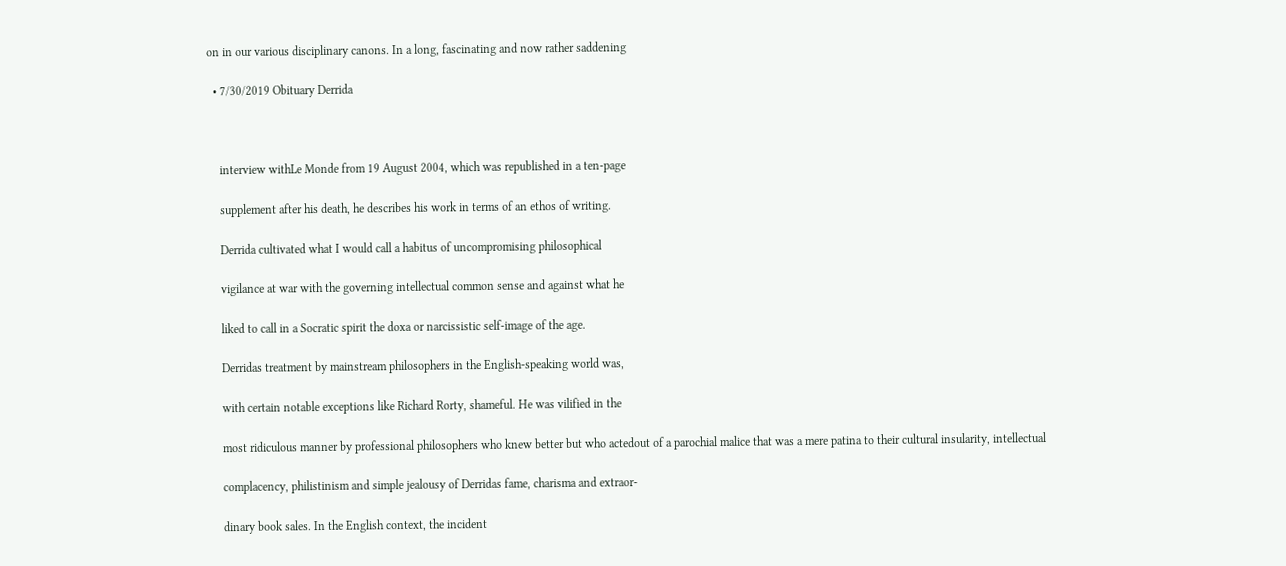on in our various disciplinary canons. In a long, fascinating and now rather saddening

  • 7/30/2019 Obituary Derrida



    interview withLe Monde from 19 August 2004, which was republished in a ten-page

    supplement after his death, he describes his work in terms of an ethos of writing.

    Derrida cultivated what I would call a habitus of uncompromising philosophical

    vigilance at war with the governing intellectual common sense and against what he

    liked to call in a Socratic spirit the doxa or narcissistic self-image of the age.

    Derridas treatment by mainstream philosophers in the English-speaking world was,

    with certain notable exceptions like Richard Rorty, shameful. He was vilified in the

    most ridiculous manner by professional philosophers who knew better but who actedout of a parochial malice that was a mere patina to their cultural insularity, intellectual

    complacency, philistinism and simple jealousy of Derridas fame, charisma and extraor-

    dinary book sales. In the English context, the incident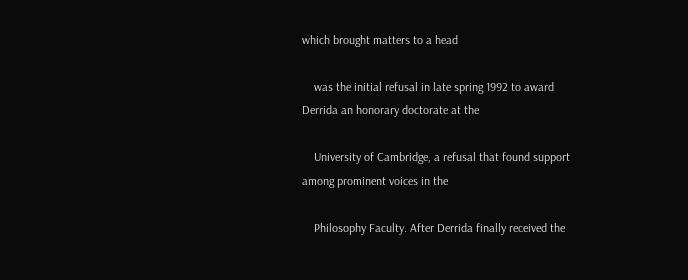which brought matters to a head

    was the initial refusal in late spring 1992 to award Derrida an honorary doctorate at the

    University of Cambridge, a refusal that found support among prominent voices in the

    Philosophy Faculty. After Derrida finally received the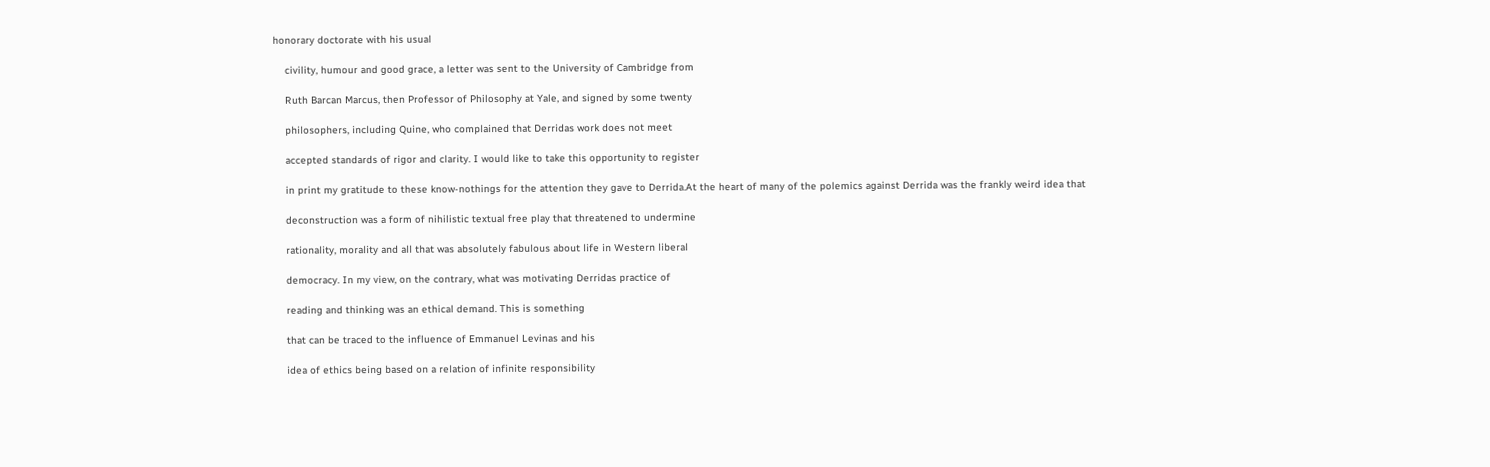honorary doctorate with his usual

    civility, humour and good grace, a letter was sent to the University of Cambridge from

    Ruth Barcan Marcus, then Professor of Philosophy at Yale, and signed by some twenty

    philosophers, including Quine, who complained that Derridas work does not meet

    accepted standards of rigor and clarity. I would like to take this opportunity to register

    in print my gratitude to these know-nothings for the attention they gave to Derrida.At the heart of many of the polemics against Derrida was the frankly weird idea that

    deconstruction was a form of nihilistic textual free play that threatened to undermine

    rationality, morality and all that was absolutely fabulous about life in Western liberal

    democracy. In my view, on the contrary, what was motivating Derridas practice of

    reading and thinking was an ethical demand. This is something

    that can be traced to the influence of Emmanuel Levinas and his

    idea of ethics being based on a relation of infinite responsibility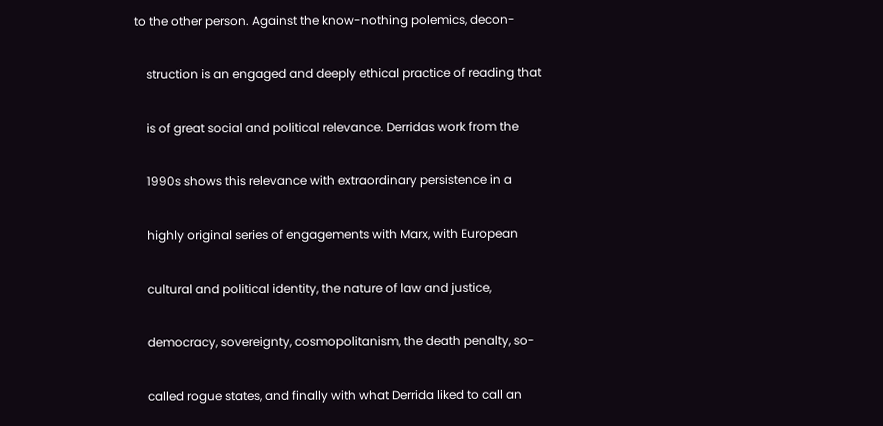to the other person. Against the know-nothing polemics, decon-

    struction is an engaged and deeply ethical practice of reading that

    is of great social and political relevance. Derridas work from the

    1990s shows this relevance with extraordinary persistence in a

    highly original series of engagements with Marx, with European

    cultural and political identity, the nature of law and justice,

    democracy, sovereignty, cosmopolitanism, the death penalty, so-

    called rogue states, and finally with what Derrida liked to call an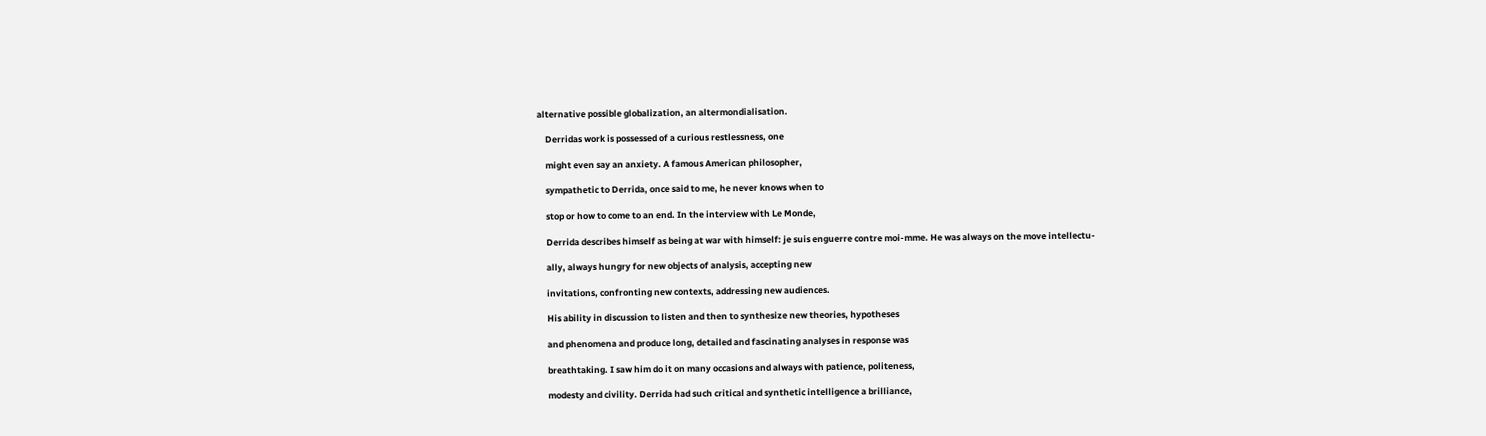alternative possible globalization, an altermondialisation.

    Derridas work is possessed of a curious restlessness, one

    might even say an anxiety. A famous American philosopher,

    sympathetic to Derrida, once said to me, he never knows when to

    stop or how to come to an end. In the interview with Le Monde,

    Derrida describes himself as being at war with himself: je suis enguerre contre moi-mme. He was always on the move intellectu-

    ally, always hungry for new objects of analysis, accepting new

    invitations, confronting new contexts, addressing new audiences.

    His ability in discussion to listen and then to synthesize new theories, hypotheses

    and phenomena and produce long, detailed and fascinating analyses in response was

    breathtaking. I saw him do it on many occasions and always with patience, politeness,

    modesty and civility. Derrida had such critical and synthetic intelligence a brilliance,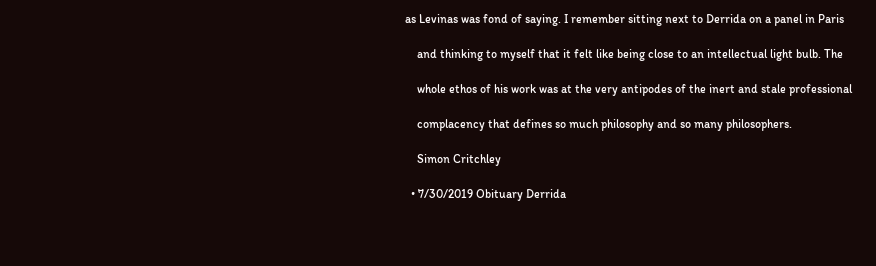as Levinas was fond of saying. I remember sitting next to Derrida on a panel in Paris

    and thinking to myself that it felt like being close to an intellectual light bulb. The

    whole ethos of his work was at the very antipodes of the inert and stale professional

    complacency that defines so much philosophy and so many philosophers.

    Simon Critchley

  • 7/30/2019 Obituary Derrida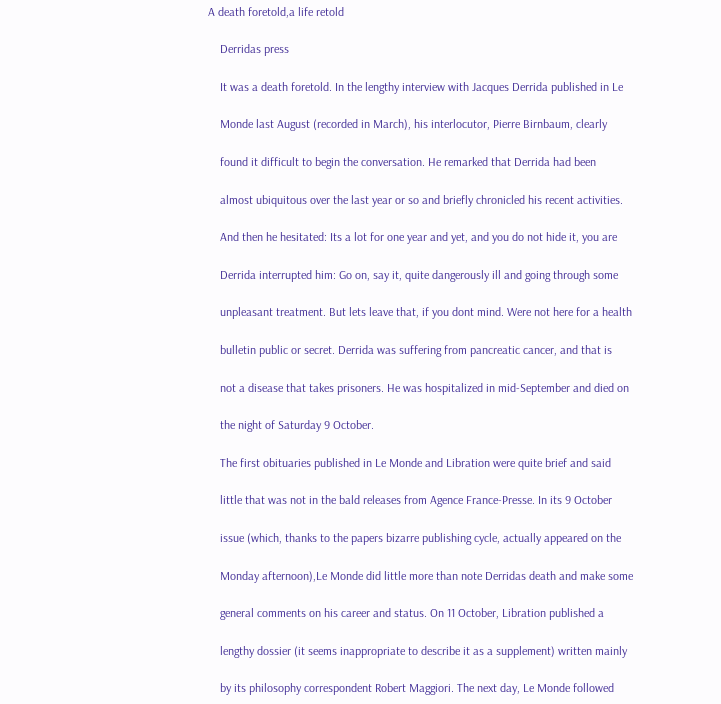A death foretold,a life retold

    Derridas press

    It was a death foretold. In the lengthy interview with Jacques Derrida published in Le

    Monde last August (recorded in March), his interlocutor, Pierre Birnbaum, clearly

    found it difficult to begin the conversation. He remarked that Derrida had been

    almost ubiquitous over the last year or so and briefly chronicled his recent activities.

    And then he hesitated: Its a lot for one year and yet, and you do not hide it, you are

    Derrida interrupted him: Go on, say it, quite dangerously ill and going through some

    unpleasant treatment. But lets leave that, if you dont mind. Were not here for a health

    bulletin public or secret. Derrida was suffering from pancreatic cancer, and that is

    not a disease that takes prisoners. He was hospitalized in mid-September and died on

    the night of Saturday 9 October.

    The first obituaries published in Le Monde and Libration were quite brief and said

    little that was not in the bald releases from Agence France-Presse. In its 9 October

    issue (which, thanks to the papers bizarre publishing cycle, actually appeared on the

    Monday afternoon),Le Monde did little more than note Derridas death and make some

    general comments on his career and status. On 11 October, Libration published a

    lengthy dossier (it seems inappropriate to describe it as a supplement) written mainly

    by its philosophy correspondent Robert Maggiori. The next day, Le Monde followed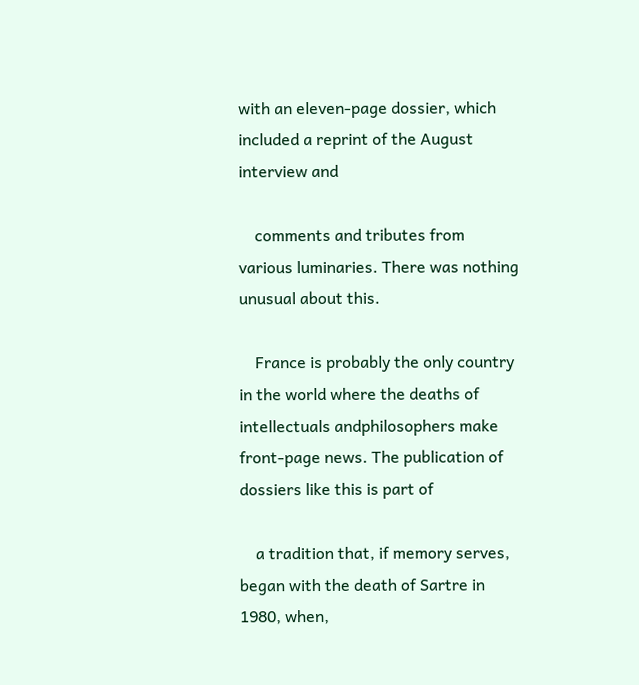with an eleven-page dossier, which included a reprint of the August interview and

    comments and tributes from various luminaries. There was nothing unusual about this.

    France is probably the only country in the world where the deaths of intellectuals andphilosophers make front-page news. The publication of dossiers like this is part of

    a tradition that, if memory serves, began with the death of Sartre in 1980, when,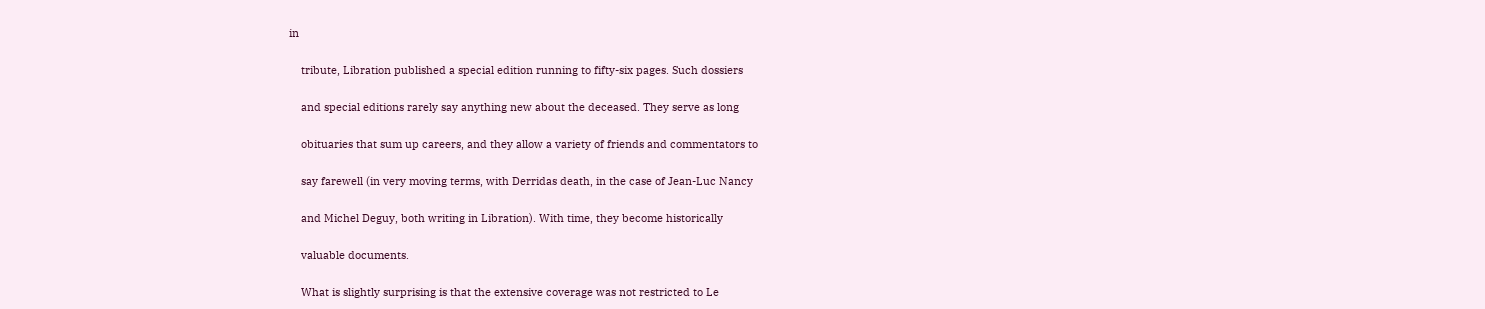in

    tribute, Libration published a special edition running to fifty-six pages. Such dossiers

    and special editions rarely say anything new about the deceased. They serve as long

    obituaries that sum up careers, and they allow a variety of friends and commentators to

    say farewell (in very moving terms, with Derridas death, in the case of Jean-Luc Nancy

    and Michel Deguy, both writing in Libration). With time, they become historically

    valuable documents.

    What is slightly surprising is that the extensive coverage was not restricted to Le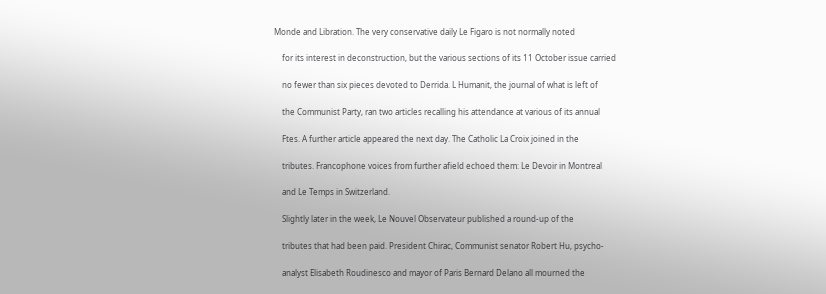Monde and Libration. The very conservative daily Le Figaro is not normally noted

    for its interest in deconstruction, but the various sections of its 11 October issue carried

    no fewer than six pieces devoted to Derrida. L Humanit, the journal of what is left of

    the Communist Party, ran two articles recalling his attendance at various of its annual

    Ftes. A further article appeared the next day. The Catholic La Croix joined in the

    tributes. Francophone voices from further afield echoed them: Le Devoir in Montreal

    and Le Temps in Switzerland.

    Slightly later in the week, Le Nouvel Observateur published a round-up of the

    tributes that had been paid. President Chirac, Communist senator Robert Hu, psycho-

    analyst Elisabeth Roudinesco and mayor of Paris Bernard Delano all mourned the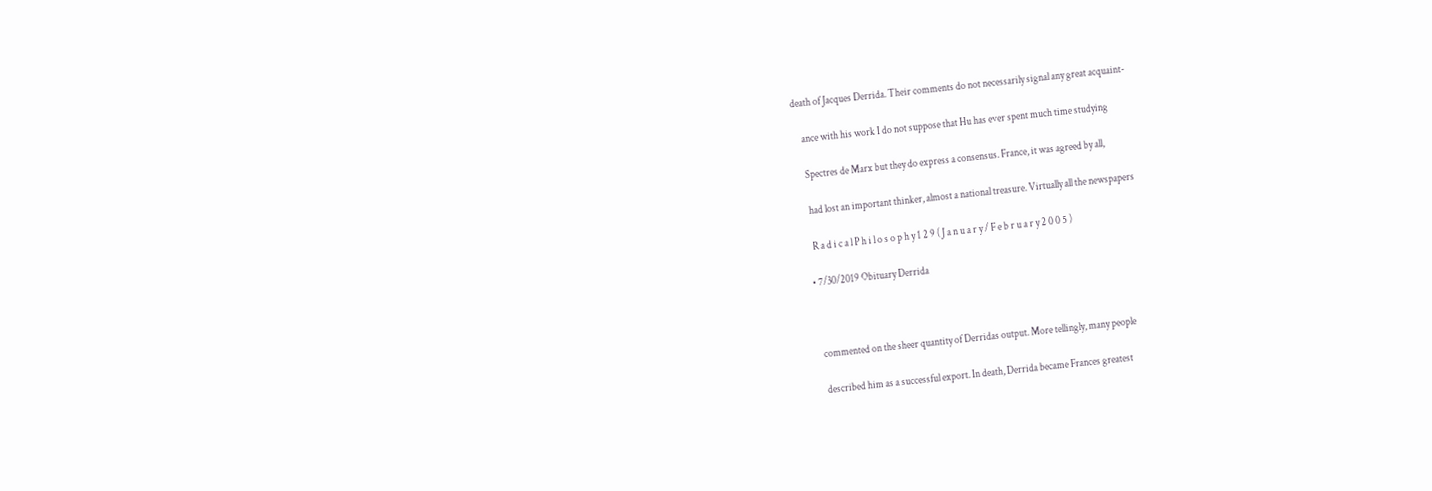death of Jacques Derrida. Their comments do not necessarily signal any great acquaint-

    ance with his work I do not suppose that Hu has ever spent much time studying

    Spectres de Marx but they do express a consensus. France, it was agreed by all,

    had lost an important thinker, almost a national treasure. Virtually all the newspapers

    R a d i c a l P h i l o s o p h y 1 2 9 ( J a n u a r y / F e b r u a r y 2 0 0 5 )

  • 7/30/2019 Obituary Derrida



    commented on the sheer quantity of Derridas output. More tellingly, many people

    described him as a successful export. In death, Derrida became Frances greatest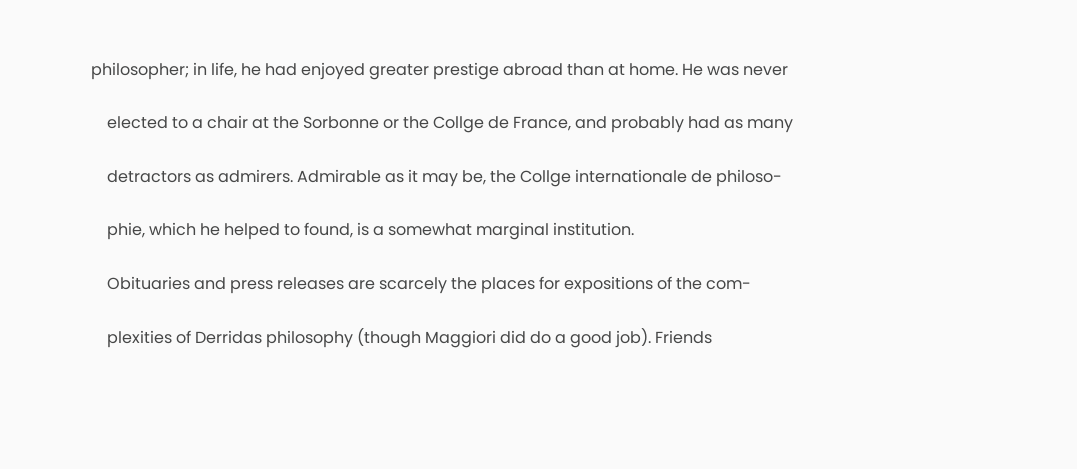philosopher; in life, he had enjoyed greater prestige abroad than at home. He was never

    elected to a chair at the Sorbonne or the Collge de France, and probably had as many

    detractors as admirers. Admirable as it may be, the Collge internationale de philoso-

    phie, which he helped to found, is a somewhat marginal institution.

    Obituaries and press releases are scarcely the places for expositions of the com-

    plexities of Derridas philosophy (though Maggiori did do a good job). Friends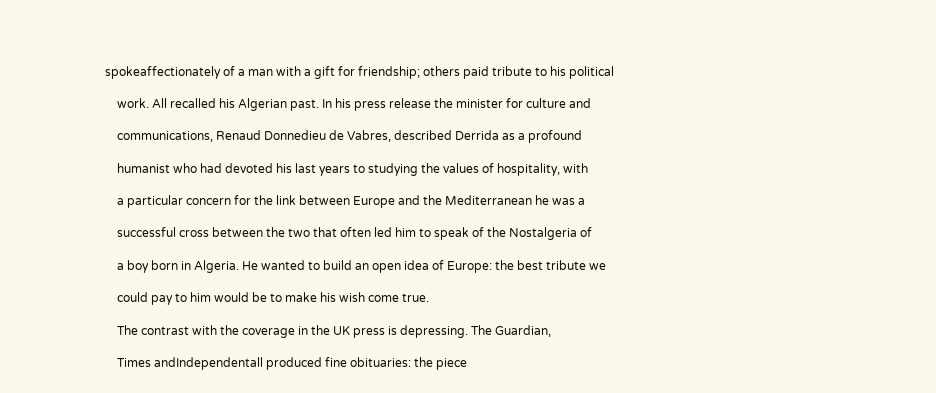spokeaffectionately of a man with a gift for friendship; others paid tribute to his political

    work. All recalled his Algerian past. In his press release the minister for culture and

    communications, Renaud Donnedieu de Vabres, described Derrida as a profound

    humanist who had devoted his last years to studying the values of hospitality, with

    a particular concern for the link between Europe and the Mediterranean he was a

    successful cross between the two that often led him to speak of the Nostalgeria of

    a boy born in Algeria. He wanted to build an open idea of Europe: the best tribute we

    could pay to him would be to make his wish come true.

    The contrast with the coverage in the UK press is depressing. The Guardian,

    Times andIndependentall produced fine obituaries: the piece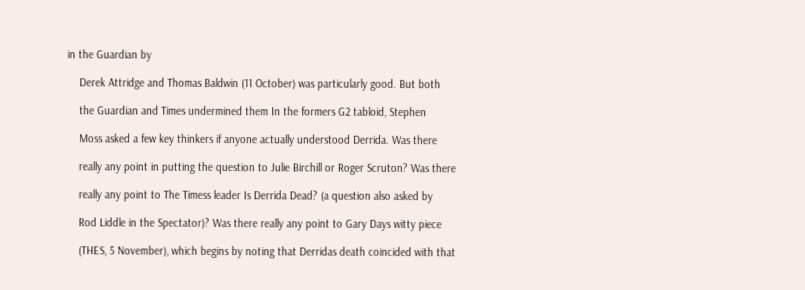in the Guardian by

    Derek Attridge and Thomas Baldwin (11 October) was particularly good. But both

    the Guardian and Times undermined them In the formers G2 tabloid, Stephen

    Moss asked a few key thinkers if anyone actually understood Derrida. Was there

    really any point in putting the question to Julie Birchill or Roger Scruton? Was there

    really any point to The Timess leader Is Derrida Dead? (a question also asked by

    Rod Liddle in the Spectator)? Was there really any point to Gary Days witty piece

    (THES, 5 November), which begins by noting that Derridas death coincided with that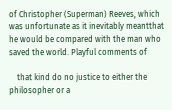of Christopher (Superman) Reeves, which was unfortunate as it inevitably meantthat he would be compared with the man who saved the world. Playful comments of

    that kind do no justice to either the philosopher or a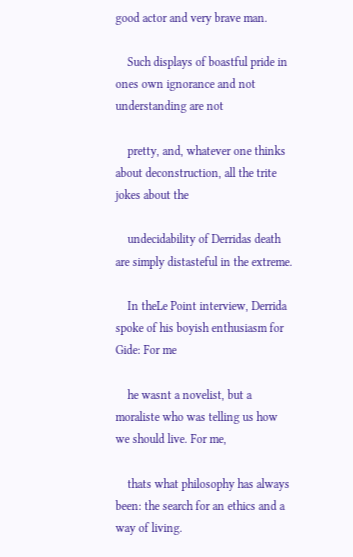good actor and very brave man.

    Such displays of boastful pride in ones own ignorance and not understanding are not

    pretty, and, whatever one thinks about deconstruction, all the trite jokes about the

    undecidability of Derridas death are simply distasteful in the extreme.

    In theLe Point interview, Derrida spoke of his boyish enthusiasm for Gide: For me

    he wasnt a novelist, but a moraliste who was telling us how we should live. For me,

    thats what philosophy has always been: the search for an ethics and a way of living.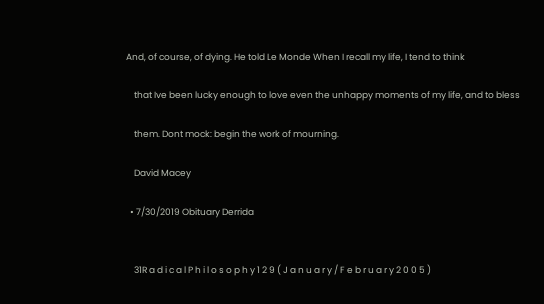And, of course, of dying. He told Le Monde When I recall my life, I tend to think

    that Ive been lucky enough to love even the unhappy moments of my life, and to bless

    them. Dont mock: begin the work of mourning.

    David Macey

  • 7/30/2019 Obituary Derrida


    31R a d i c a l P h i l o s o p h y 1 2 9 ( J a n u a r y / F e b r u a r y 2 0 0 5 )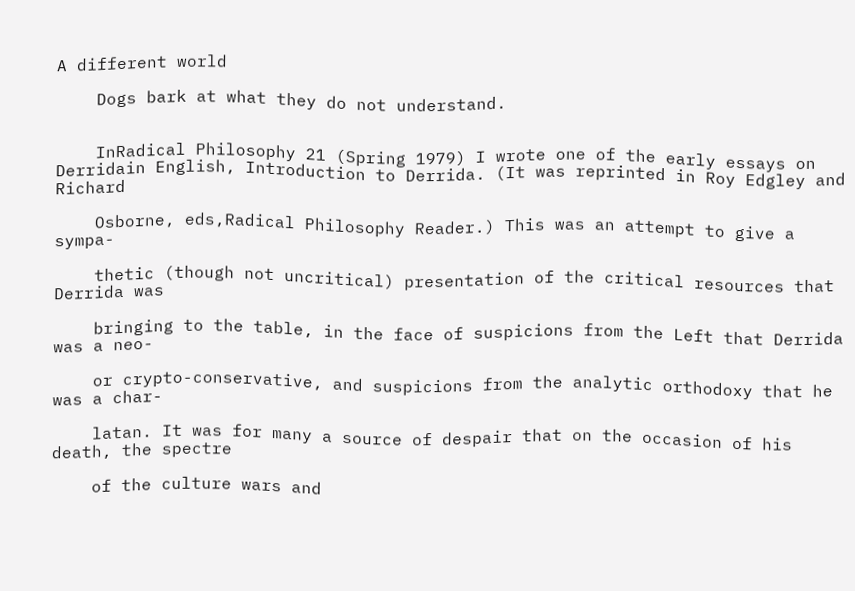A different world

    Dogs bark at what they do not understand.


    InRadical Philosophy 21 (Spring 1979) I wrote one of the early essays on Derridain English, Introduction to Derrida. (It was reprinted in Roy Edgley and Richard

    Osborne, eds,Radical Philosophy Reader.) This was an attempt to give a sympa-

    thetic (though not uncritical) presentation of the critical resources that Derrida was

    bringing to the table, in the face of suspicions from the Left that Derrida was a neo-

    or crypto-conservative, and suspicions from the analytic orthodoxy that he was a char-

    latan. It was for many a source of despair that on the occasion of his death, the spectre

    of the culture wars and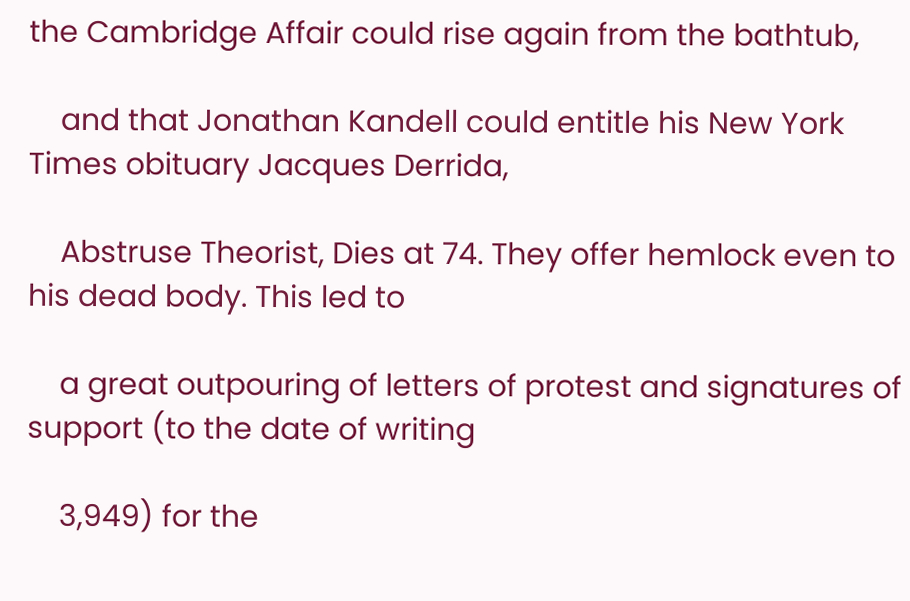the Cambridge Affair could rise again from the bathtub,

    and that Jonathan Kandell could entitle his New York Times obituary Jacques Derrida,

    Abstruse Theorist, Dies at 74. They offer hemlock even to his dead body. This led to

    a great outpouring of letters of protest and signatures of support (to the date of writing

    3,949) for the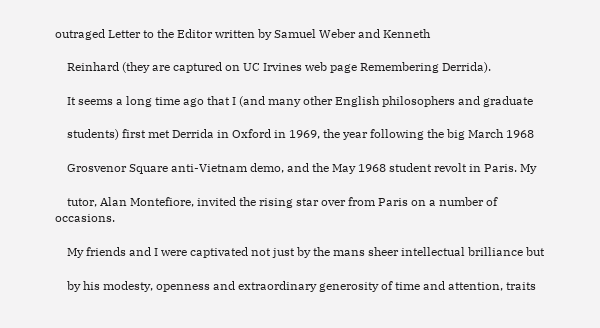outraged Letter to the Editor written by Samuel Weber and Kenneth

    Reinhard (they are captured on UC Irvines web page Remembering Derrida).

    It seems a long time ago that I (and many other English philosophers and graduate

    students) first met Derrida in Oxford in 1969, the year following the big March 1968

    Grosvenor Square anti-Vietnam demo, and the May 1968 student revolt in Paris. My

    tutor, Alan Montefiore, invited the rising star over from Paris on a number of occasions.

    My friends and I were captivated not just by the mans sheer intellectual brilliance but

    by his modesty, openness and extraordinary generosity of time and attention, traits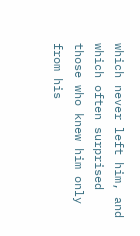which never left him, and which often surprised those who knew him only from his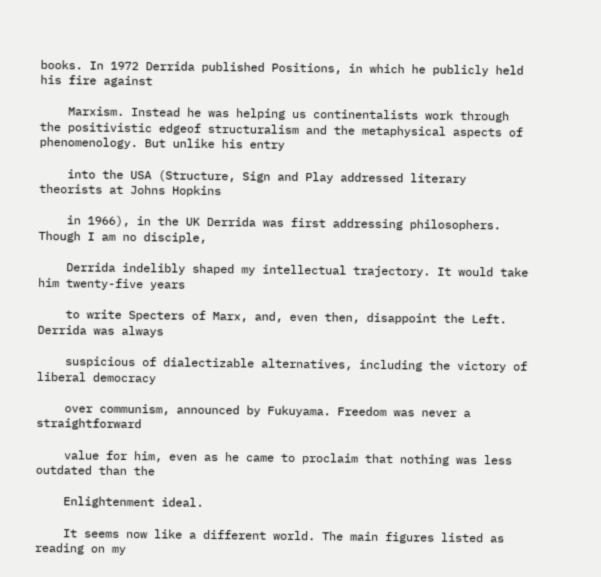books. In 1972 Derrida published Positions, in which he publicly held his fire against

    Marxism. Instead he was helping us continentalists work through the positivistic edgeof structuralism and the metaphysical aspects of phenomenology. But unlike his entry

    into the USA (Structure, Sign and Play addressed literary theorists at Johns Hopkins

    in 1966), in the UK Derrida was first addressing philosophers. Though I am no disciple,

    Derrida indelibly shaped my intellectual trajectory. It would take him twenty-five years

    to write Specters of Marx, and, even then, disappoint the Left. Derrida was always

    suspicious of dialectizable alternatives, including the victory of liberal democracy

    over communism, announced by Fukuyama. Freedom was never a straightforward

    value for him, even as he came to proclaim that nothing was less outdated than the

    Enlightenment ideal.

    It seems now like a different world. The main figures listed as reading on my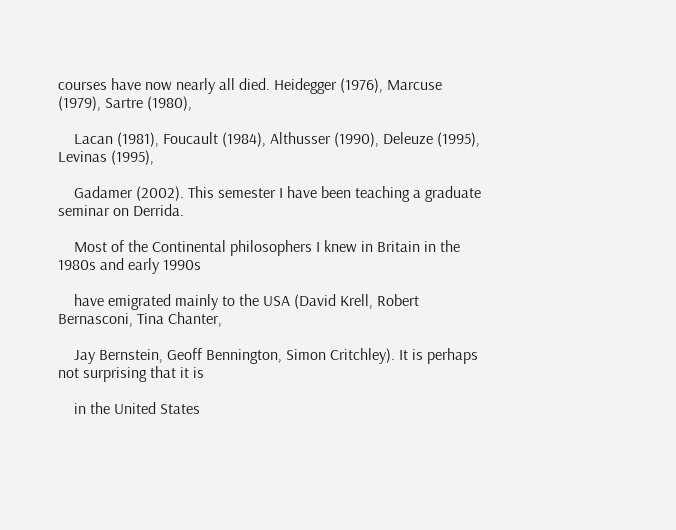courses have now nearly all died. Heidegger (1976), Marcuse (1979), Sartre (1980),

    Lacan (1981), Foucault (1984), Althusser (1990), Deleuze (1995), Levinas (1995),

    Gadamer (2002). This semester I have been teaching a graduate seminar on Derrida.

    Most of the Continental philosophers I knew in Britain in the 1980s and early 1990s

    have emigrated mainly to the USA (David Krell, Robert Bernasconi, Tina Chanter,

    Jay Bernstein, Geoff Bennington, Simon Critchley). It is perhaps not surprising that it is

    in the United States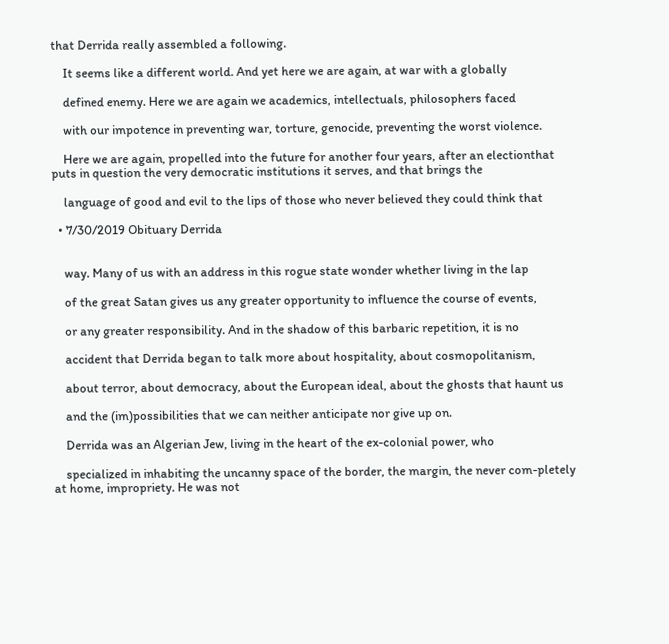that Derrida really assembled a following.

    It seems like a different world. And yet here we are again, at war with a globally

    defined enemy. Here we are again we academics, intellectuals, philosophers faced

    with our impotence in preventing war, torture, genocide, preventing the worst violence.

    Here we are again, propelled into the future for another four years, after an electionthat puts in question the very democratic institutions it serves, and that brings the

    language of good and evil to the lips of those who never believed they could think that

  • 7/30/2019 Obituary Derrida


    way. Many of us with an address in this rogue state wonder whether living in the lap

    of the great Satan gives us any greater opportunity to influence the course of events,

    or any greater responsibility. And in the shadow of this barbaric repetition, it is no

    accident that Derrida began to talk more about hospitality, about cosmopolitanism,

    about terror, about democracy, about the European ideal, about the ghosts that haunt us

    and the (im)possibilities that we can neither anticipate nor give up on.

    Derrida was an Algerian Jew, living in the heart of the ex-colonial power, who

    specialized in inhabiting the uncanny space of the border, the margin, the never com-pletely at home, impropriety. He was not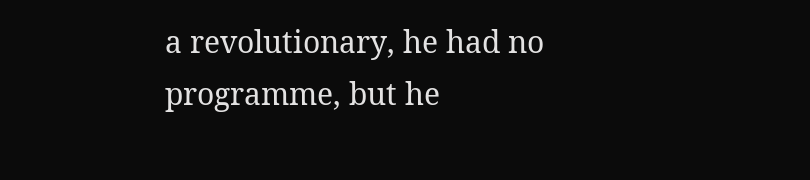a revolutionary, he had no programme, but he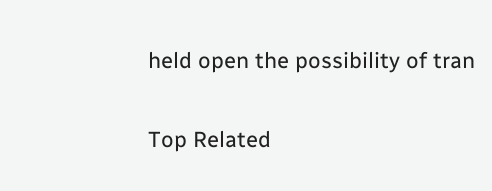held open the possibility of tran

Top Related